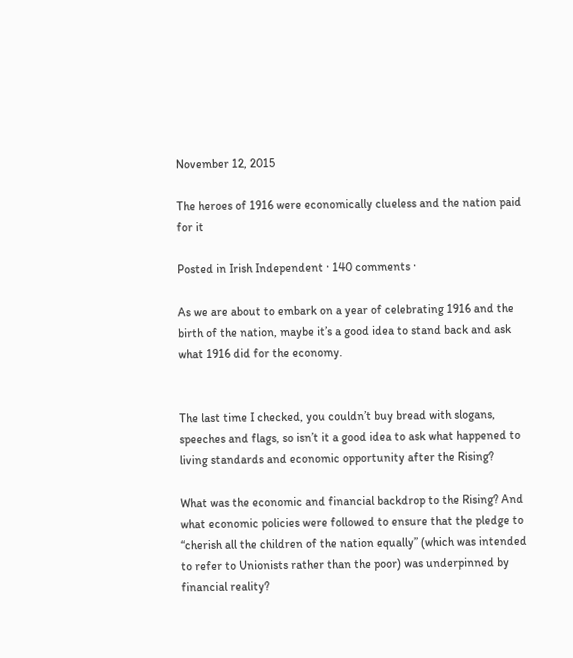November 12, 2015

The heroes of 1916 were economically clueless and the nation paid for it

Posted in Irish Independent · 140 comments ·

As we are about to embark on a year of celebrating 1916 and the birth of the nation, maybe it’s a good idea to stand back and ask what 1916 did for the economy.


The last time I checked, you couldn’t buy bread with slogans, speeches and flags, so isn’t it a good idea to ask what happened to living standards and economic opportunity after the Rising?

What was the economic and financial backdrop to the Rising? And what economic policies were followed to ensure that the pledge to “cherish all the children of the nation equally” (which was intended to refer to Unionists rather than the poor) was underpinned by financial reality?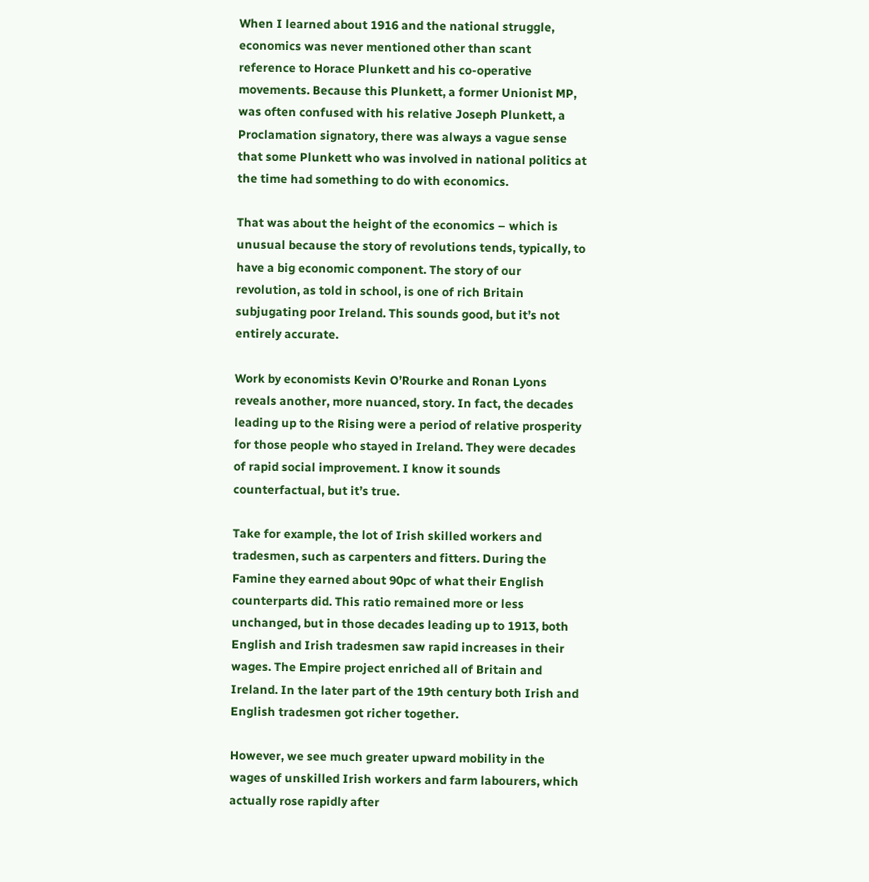When I learned about 1916 and the national struggle, economics was never mentioned other than scant reference to Horace Plunkett and his co-operative movements. Because this Plunkett, a former Unionist MP, was often confused with his relative Joseph Plunkett, a Proclamation signatory, there was always a vague sense that some Plunkett who was involved in national politics at the time had something to do with economics.

That was about the height of the economics – which is unusual because the story of revolutions tends, typically, to have a big economic component. The story of our revolution, as told in school, is one of rich Britain subjugating poor Ireland. This sounds good, but it’s not entirely accurate.

Work by economists Kevin O’Rourke and Ronan Lyons reveals another, more nuanced, story. In fact, the decades leading up to the Rising were a period of relative prosperity for those people who stayed in Ireland. They were decades of rapid social improvement. I know it sounds counterfactual, but it’s true.

Take for example, the lot of Irish skilled workers and tradesmen, such as carpenters and fitters. During the Famine they earned about 90pc of what their English counterparts did. This ratio remained more or less unchanged, but in those decades leading up to 1913, both English and Irish tradesmen saw rapid increases in their wages. The Empire project enriched all of Britain and Ireland. In the later part of the 19th century both Irish and English tradesmen got richer together.

However, we see much greater upward mobility in the wages of unskilled Irish workers and farm labourers, which actually rose rapidly after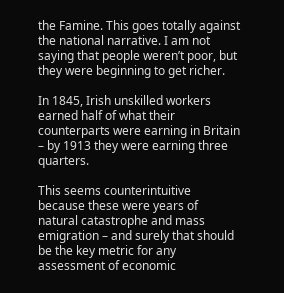the Famine. This goes totally against the national narrative. I am not saying that people weren’t poor, but they were beginning to get richer.

In 1845, Irish unskilled workers earned half of what their counterparts were earning in Britain – by 1913 they were earning three quarters.

This seems counterintuitive because these were years of natural catastrophe and mass emigration – and surely that should be the key metric for any assessment of economic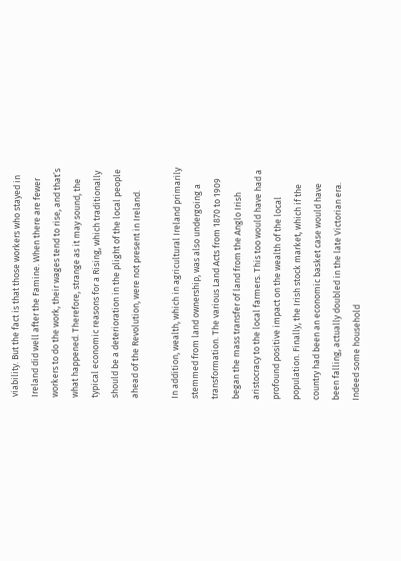viability. But the fact is that those workers who stayed in Ireland did well after the Famine. When there are fewer workers to do the work, their wages tend to rise, and that’s what happened. Therefore, strange as it may sound, the typical economic reasons for a Rising, which traditionally should be a deterioration in the plight of the local people ahead of the Revolution, were not present in Ireland.

In addition, wealth, which in agricultural Ireland primarily stemmed from land ownership, was also undergoing a transformation. The various Land Acts from 1870 to 1909 began the mass transfer of land from the Anglo Irish aristocracy to the local farmers. This too would have had a profound positive impact on the wealth of the local population. Finally, the Irish stock market, which if the country had been an economic basket case would have been falling, actually doubled in the late Victorian era. Indeed some household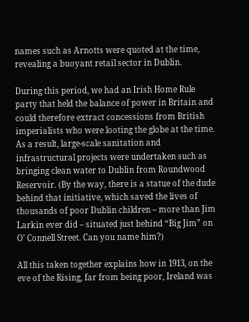names such as Arnotts were quoted at the time, revealing a buoyant retail sector in Dublin.

During this period, we had an Irish Home Rule party that held the balance of power in Britain and could therefore extract concessions from British imperialists who were looting the globe at the time. As a result, large-scale sanitation and infrastructural projects were undertaken such as bringing clean water to Dublin from Roundwood Reservoir. (By the way, there is a statue of the dude behind that initiative, which saved the lives of thousands of poor Dublin children – more than Jim Larkin ever did – situated just behind “Big Jim” on O’ Connell Street. Can you name him?)

All this taken together explains how in 1913, on the eve of the Rising, far from being poor, Ireland was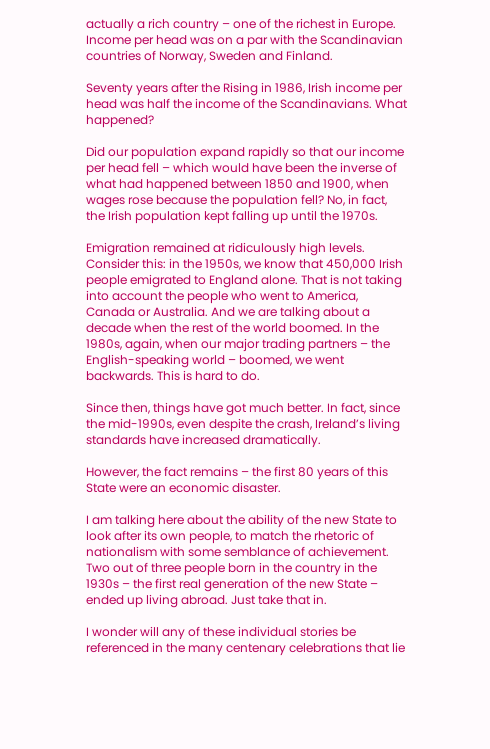actually a rich country – one of the richest in Europe. Income per head was on a par with the Scandinavian countries of Norway, Sweden and Finland.

Seventy years after the Rising in 1986, Irish income per head was half the income of the Scandinavians. What happened?

Did our population expand rapidly so that our income per head fell – which would have been the inverse of what had happened between 1850 and 1900, when wages rose because the population fell? No, in fact, the Irish population kept falling up until the 1970s.

Emigration remained at ridiculously high levels. Consider this: in the 1950s, we know that 450,000 Irish people emigrated to England alone. That is not taking into account the people who went to America, Canada or Australia. And we are talking about a decade when the rest of the world boomed. In the 1980s, again, when our major trading partners – the English-speaking world – boomed, we went backwards. This is hard to do.

Since then, things have got much better. In fact, since the mid-1990s, even despite the crash, Ireland’s living standards have increased dramatically.

However, the fact remains – the first 80 years of this State were an economic disaster.

I am talking here about the ability of the new State to look after its own people, to match the rhetoric of nationalism with some semblance of achievement. Two out of three people born in the country in the 1930s – the first real generation of the new State – ended up living abroad. Just take that in.

I wonder will any of these individual stories be referenced in the many centenary celebrations that lie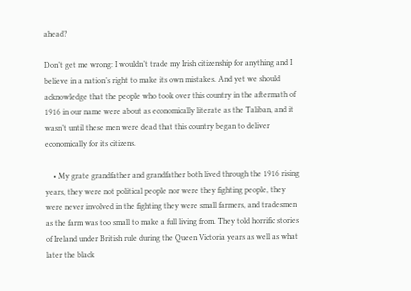ahead?

Don’t get me wrong: I wouldn’t trade my Irish citizenship for anything and I believe in a nation’s right to make its own mistakes. And yet we should acknowledge that the people who took over this country in the aftermath of 1916 in our name were about as economically literate as the Taliban, and it wasn’t until these men were dead that this country began to deliver economically for its citizens.

    • My grate grandfather and grandfather both lived through the 1916 rising years, they were not political people nor were they fighting people, they were never involved in the fighting they were small farmers, and tradesmen as the farm was too small to make a full living from. They told horrific stories of Ireland under British rule during the Queen Victoria years as well as what later the black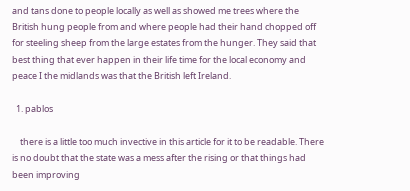and tans done to people locally as well as showed me trees where the British hung people from and where people had their hand chopped off for steeling sheep from the large estates from the hunger. They said that best thing that ever happen in their life time for the local economy and peace I the midlands was that the British left Ireland.

  1. pablos

    there is a little too much invective in this article for it to be readable. There is no doubt that the state was a mess after the rising or that things had been improving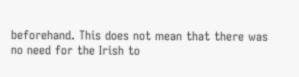beforehand. This does not mean that there was no need for the Irish to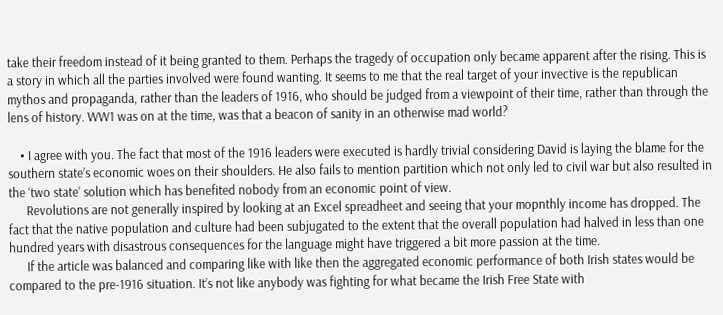take their freedom instead of it being granted to them. Perhaps the tragedy of occupation only became apparent after the rising. This is a story in which all the parties involved were found wanting. It seems to me that the real target of your invective is the republican mythos and propaganda, rather than the leaders of 1916, who should be judged from a viewpoint of their time, rather than through the lens of history. WW1 was on at the time, was that a beacon of sanity in an otherwise mad world?

    • I agree with you. The fact that most of the 1916 leaders were executed is hardly trivial considering David is laying the blame for the southern state’s economic woes on their shoulders. He also fails to mention partition which not only led to civil war but also resulted in the ‘two state’ solution which has benefited nobody from an economic point of view.
      Revolutions are not generally inspired by looking at an Excel spreadheet and seeing that your mopnthly income has dropped. The fact that the native population and culture had been subjugated to the extent that the overall population had halved in less than one hundred years with disastrous consequences for the language might have triggered a bit more passion at the time.
      If the article was balanced and comparing like with like then the aggregated economic performance of both Irish states would be compared to the pre-1916 situation. It’s not like anybody was fighting for what became the Irish Free State with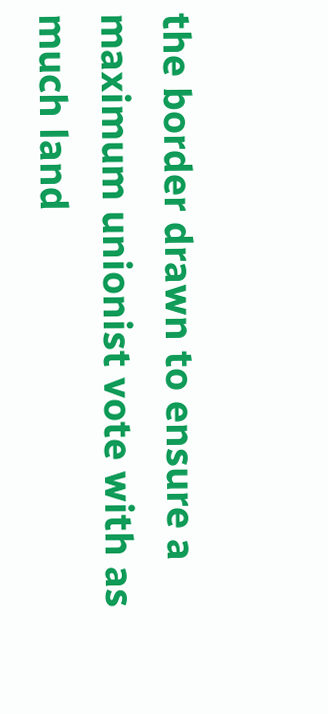the border drawn to ensure a maximum unionist vote with as much land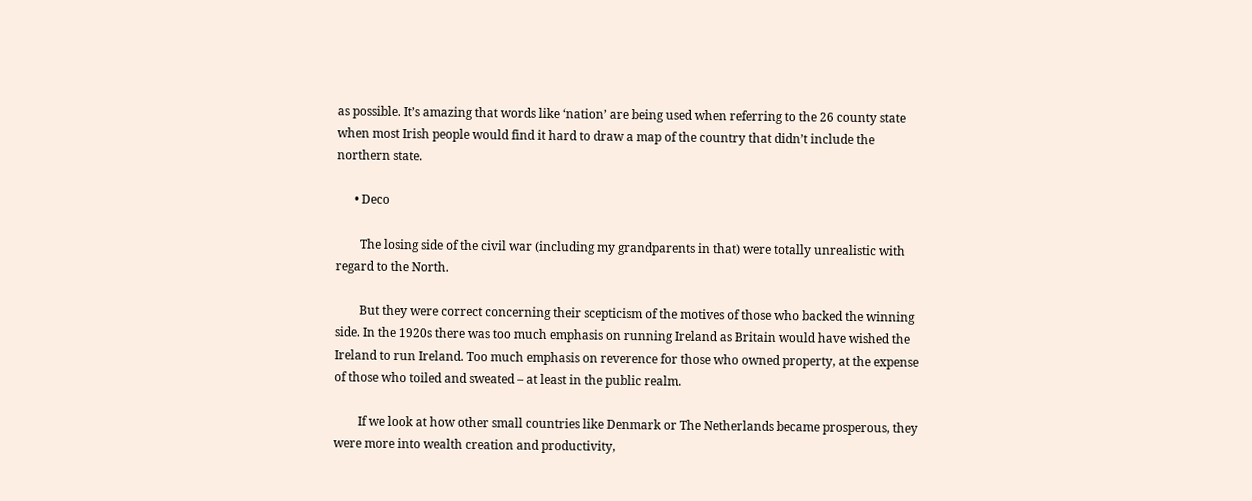as possible. It’s amazing that words like ‘nation’ are being used when referring to the 26 county state when most Irish people would find it hard to draw a map of the country that didn’t include the northern state.

      • Deco

        The losing side of the civil war (including my grandparents in that) were totally unrealistic with regard to the North.

        But they were correct concerning their scepticism of the motives of those who backed the winning side. In the 1920s there was too much emphasis on running Ireland as Britain would have wished the Ireland to run Ireland. Too much emphasis on reverence for those who owned property, at the expense of those who toiled and sweated – at least in the public realm.

        If we look at how other small countries like Denmark or The Netherlands became prosperous, they were more into wealth creation and productivity,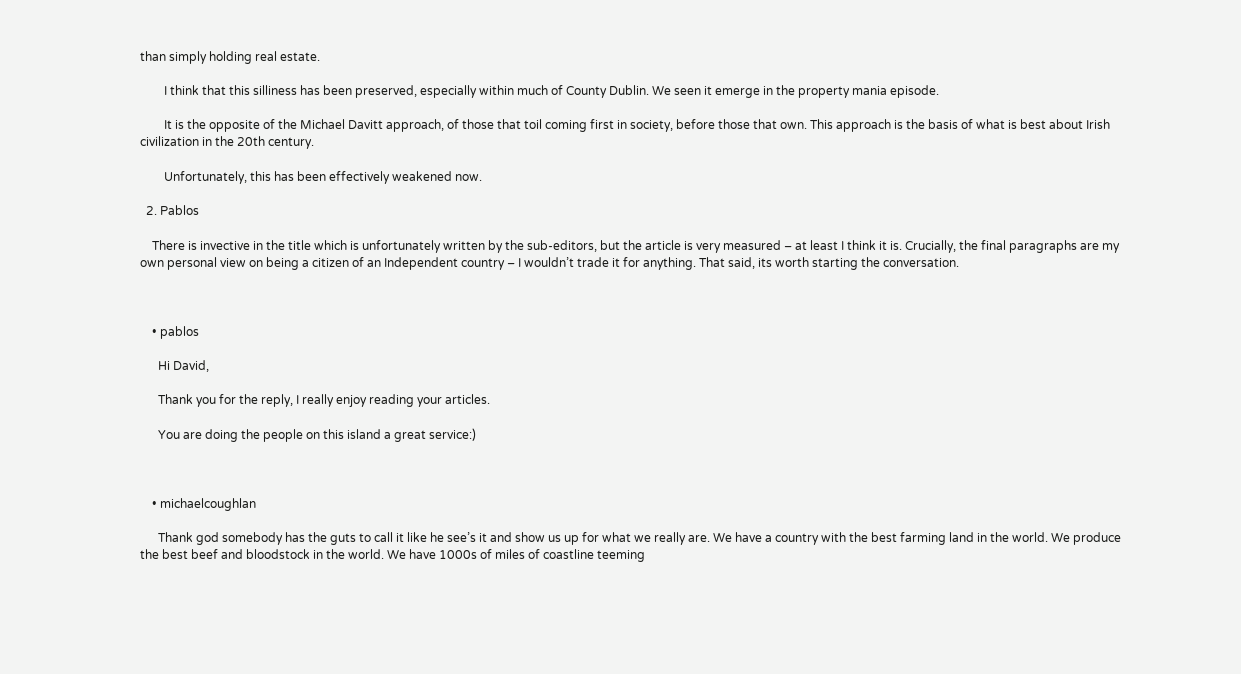than simply holding real estate.

        I think that this silliness has been preserved, especially within much of County Dublin. We seen it emerge in the property mania episode.

        It is the opposite of the Michael Davitt approach, of those that toil coming first in society, before those that own. This approach is the basis of what is best about Irish civilization in the 20th century.

        Unfortunately, this has been effectively weakened now.

  2. Pablos

    There is invective in the title which is unfortunately written by the sub-editors, but the article is very measured – at least I think it is. Crucially, the final paragraphs are my own personal view on being a citizen of an Independent country – I wouldn’t trade it for anything. That said, its worth starting the conversation.



    • pablos

      Hi David,

      Thank you for the reply, I really enjoy reading your articles.

      You are doing the people on this island a great service:)



    • michaelcoughlan

      Thank god somebody has the guts to call it like he see’s it and show us up for what we really are. We have a country with the best farming land in the world. We produce the best beef and bloodstock in the world. We have 1000s of miles of coastline teeming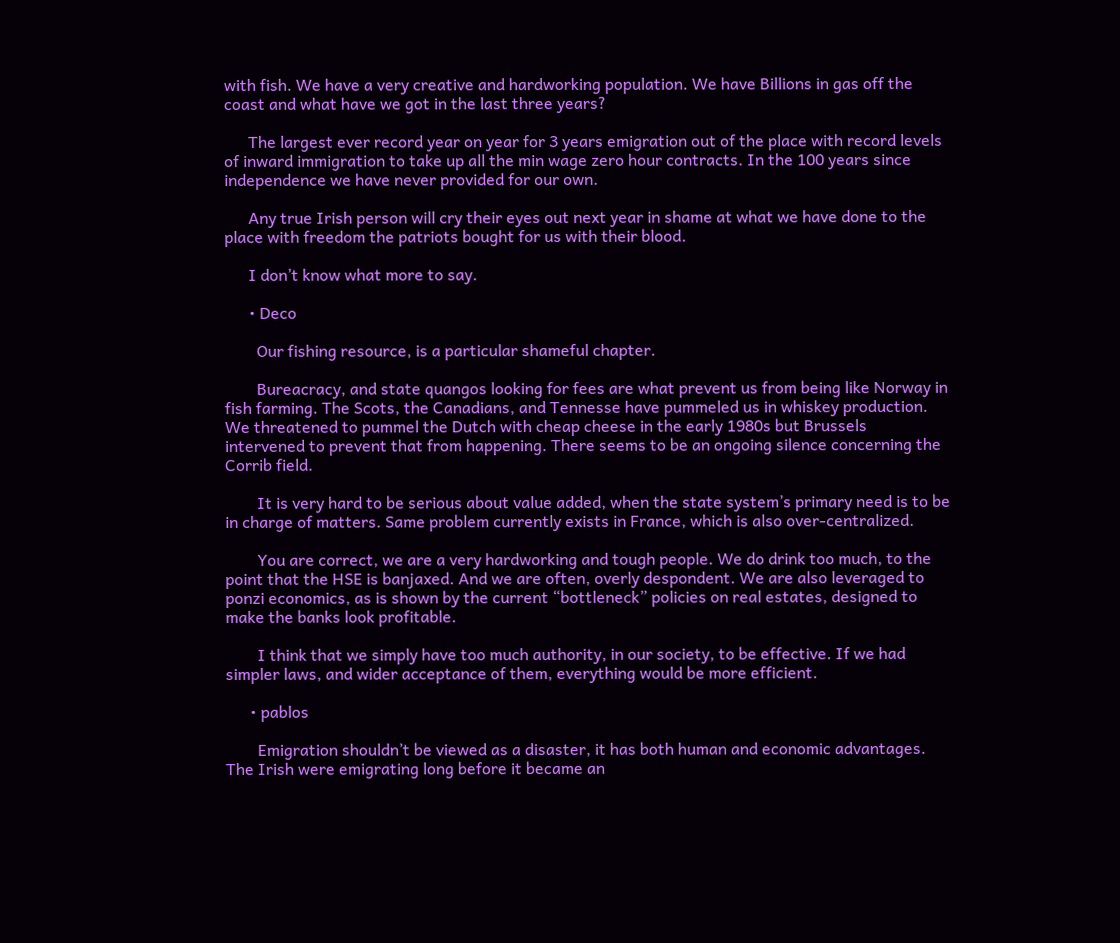with fish. We have a very creative and hardworking population. We have Billions in gas off the coast and what have we got in the last three years?

      The largest ever record year on year for 3 years emigration out of the place with record levels of inward immigration to take up all the min wage zero hour contracts. In the 100 years since independence we have never provided for our own.

      Any true Irish person will cry their eyes out next year in shame at what we have done to the place with freedom the patriots bought for us with their blood.

      I don’t know what more to say.

      • Deco

        Our fishing resource, is a particular shameful chapter.

        Bureacracy, and state quangos looking for fees are what prevent us from being like Norway in fish farming. The Scots, the Canadians, and Tennesse have pummeled us in whiskey production. We threatened to pummel the Dutch with cheap cheese in the early 1980s but Brussels intervened to prevent that from happening. There seems to be an ongoing silence concerning the Corrib field.

        It is very hard to be serious about value added, when the state system’s primary need is to be in charge of matters. Same problem currently exists in France, which is also over-centralized.

        You are correct, we are a very hardworking and tough people. We do drink too much, to the point that the HSE is banjaxed. And we are often, overly despondent. We are also leveraged to ponzi economics, as is shown by the current “bottleneck” policies on real estates, designed to make the banks look profitable.

        I think that we simply have too much authority, in our society, to be effective. If we had simpler laws, and wider acceptance of them, everything would be more efficient.

      • pablos

        Emigration shouldn’t be viewed as a disaster, it has both human and economic advantages. The Irish were emigrating long before it became an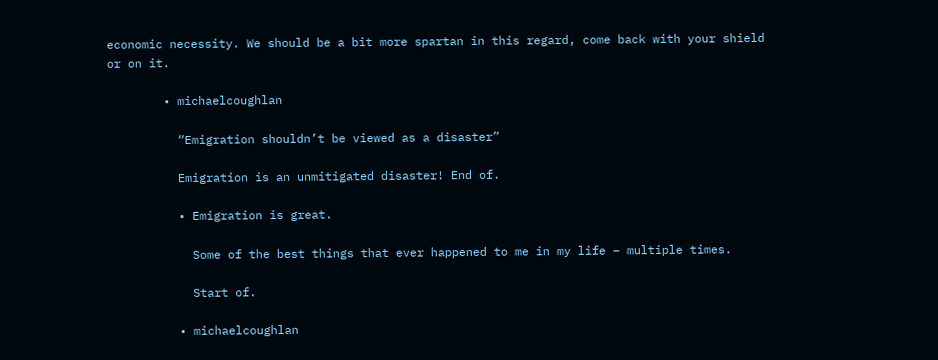economic necessity. We should be a bit more spartan in this regard, come back with your shield or on it.

        • michaelcoughlan

          “Emigration shouldn’t be viewed as a disaster”

          Emigration is an unmitigated disaster! End of.

          • Emigration is great.

            Some of the best things that ever happened to me in my life – multiple times.

            Start of.

          • michaelcoughlan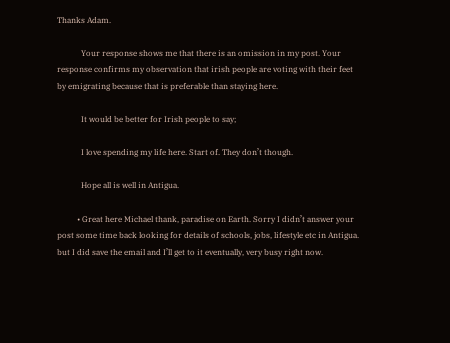Thanks Adam.

            Your response shows me that there is an omission in my post. Your response confirms my observation that irish people are voting with their feet by emigrating because that is preferable than staying here.

            It would be better for Irish people to say;

            I love spending my life here. Start of. They don’t though.

            Hope all is well in Antigua.

          • Great here Michael thank, paradise on Earth. Sorry I didn’t answer your post some time back looking for details of schools, jobs, lifestyle etc in Antigua. but I did save the email and I’ll get to it eventually, very busy right now.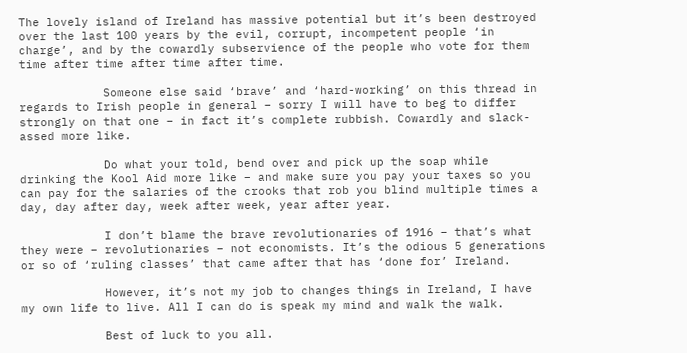The lovely island of Ireland has massive potential but it’s been destroyed over the last 100 years by the evil, corrupt, incompetent people ‘in charge’, and by the cowardly subservience of the people who vote for them time after time after time after time.

            Someone else said ‘brave’ and ‘hard-working’ on this thread in regards to Irish people in general – sorry I will have to beg to differ strongly on that one – in fact it’s complete rubbish. Cowardly and slack-assed more like.

            Do what your told, bend over and pick up the soap while drinking the Kool Aid more like – and make sure you pay your taxes so you can pay for the salaries of the crooks that rob you blind multiple times a day, day after day, week after week, year after year.

            I don’t blame the brave revolutionaries of 1916 – that’s what they were – revolutionaries – not economists. It’s the odious 5 generations or so of ‘ruling classes’ that came after that has ‘done for’ Ireland.

            However, it’s not my job to changes things in Ireland, I have my own life to live. All I can do is speak my mind and walk the walk.

            Best of luck to you all.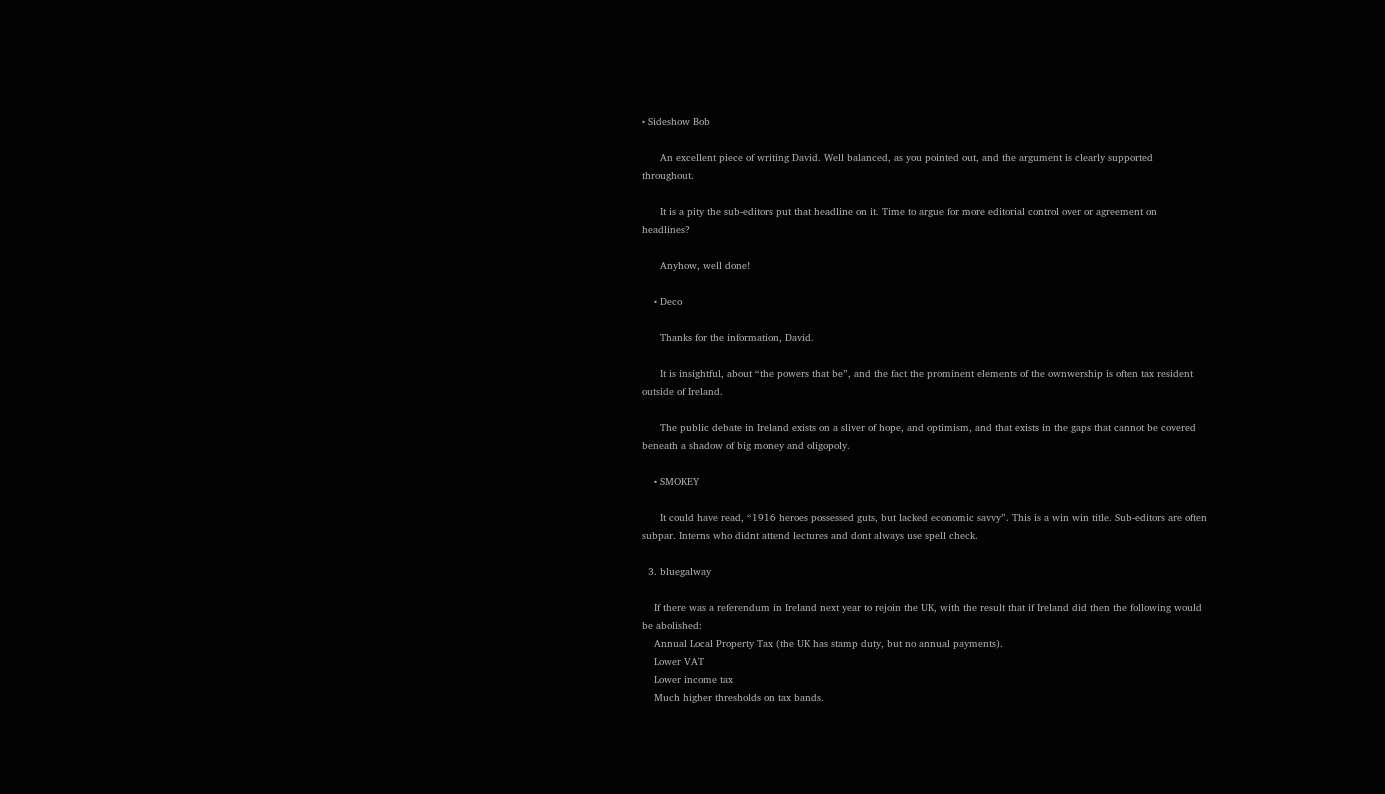• Sideshow Bob

      An excellent piece of writing David. Well balanced, as you pointed out, and the argument is clearly supported throughout.

      It is a pity the sub-editors put that headline on it. Time to argue for more editorial control over or agreement on headlines?

      Anyhow, well done!

    • Deco

      Thanks for the information, David.

      It is insightful, about “the powers that be”, and the fact the prominent elements of the ownwership is often tax resident outside of Ireland.

      The public debate in Ireland exists on a sliver of hope, and optimism, and that exists in the gaps that cannot be covered beneath a shadow of big money and oligopoly.

    • SMOKEY

      It could have read, “1916 heroes possessed guts, but lacked economic savvy”. This is a win win title. Sub-editors are often subpar. Interns who didnt attend lectures and dont always use spell check.

  3. bluegalway

    If there was a referendum in Ireland next year to rejoin the UK, with the result that if Ireland did then the following would be abolished:
    Annual Local Property Tax (the UK has stamp duty, but no annual payments).
    Lower VAT
    Lower income tax
    Much higher thresholds on tax bands.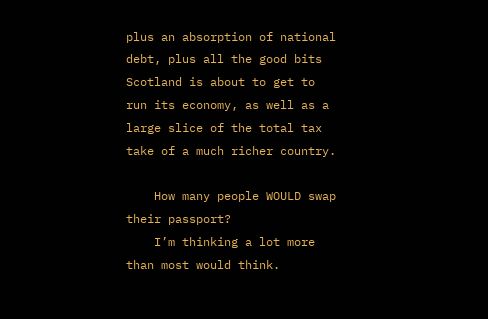plus an absorption of national debt, plus all the good bits Scotland is about to get to run its economy, as well as a large slice of the total tax take of a much richer country.

    How many people WOULD swap their passport?
    I’m thinking a lot more than most would think.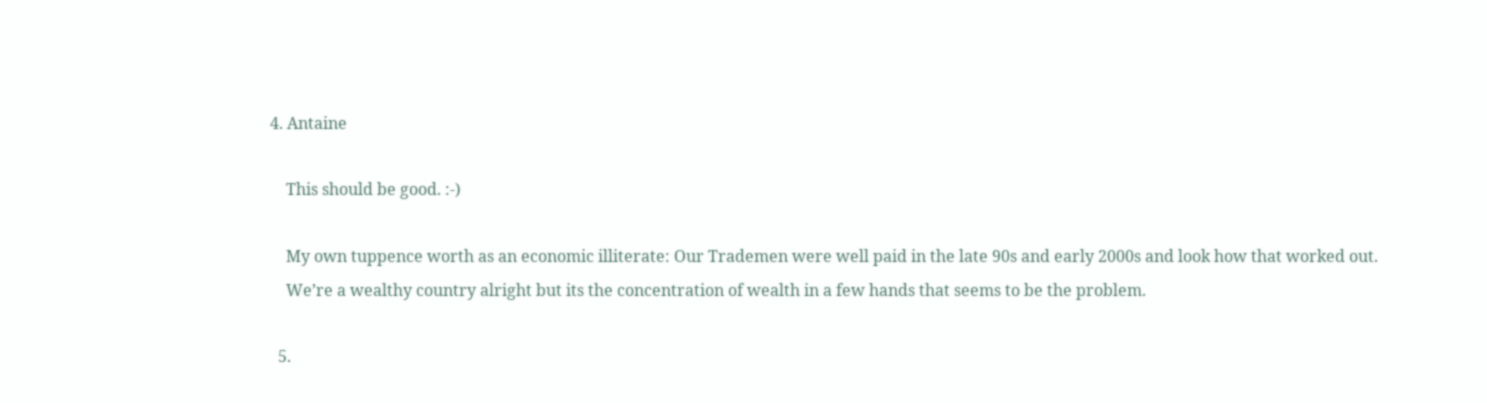4. Antaine

    This should be good. :-)

    My own tuppence worth as an economic illiterate: Our Trademen were well paid in the late 90s and early 2000s and look how that worked out.
    We’re a wealthy country alright but its the concentration of wealth in a few hands that seems to be the problem.

  5.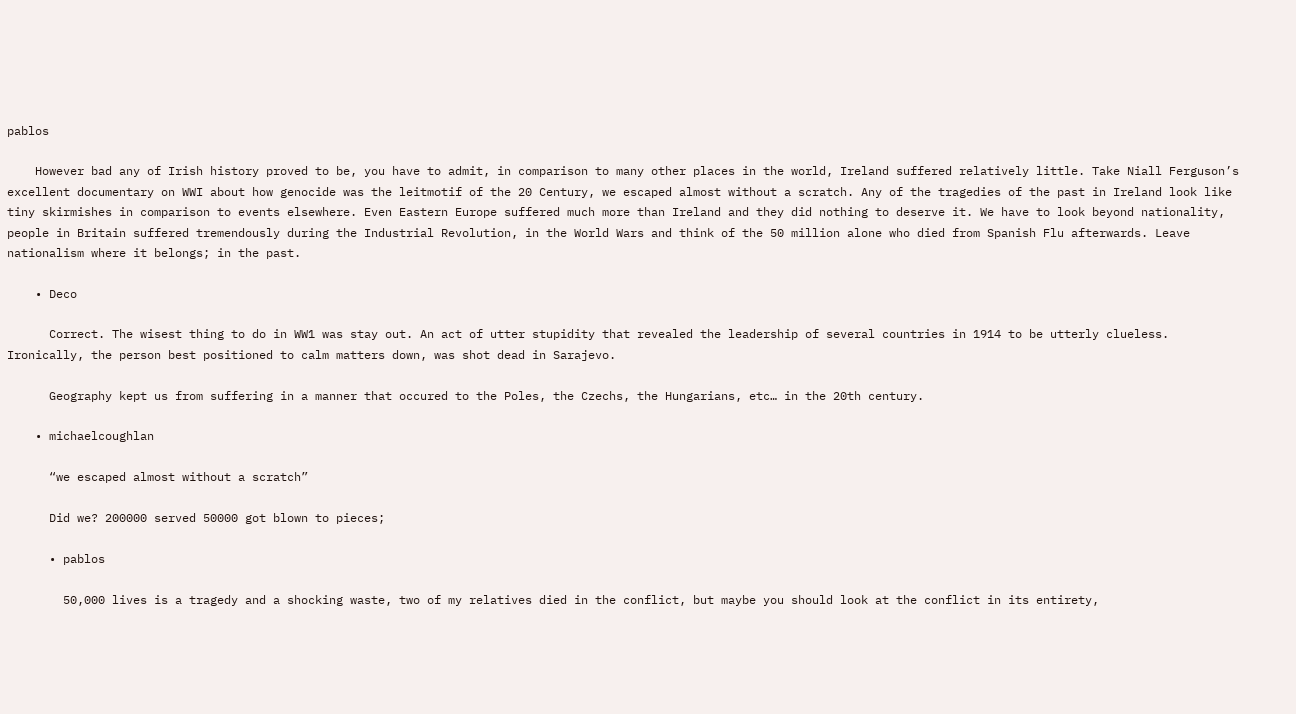pablos

    However bad any of Irish history proved to be, you have to admit, in comparison to many other places in the world, Ireland suffered relatively little. Take Niall Ferguson’s excellent documentary on WWI about how genocide was the leitmotif of the 20 Century, we escaped almost without a scratch. Any of the tragedies of the past in Ireland look like tiny skirmishes in comparison to events elsewhere. Even Eastern Europe suffered much more than Ireland and they did nothing to deserve it. We have to look beyond nationality, people in Britain suffered tremendously during the Industrial Revolution, in the World Wars and think of the 50 million alone who died from Spanish Flu afterwards. Leave nationalism where it belongs; in the past.

    • Deco

      Correct. The wisest thing to do in WW1 was stay out. An act of utter stupidity that revealed the leadership of several countries in 1914 to be utterly clueless. Ironically, the person best positioned to calm matters down, was shot dead in Sarajevo.

      Geography kept us from suffering in a manner that occured to the Poles, the Czechs, the Hungarians, etc… in the 20th century.

    • michaelcoughlan

      “we escaped almost without a scratch”

      Did we? 200000 served 50000 got blown to pieces;

      • pablos

        50,000 lives is a tragedy and a shocking waste, two of my relatives died in the conflict, but maybe you should look at the conflict in its entirety,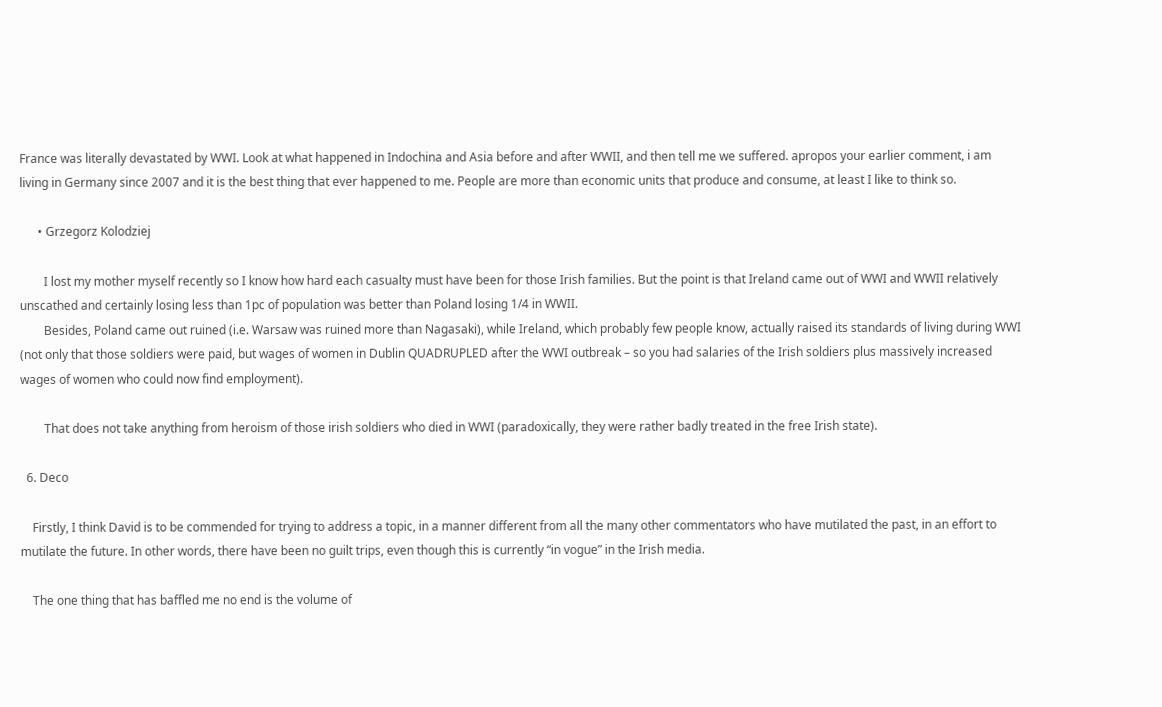France was literally devastated by WWI. Look at what happened in Indochina and Asia before and after WWII, and then tell me we suffered. apropos your earlier comment, i am living in Germany since 2007 and it is the best thing that ever happened to me. People are more than economic units that produce and consume, at least I like to think so.

      • Grzegorz Kolodziej

        I lost my mother myself recently so I know how hard each casualty must have been for those Irish families. But the point is that Ireland came out of WWI and WWII relatively unscathed and certainly losing less than 1pc of population was better than Poland losing 1/4 in WWII.
        Besides, Poland came out ruined (i.e. Warsaw was ruined more than Nagasaki), while Ireland, which probably few people know, actually raised its standards of living during WWI (not only that those soldiers were paid, but wages of women in Dublin QUADRUPLED after the WWI outbreak – so you had salaries of the Irish soldiers plus massively increased wages of women who could now find employment).

        That does not take anything from heroism of those irish soldiers who died in WWI (paradoxically, they were rather badly treated in the free Irish state).

  6. Deco

    Firstly, I think David is to be commended for trying to address a topic, in a manner different from all the many other commentators who have mutilated the past, in an effort to mutilate the future. In other words, there have been no guilt trips, even though this is currently “in vogue” in the Irish media.

    The one thing that has baffled me no end is the volume of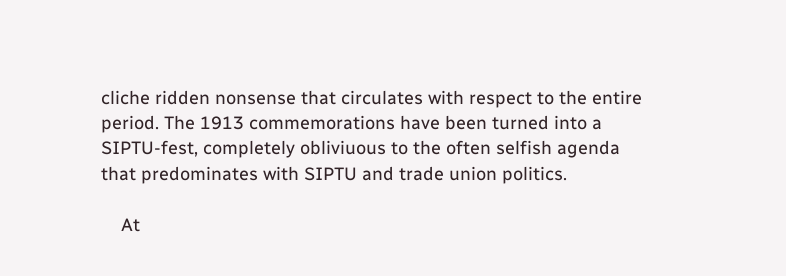cliche ridden nonsense that circulates with respect to the entire period. The 1913 commemorations have been turned into a SIPTU-fest, completely obliviuous to the often selfish agenda that predominates with SIPTU and trade union politics.

    At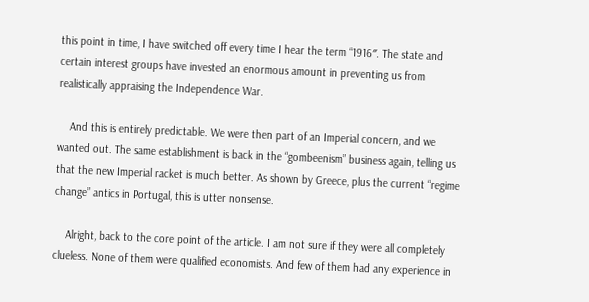this point in time, I have switched off every time I hear the term “1916″. The state and certain interest groups have invested an enormous amount in preventing us from realistically appraising the Independence War.

    And this is entirely predictable. We were then part of an Imperial concern, and we wanted out. The same establishment is back in the “gombeenism” business again, telling us that the new Imperial racket is much better. As shown by Greece, plus the current “regime change” antics in Portugal, this is utter nonsense.

    Alright, back to the core point of the article. I am not sure if they were all completely clueless. None of them were qualified economists. And few of them had any experience in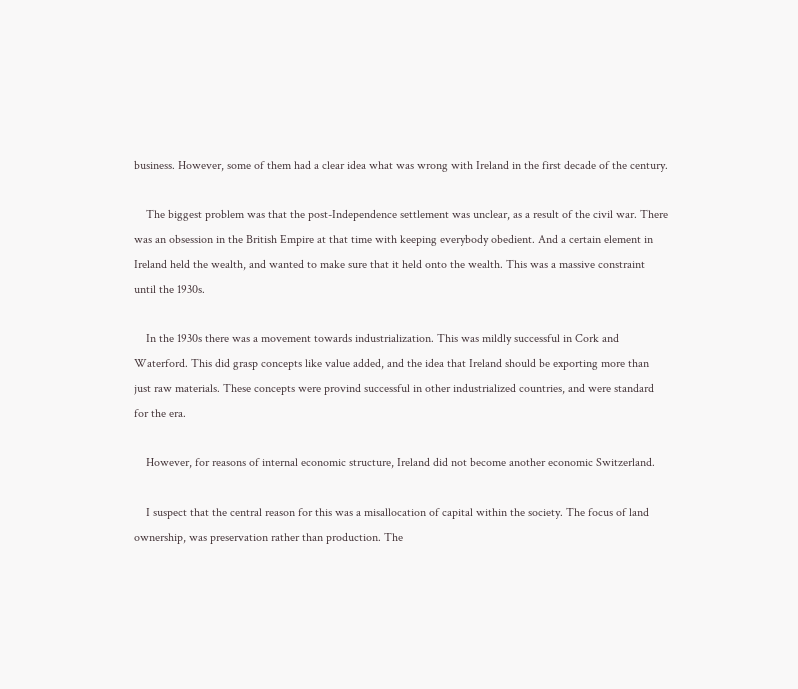business. However, some of them had a clear idea what was wrong with Ireland in the first decade of the century.

    The biggest problem was that the post-Independence settlement was unclear, as a result of the civil war. There was an obsession in the British Empire at that time with keeping everybody obedient. And a certain element in Ireland held the wealth, and wanted to make sure that it held onto the wealth. This was a massive constraint until the 1930s.

    In the 1930s there was a movement towards industrialization. This was mildly successful in Cork and Waterford. This did grasp concepts like value added, and the idea that Ireland should be exporting more than just raw materials. These concepts were provind successful in other industrialized countries, and were standard for the era.

    However, for reasons of internal economic structure, Ireland did not become another economic Switzerland.

    I suspect that the central reason for this was a misallocation of capital within the society. The focus of land ownership, was preservation rather than production. The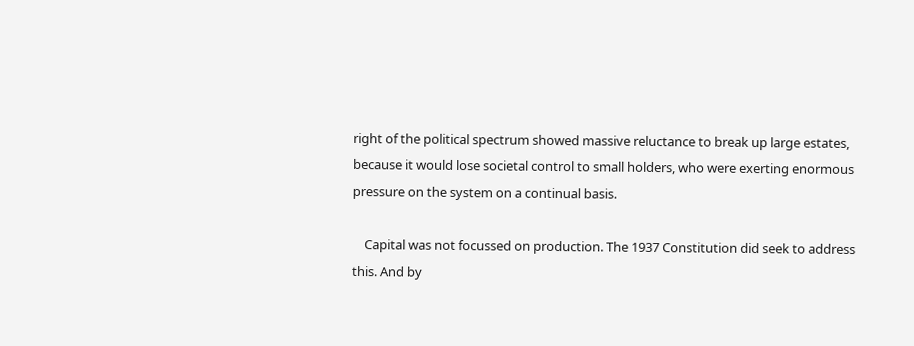right of the political spectrum showed massive reluctance to break up large estates, because it would lose societal control to small holders, who were exerting enormous pressure on the system on a continual basis.

    Capital was not focussed on production. The 1937 Constitution did seek to address this. And by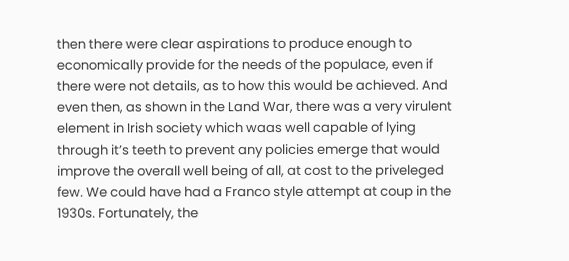then there were clear aspirations to produce enough to economically provide for the needs of the populace, even if there were not details, as to how this would be achieved. And even then, as shown in the Land War, there was a very virulent element in Irish society which waas well capable of lying through it’s teeth to prevent any policies emerge that would improve the overall well being of all, at cost to the priveleged few. We could have had a Franco style attempt at coup in the 1930s. Fortunately, the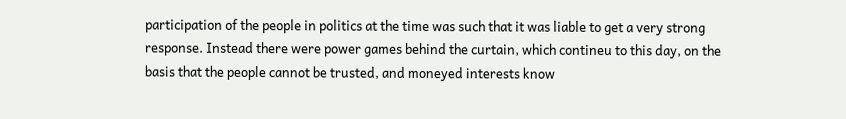participation of the people in politics at the time was such that it was liable to get a very strong response. Instead there were power games behind the curtain, which contineu to this day, on the basis that the people cannot be trusted, and moneyed interests know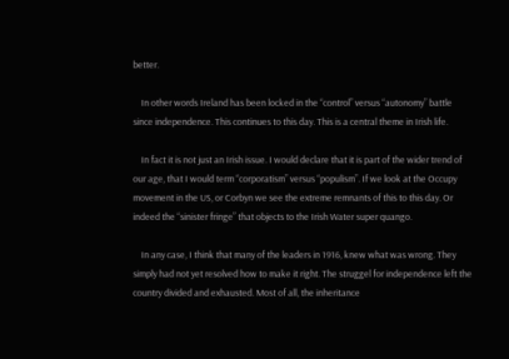better.

    In other words Ireland has been locked in the “control” versus “autonomy” battle since independence. This continues to this day. This is a central theme in Irish life.

    In fact it is not just an Irish issue. I would declare that it is part of the wider trend of our age, that I would term “corporatism” versus “populism”. If we look at the Occupy movement in the US, or Corbyn we see the extreme remnants of this to this day. Or indeed the “sinister fringe” that objects to the Irish Water super quango.

    In any case, I think that many of the leaders in 1916, knew what was wrong. They simply had not yet resolved how to make it right. The struggel for independence left the country divided and exhausted. Most of all, the inheritance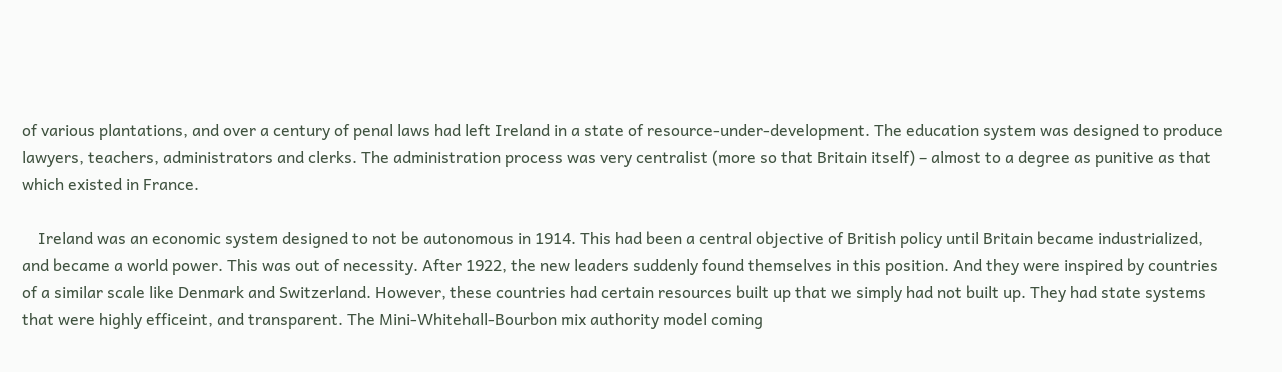of various plantations, and over a century of penal laws had left Ireland in a state of resource-under-development. The education system was designed to produce lawyers, teachers, administrators and clerks. The administration process was very centralist (more so that Britain itself) – almost to a degree as punitive as that which existed in France.

    Ireland was an economic system designed to not be autonomous in 1914. This had been a central objective of British policy until Britain became industrialized, and became a world power. This was out of necessity. After 1922, the new leaders suddenly found themselves in this position. And they were inspired by countries of a similar scale like Denmark and Switzerland. However, these countries had certain resources built up that we simply had not built up. They had state systems that were highly efficeint, and transparent. The Mini-Whitehall-Bourbon mix authority model coming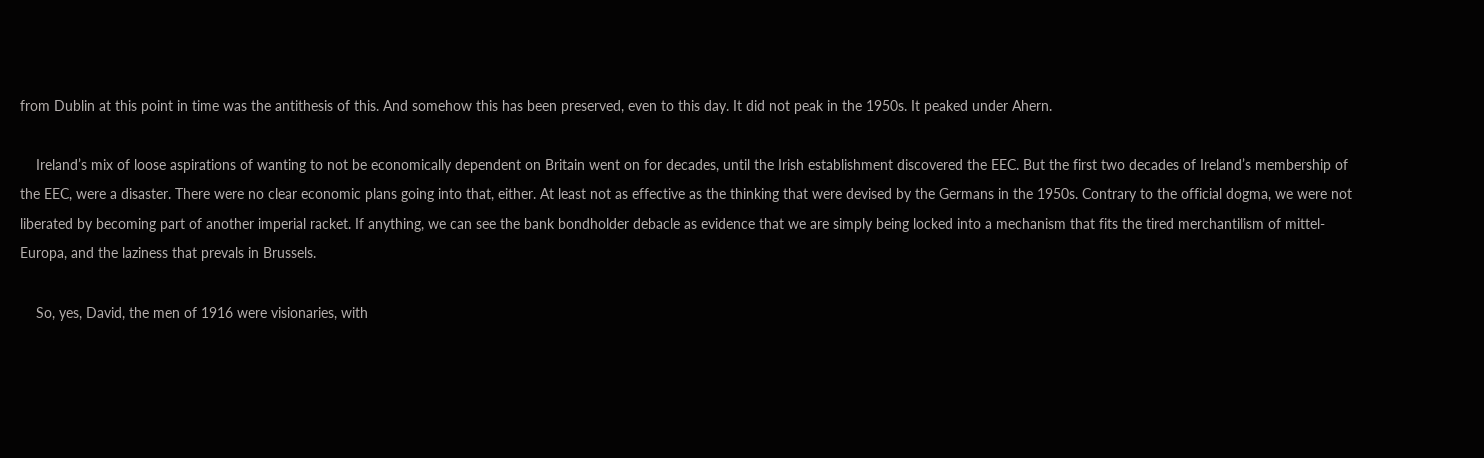from Dublin at this point in time was the antithesis of this. And somehow this has been preserved, even to this day. It did not peak in the 1950s. It peaked under Ahern.

    Ireland’s mix of loose aspirations of wanting to not be economically dependent on Britain went on for decades, until the Irish establishment discovered the EEC. But the first two decades of Ireland’s membership of the EEC, were a disaster. There were no clear economic plans going into that, either. At least not as effective as the thinking that were devised by the Germans in the 1950s. Contrary to the official dogma, we were not liberated by becoming part of another imperial racket. If anything, we can see the bank bondholder debacle as evidence that we are simply being locked into a mechanism that fits the tired merchantilism of mittel-Europa, and the laziness that prevals in Brussels.

    So, yes, David, the men of 1916 were visionaries, with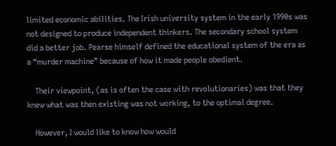limited economic abilities. The Irish university system in the early 1990s was not designed to produce independent thinkers. The secondary school system did a better job. Pearse himself defined the educational system of the era as a “murder machine” because of how it made people obedient.

    Their viewpoint, (as is often the case with revolutionaries) was that they knew what was then existing was not working, to the optimal degree.

    However, I would like to know how would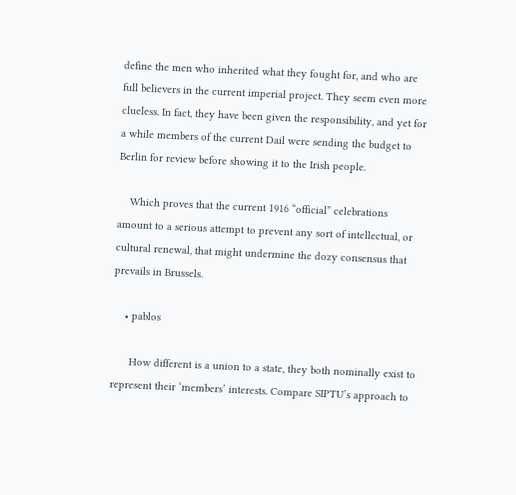define the men who inherited what they fought for, and who are full believers in the current imperial project. They seem even more clueless. In fact, they have been given the responsibility, and yet for a while members of the current Dail were sending the budget to Berlin for review before showing it to the Irish people.

    Which proves that the current 1916 “official” celebrations amount to a serious attempt to prevent any sort of intellectual, or cultural renewal, that might undermine the dozy consensus that prevails in Brussels.

    • pablos

      How different is a union to a state, they both nominally exist to represent their ‘members’ interests. Compare SIPTU’s approach to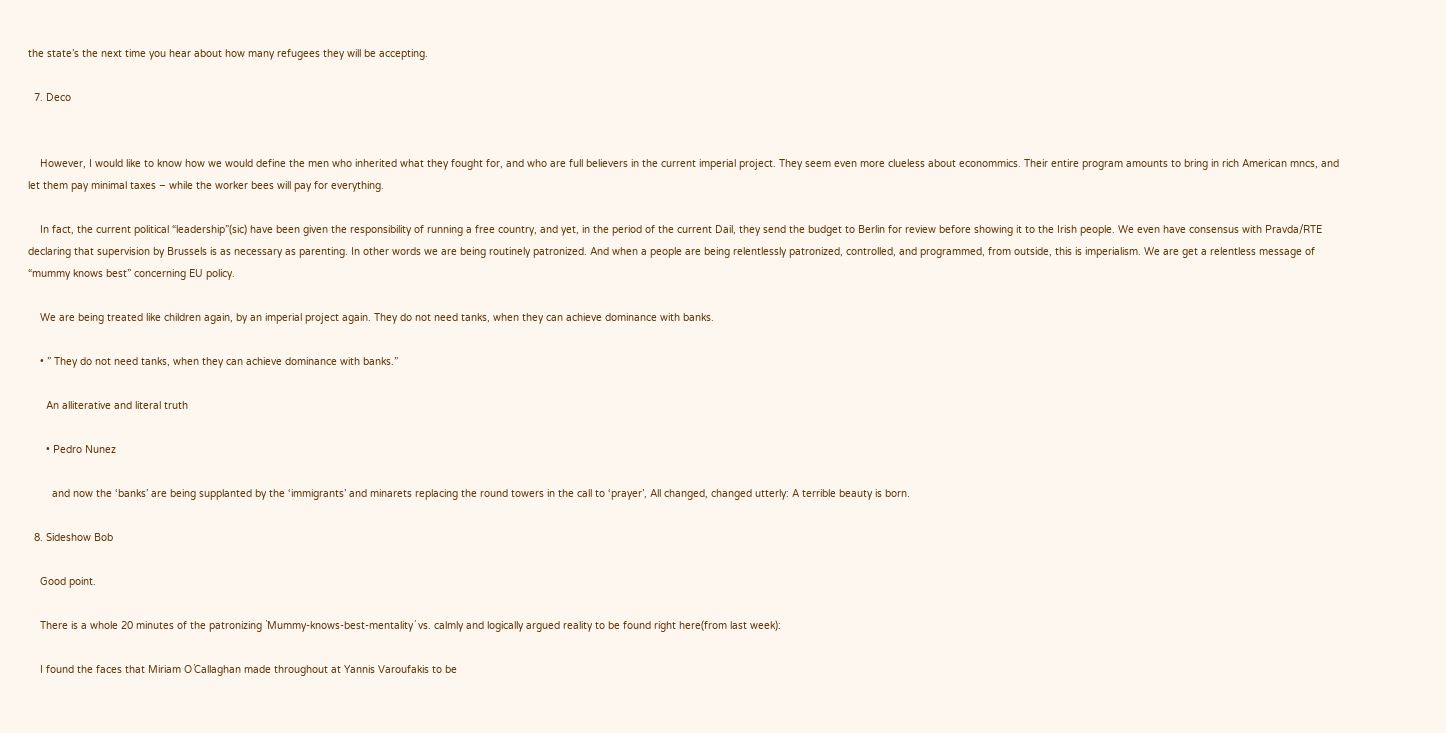the state’s the next time you hear about how many refugees they will be accepting.

  7. Deco


    However, I would like to know how we would define the men who inherited what they fought for, and who are full believers in the current imperial project. They seem even more clueless about econommics. Their entire program amounts to bring in rich American mncs, and let them pay minimal taxes – while the worker bees will pay for everything.

    In fact, the current political “leadership”(sic) have been given the responsibility of running a free country, and yet, in the period of the current Dail, they send the budget to Berlin for review before showing it to the Irish people. We even have consensus with Pravda/RTE declaring that supervision by Brussels is as necessary as parenting. In other words we are being routinely patronized. And when a people are being relentlessly patronized, controlled, and programmed, from outside, this is imperialism. We are get a relentless message of “mummy knows best” concerning EU policy.

    We are being treated like children again, by an imperial project again. They do not need tanks, when they can achieve dominance with banks.

    • ” They do not need tanks, when they can achieve dominance with banks.”

      An alliterative and literal truth

      • Pedro Nunez

        and now the ‘banks’ are being supplanted by the ‘immigrants’ and minarets replacing the round towers in the call to ‘prayer’, All changed, changed utterly: A terrible beauty is born.

  8. Sideshow Bob

    Good point.

    There is a whole 20 minutes of the patronizing `Mummy-knows-best-mentality´ vs. calmly and logically argued reality to be found right here(from last week):

    I found the faces that Miriam O´Callaghan made throughout at Yannis Varoufakis to be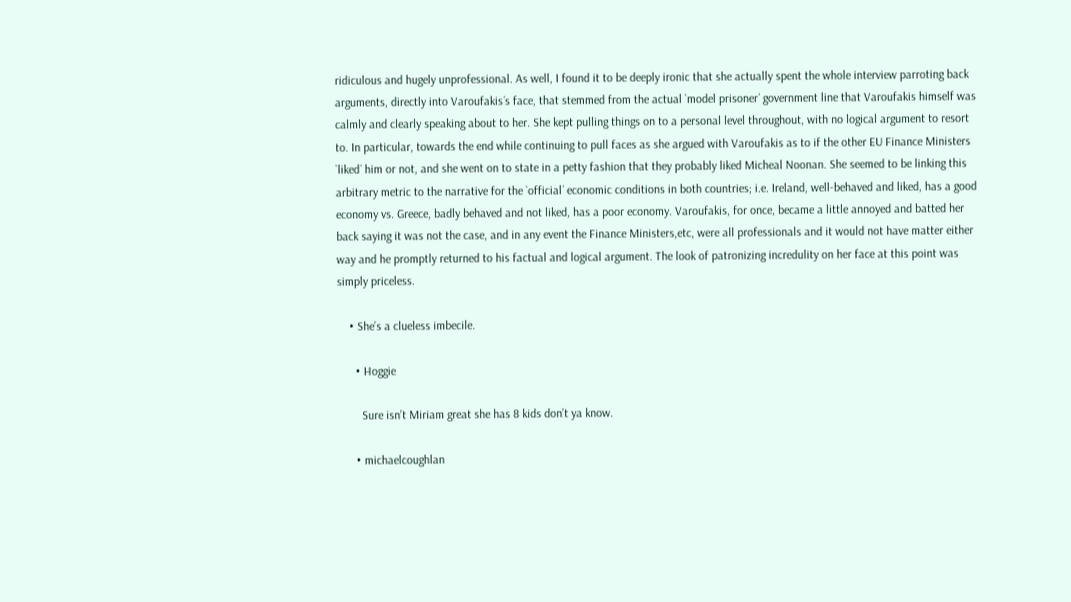ridiculous and hugely unprofessional. As well, I found it to be deeply ironic that she actually spent the whole interview parroting back arguments, directly into Varoufakis´s face, that stemmed from the actual `model prisoner´ government line that Varoufakis himself was calmly and clearly speaking about to her. She kept pulling things on to a personal level throughout, with no logical argument to resort to. In particular, towards the end while continuing to pull faces as she argued with Varoufakis as to if the other EU Finance Ministers `liked´ him or not, and she went on to state in a petty fashion that they probably liked Micheal Noonan. She seemed to be linking this arbitrary metric to the narrative for the `official´ economic conditions in both countries; i.e. Ireland, well-behaved and liked, has a good economy vs. Greece, badly behaved and not liked, has a poor economy. Varoufakis, for once, became a little annoyed and batted her back saying it was not the case, and in any event the Finance Ministers,etc, were all professionals and it would not have matter either way and he promptly returned to his factual and logical argument. The look of patronizing incredulity on her face at this point was simply priceless.

    • She’s a clueless imbecile.

      • Hoggie

        Sure isn’t Miriam great she has 8 kids don’t ya know.

      • michaelcoughlan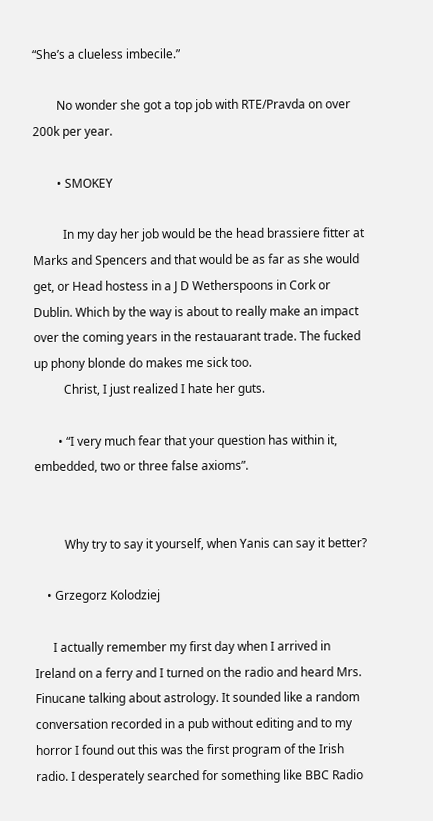“She’s a clueless imbecile.”

        No wonder she got a top job with RTE/Pravda on over 200k per year.

        • SMOKEY

          In my day her job would be the head brassiere fitter at Marks and Spencers and that would be as far as she would get, or Head hostess in a J D Wetherspoons in Cork or Dublin. Which by the way is about to really make an impact over the coming years in the restauarant trade. The fucked up phony blonde do makes me sick too.
          Christ, I just realized I hate her guts.

        • “I very much fear that your question has within it, embedded, two or three false axioms”.


          Why try to say it yourself, when Yanis can say it better?

    • Grzegorz Kolodziej

      I actually remember my first day when I arrived in Ireland on a ferry and I turned on the radio and heard Mrs. Finucane talking about astrology. It sounded like a random conversation recorded in a pub without editing and to my horror I found out this was the first program of the Irish radio. I desperately searched for something like BBC Radio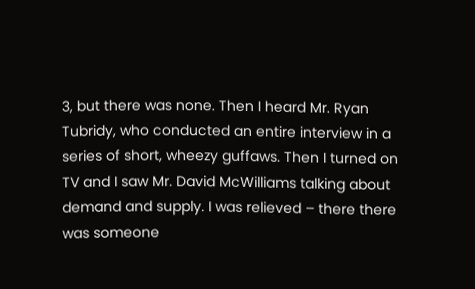3, but there was none. Then I heard Mr. Ryan Tubridy, who conducted an entire interview in a series of short, wheezy guffaws. Then I turned on TV and I saw Mr. David McWilliams talking about demand and supply. I was relieved – there there was someone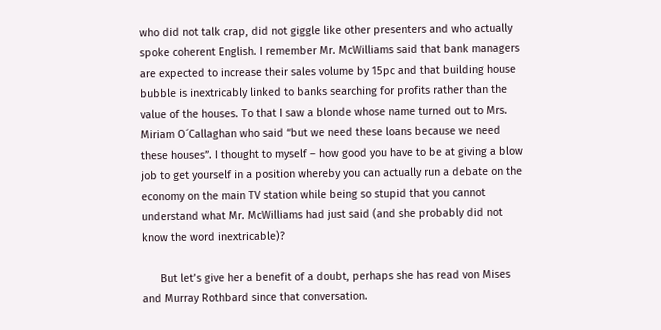who did not talk crap, did not giggle like other presenters and who actually spoke coherent English. I remember Mr. McWilliams said that bank managers are expected to increase their sales volume by 15pc and that building house bubble is inextricably linked to banks searching for profits rather than the value of the houses. To that I saw a blonde whose name turned out to Mrs. Miriam O´Callaghan who said “but we need these loans because we need these houses”. I thought to myself – how good you have to be at giving a blow job to get yourself in a position whereby you can actually run a debate on the economy on the main TV station while being so stupid that you cannot understand what Mr. McWilliams had just said (and she probably did not know the word inextricable)?

      But let’s give her a benefit of a doubt, perhaps she has read von Mises and Murray Rothbard since that conversation.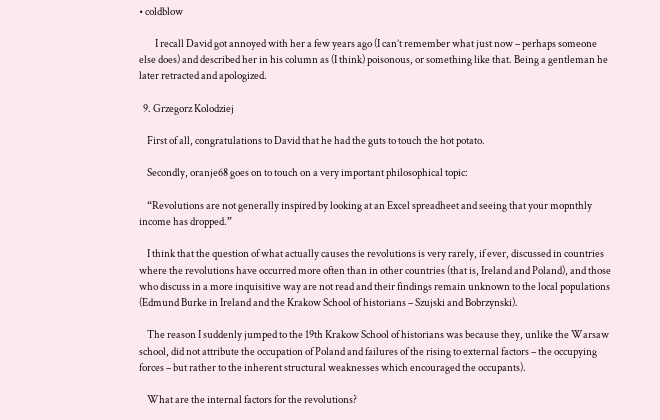• coldblow

        I recall David got annoyed with her a few years ago (I can’t remember what just now – perhaps someone else does) and described her in his column as (I think) poisonous, or something like that. Being a gentleman he later retracted and apologized.

  9. Grzegorz Kolodziej

    First of all, congratulations to David that he had the guts to touch the hot potato.

    Secondly, oranje68 goes on to touch on a very important philosophical topic:

    “Revolutions are not generally inspired by looking at an Excel spreadheet and seeing that your mopnthly income has dropped.”

    I think that the question of what actually causes the revolutions is very rarely, if ever, discussed in countries where the revolutions have occurred more often than in other countries (that is, Ireland and Poland), and those who discuss in a more inquisitive way are not read and their findings remain unknown to the local populations (Edmund Burke in Ireland and the Krakow School of historians – Szujski and Bobrzynski).

    The reason I suddenly jumped to the 19th Krakow School of historians was because they, unlike the Warsaw school, did not attribute the occupation of Poland and failures of the rising to external factors – the occupying forces – but rather to the inherent structural weaknesses which encouraged the occupants).

    What are the internal factors for the revolutions?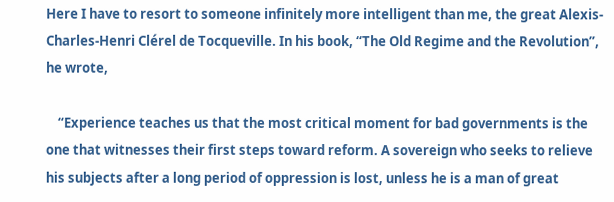Here I have to resort to someone infinitely more intelligent than me, the great Alexis-Charles-Henri Clérel de Tocqueville. In his book, “The Old Regime and the Revolution”, he wrote,

    “Experience teaches us that the most critical moment for bad governments is the one that witnesses their first steps toward reform. A sovereign who seeks to relieve his subjects after a long period of oppression is lost, unless he is a man of great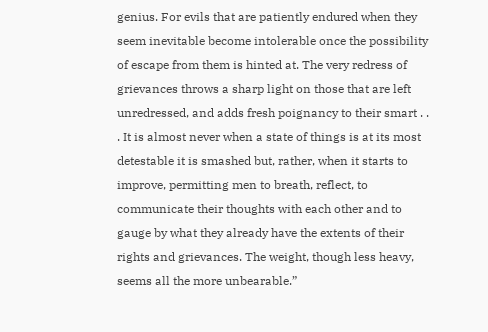genius. For evils that are patiently endured when they seem inevitable become intolerable once the possibility of escape from them is hinted at. The very redress of grievances throws a sharp light on those that are left unredressed, and adds fresh poignancy to their smart . . . It is almost never when a state of things is at its most detestable it is smashed but, rather, when it starts to improve, permitting men to breath, reflect, to communicate their thoughts with each other and to gauge by what they already have the extents of their rights and grievances. The weight, though less heavy, seems all the more unbearable.”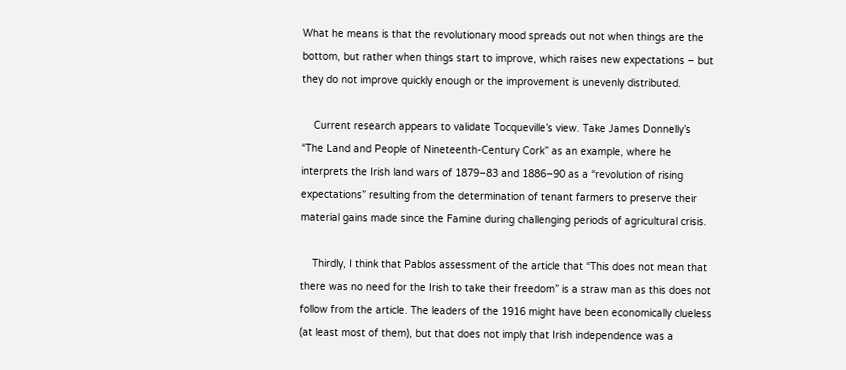What he means is that the revolutionary mood spreads out not when things are the bottom, but rather when things start to improve, which raises new expectations – but they do not improve quickly enough or the improvement is unevenly distributed.

    Current research appears to validate Tocqueville’s view. Take James Donnelly’s “The Land and People of Nineteenth-Century Cork” as an example, where he interprets the Irish land wars of 1879–83 and 1886–90 as a “revolution of rising expectations” resulting from the determination of tenant farmers to preserve their material gains made since the Famine during challenging periods of agricultural crisis.

    Thirdly, I think that Pablos assessment of the article that “This does not mean that there was no need for the Irish to take their freedom” is a straw man as this does not follow from the article. The leaders of the 1916 might have been economically clueless (at least most of them), but that does not imply that Irish independence was a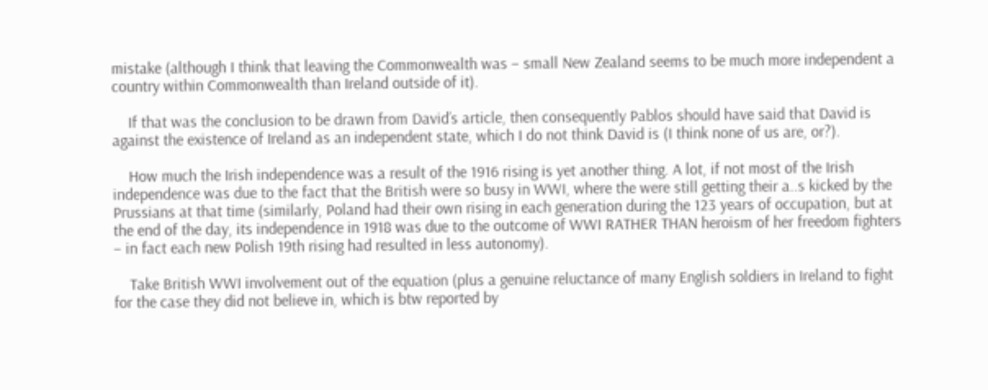mistake (although I think that leaving the Commonwealth was – small New Zealand seems to be much more independent a country within Commonwealth than Ireland outside of it).

    If that was the conclusion to be drawn from David’s article, then consequently Pablos should have said that David is against the existence of Ireland as an independent state, which I do not think David is (I think none of us are, or?).

    How much the Irish independence was a result of the 1916 rising is yet another thing. A lot, if not most of the Irish independence was due to the fact that the British were so busy in WWI, where the were still getting their a..s kicked by the Prussians at that time (similarly, Poland had their own rising in each generation during the 123 years of occupation, but at the end of the day, its independence in 1918 was due to the outcome of WWI RATHER THAN heroism of her freedom fighters – in fact each new Polish 19th rising had resulted in less autonomy).

    Take British WWI involvement out of the equation (plus a genuine reluctance of many English soldiers in Ireland to fight for the case they did not believe in, which is btw reported by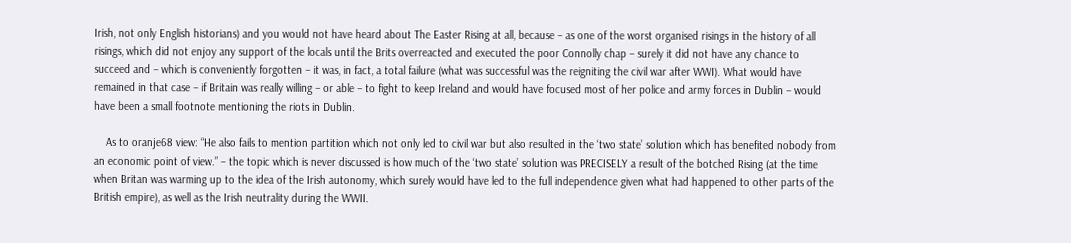Irish, not only English historians) and you would not have heard about The Easter Rising at all, because – as one of the worst organised risings in the history of all risings, which did not enjoy any support of the locals until the Brits overreacted and executed the poor Connolly chap – surely it did not have any chance to succeed and – which is conveniently forgotten – it was, in fact, a total failure (what was successful was the reigniting the civil war after WWI). What would have remained in that case – if Britain was really willing – or able – to fight to keep Ireland and would have focused most of her police and army forces in Dublin – would have been a small footnote mentioning the riots in Dublin.

    As to oranje68 view: “He also fails to mention partition which not only led to civil war but also resulted in the ‘two state’ solution which has benefited nobody from an economic point of view.” – the topic which is never discussed is how much of the ‘two state’ solution was PRECISELY a result of the botched Rising (at the time when Britan was warming up to the idea of the Irish autonomy, which surely would have led to the full independence given what had happened to other parts of the British empire), as well as the Irish neutrality during the WWII.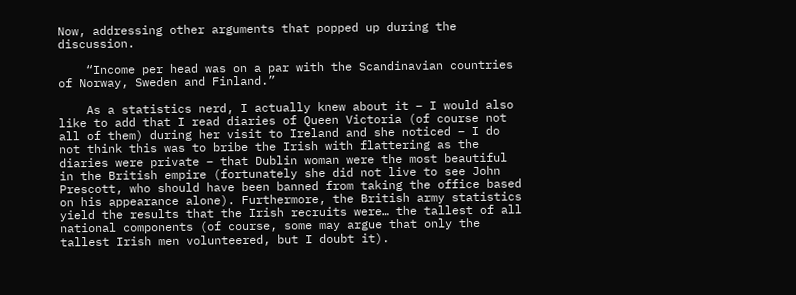Now, addressing other arguments that popped up during the discussion.

    “Income per head was on a par with the Scandinavian countries of Norway, Sweden and Finland.”

    As a statistics nerd, I actually knew about it – I would also like to add that I read diaries of Queen Victoria (of course not all of them) during her visit to Ireland and she noticed – I do not think this was to bribe the Irish with flattering as the diaries were private – that Dublin woman were the most beautiful in the British empire (fortunately she did not live to see John Prescott, who should have been banned from taking the office based on his appearance alone). Furthermore, the British army statistics yield the results that the Irish recruits were… the tallest of all national components (of course, some may argue that only the tallest Irish men volunteered, but I doubt it).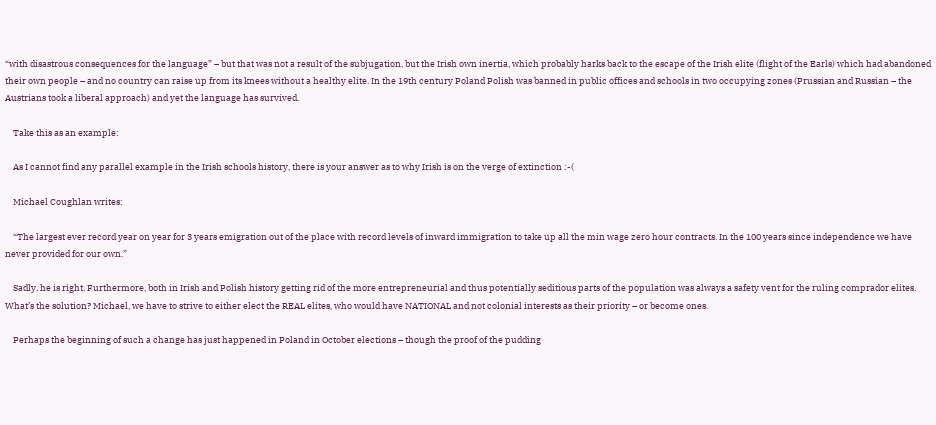“with disastrous consequences for the language” – but that was not a result of the subjugation, but the Irish own inertia, which probably harks back to the escape of the Irish elite (flight of the Earls) which had abandoned their own people – and no country can raise up from its knees without a healthy elite. In the 19th century Poland Polish was banned in public offices and schools in two occupying zones (Prussian and Russian – the Austrians took a liberal approach) and yet the language has survived.

    Take this as an example:

    As I cannot find any parallel example in the Irish schools history, there is your answer as to why Irish is on the verge of extinction :-(

    Michael Coughlan writes:

    “The largest ever record year on year for 3 years emigration out of the place with record levels of inward immigration to take up all the min wage zero hour contracts. In the 100 years since independence we have never provided for our own.”

    Sadly, he is right. Furthermore, both in Irish and Polish history getting rid of the more entrepreneurial and thus potentially seditious parts of the population was always a safety vent for the ruling comprador elites. What’s the solution? Michael, we have to strive to either elect the REAL elites, who would have NATIONAL and not colonial interests as their priority – or become ones.

    Perhaps the beginning of such a change has just happened in Poland in October elections – though the proof of the pudding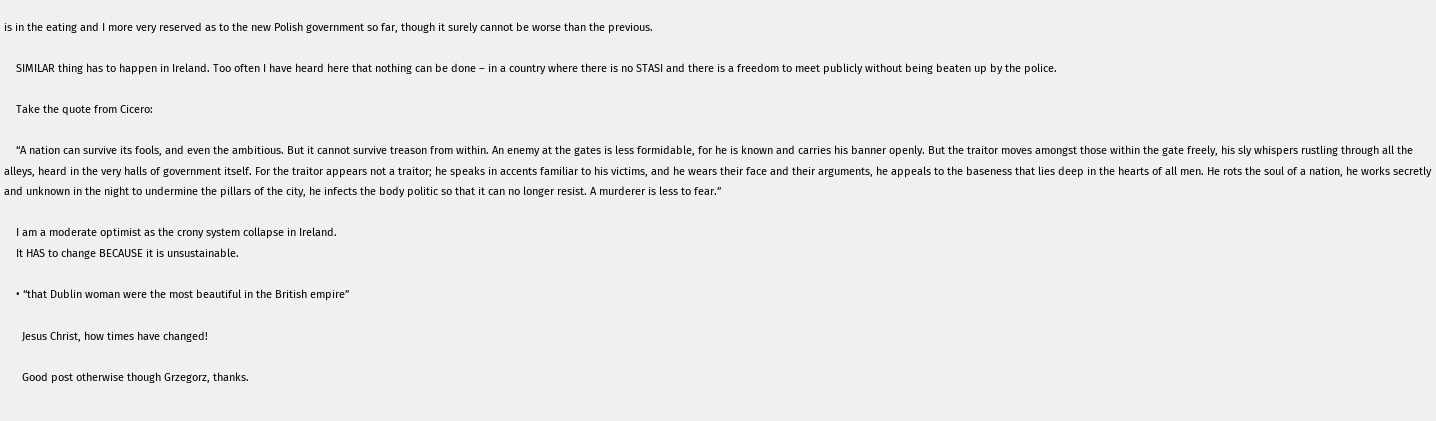is in the eating and I more very reserved as to the new Polish government so far, though it surely cannot be worse than the previous.

    SIMILAR thing has to happen in Ireland. Too often I have heard here that nothing can be done – in a country where there is no STASI and there is a freedom to meet publicly without being beaten up by the police.

    Take the quote from Cicero:

    “A nation can survive its fools, and even the ambitious. But it cannot survive treason from within. An enemy at the gates is less formidable, for he is known and carries his banner openly. But the traitor moves amongst those within the gate freely, his sly whispers rustling through all the alleys, heard in the very halls of government itself. For the traitor appears not a traitor; he speaks in accents familiar to his victims, and he wears their face and their arguments, he appeals to the baseness that lies deep in the hearts of all men. He rots the soul of a nation, he works secretly and unknown in the night to undermine the pillars of the city, he infects the body politic so that it can no longer resist. A murderer is less to fear.”

    I am a moderate optimist as the crony system collapse in Ireland.
    It HAS to change BECAUSE it is unsustainable.

    • “that Dublin woman were the most beautiful in the British empire”

      Jesus Christ, how times have changed!

      Good post otherwise though Grzegorz, thanks.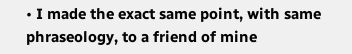• I made the exact same point, with same phraseology, to a friend of mine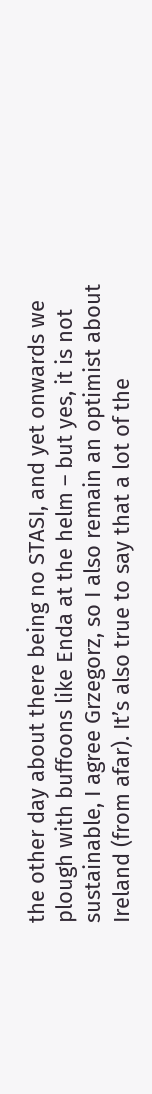the other day about there being no STASI, and yet onwards we plough with buffoons like Enda at the helm – but yes, it is not sustainable, I agree Grzegorz, so I also remain an optimist about Ireland (from afar). It’s also true to say that a lot of the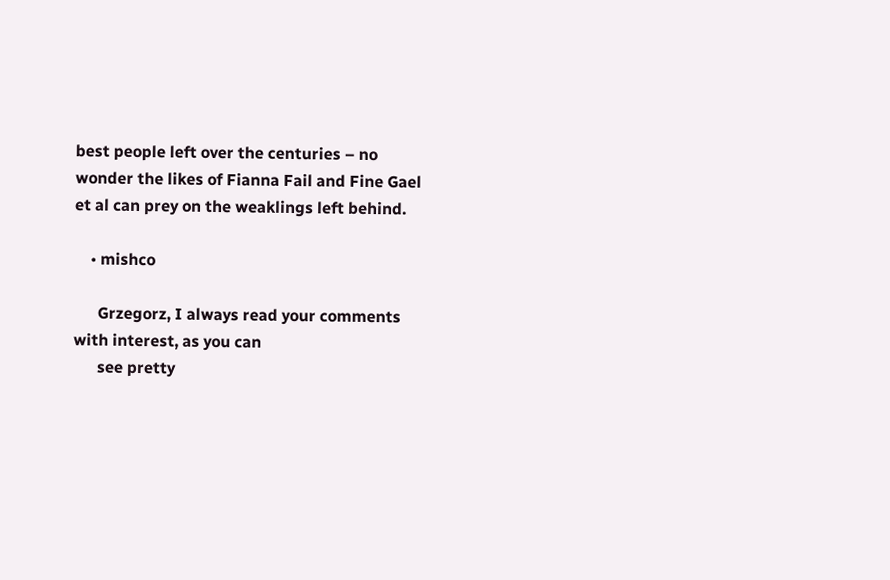best people left over the centuries – no wonder the likes of Fianna Fail and Fine Gael et al can prey on the weaklings left behind.

    • mishco

      Grzegorz, I always read your comments with interest, as you can
      see pretty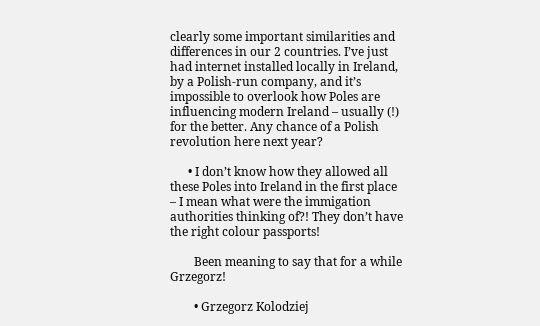clearly some important similarities and differences in our 2 countries. I’ve just had internet installed locally in Ireland, by a Polish-run company, and it’s impossible to overlook how Poles are influencing modern Ireland – usually (!) for the better. Any chance of a Polish revolution here next year?

      • I don’t know how they allowed all these Poles into Ireland in the first place – I mean what were the immigation authorities thinking of?! They don’t have the right colour passports!

        Been meaning to say that for a while Grzegorz!

        • Grzegorz Kolodziej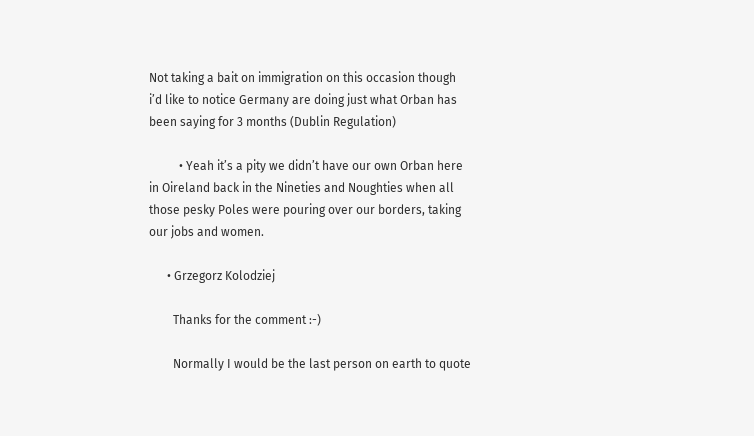Not taking a bait on immigration on this occasion though i’d like to notice Germany are doing just what Orban has been saying for 3 months (Dublin Regulation)

          • Yeah it’s a pity we didn’t have our own Orban here in Oireland back in the Nineties and Noughties when all those pesky Poles were pouring over our borders, taking our jobs and women.

      • Grzegorz Kolodziej

        Thanks for the comment :-)

        Normally I would be the last person on earth to quote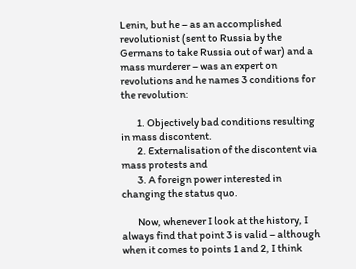Lenin, but he – as an accomplished revolutionist (sent to Russia by the Germans to take Russia out of war) and a mass murderer – was an expert on revolutions and he names 3 conditions for the revolution:

        1. Objectively bad conditions resulting in mass discontent.
        2. Externalisation of the discontent via mass protests and
        3. A foreign power interested in changing the status quo.

        Now, whenever I look at the history, I always find that point 3 is valid – although when it comes to points 1 and 2, I think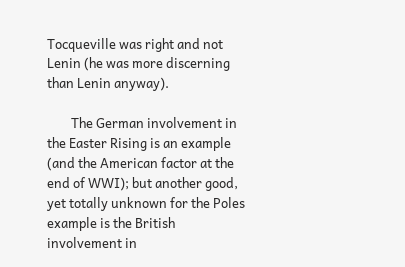Tocqueville was right and not Lenin (he was more discerning than Lenin anyway).

        The German involvement in the Easter Rising is an example (and the American factor at the end of WWI); but another good, yet totally unknown for the Poles example is the British involvement in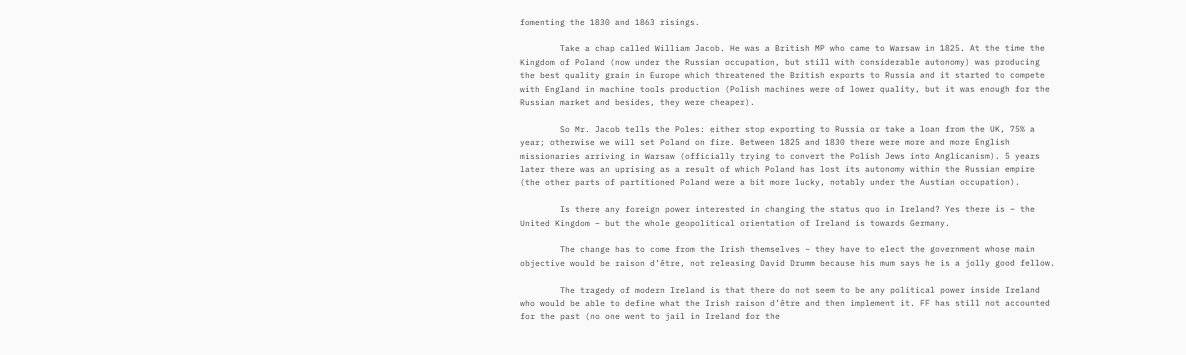fomenting the 1830 and 1863 risings.

        Take a chap called William Jacob. He was a British MP who came to Warsaw in 1825. At the time the Kingdom of Poland (now under the Russian occupation, but still with considerable autonomy) was producing the best quality grain in Europe which threatened the British exports to Russia and it started to compete with England in machine tools production (Polish machines were of lower quality, but it was enough for the Russian market and besides, they were cheaper).

        So Mr. Jacob tells the Poles: either stop exporting to Russia or take a loan from the UK, 75% a year; otherwise we will set Poland on fire. Between 1825 and 1830 there were more and more English missionaries arriving in Warsaw (officially trying to convert the Polish Jews into Anglicanism). 5 years later there was an uprising as a result of which Poland has lost its autonomy within the Russian empire (the other parts of partitioned Poland were a bit more lucky, notably under the Austian occupation).

        Is there any foreign power interested in changing the status quo in Ireland? Yes there is – the United Kingdom – but the whole geopolitical orientation of Ireland is towards Germany.

        The change has to come from the Irish themselves – they have to elect the government whose main objective would be raison d’être, not releasing David Drumm because his mum says he is a jolly good fellow.

        The tragedy of modern Ireland is that there do not seem to be any political power inside Ireland who would be able to define what the Irish raison d’être and then implement it. FF has still not accounted for the past (no one went to jail in Ireland for the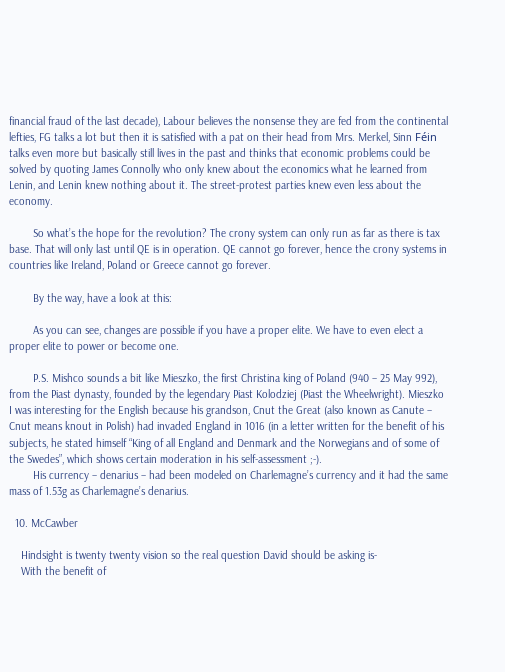financial fraud of the last decade), Labour believes the nonsense they are fed from the continental lefties, FG talks a lot but then it is satisfied with a pat on their head from Mrs. Merkel, Sinn Féin talks even more but basically still lives in the past and thinks that economic problems could be solved by quoting James Connolly who only knew about the economics what he learned from Lenin, and Lenin knew nothing about it. The street-protest parties knew even less about the economy.

        So what’s the hope for the revolution? The crony system can only run as far as there is tax base. That will only last until QE is in operation. QE cannot go forever, hence the crony systems in countries like Ireland, Poland or Greece cannot go forever.

        By the way, have a look at this:

        As you can see, changes are possible if you have a proper elite. We have to even elect a proper elite to power or become one.

        P.S. Mishco sounds a bit like Mieszko, the first Christina king of Poland (940 – 25 May 992), from the Piast dynasty, founded by the legendary Piast Kolodziej (Piast the Wheelwright). Mieszko I was interesting for the English because his grandson, Cnut the Great (also known as Canute – Cnut means knout in Polish) had invaded England in 1016 (in a letter written for the benefit of his subjects, he stated himself “King of all England and Denmark and the Norwegians and of some of the Swedes”, which shows certain moderation in his self-assessment ;-).
        His currency – denarius – had been modeled on Charlemagne’s currency and it had the same mass of 1.53g as Charlemagne’s denarius.

  10. McCawber

    Hindsight is twenty twenty vision so the real question David should be asking is-
    With the benefit of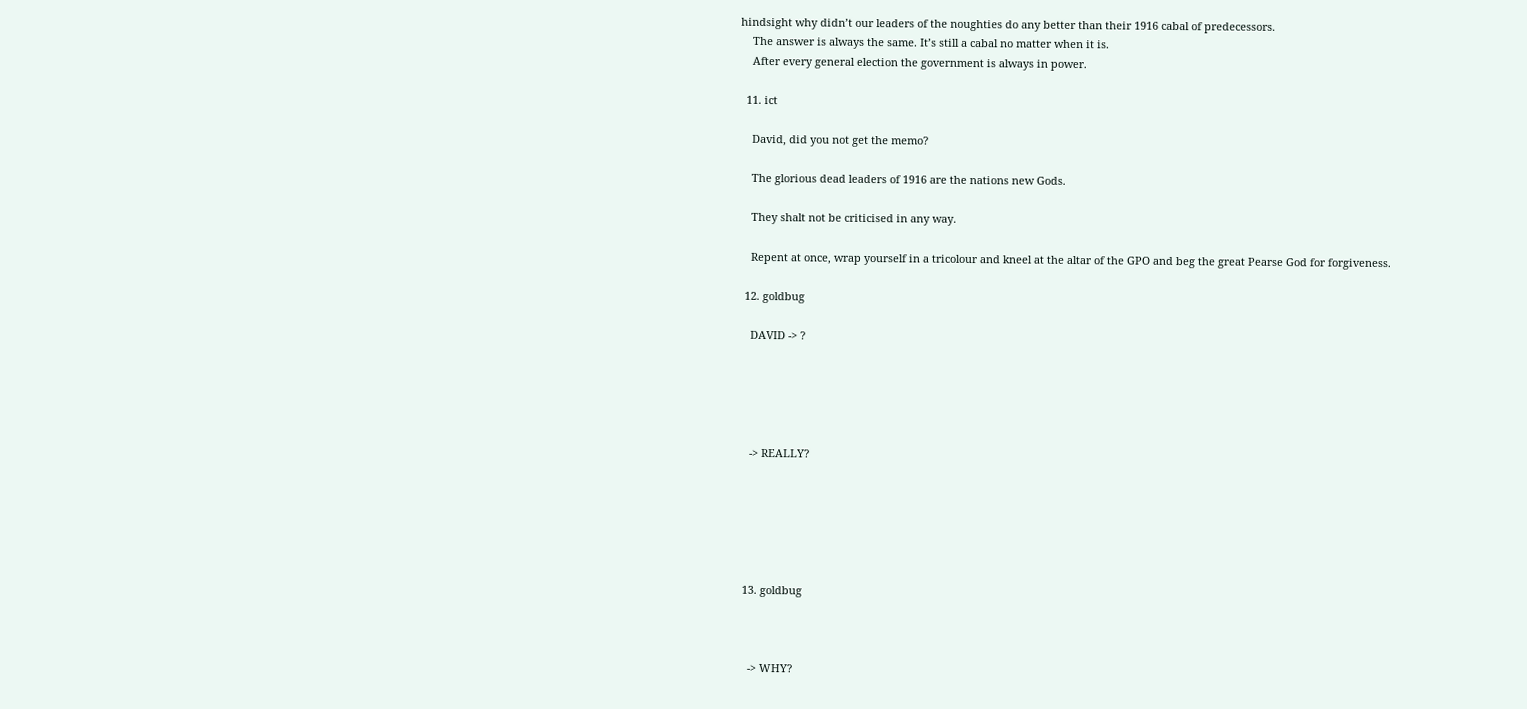hindsight why didn’t our leaders of the noughties do any better than their 1916 cabal of predecessors.
    The answer is always the same. It’s still a cabal no matter when it is.
    After every general election the government is always in power.

  11. ict

    David, did you not get the memo?

    The glorious dead leaders of 1916 are the nations new Gods.

    They shalt not be criticised in any way.

    Repent at once, wrap yourself in a tricolour and kneel at the altar of the GPO and beg the great Pearse God for forgiveness.

  12. goldbug

    DAVID -> ?





    -> REALLY?






  13. goldbug



    -> WHY?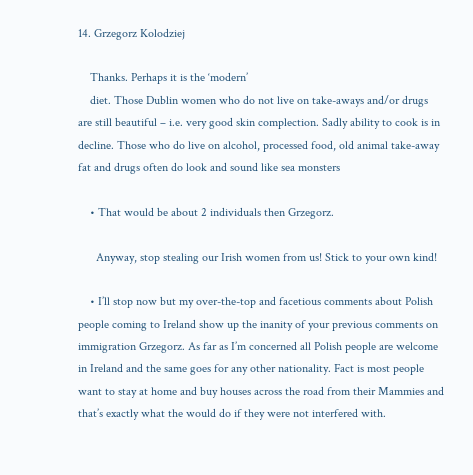14. Grzegorz Kolodziej

    Thanks. Perhaps it is the ‘modern’
    diet. Those Dublin women who do not live on take-aways and/or drugs are still beautiful – i.e. very good skin complection. Sadly ability to cook is in decline. Those who do live on alcohol, processed food, old animal take-away fat and drugs often do look and sound like sea monsters

    • That would be about 2 individuals then Grzegorz.

      Anyway, stop stealing our Irish women from us! Stick to your own kind!

    • I’ll stop now but my over-the-top and facetious comments about Polish people coming to Ireland show up the inanity of your previous comments on immigration Grzegorz. As far as I’m concerned all Polish people are welcome in Ireland and the same goes for any other nationality. Fact is most people want to stay at home and buy houses across the road from their Mammies and that’s exactly what the would do if they were not interfered with.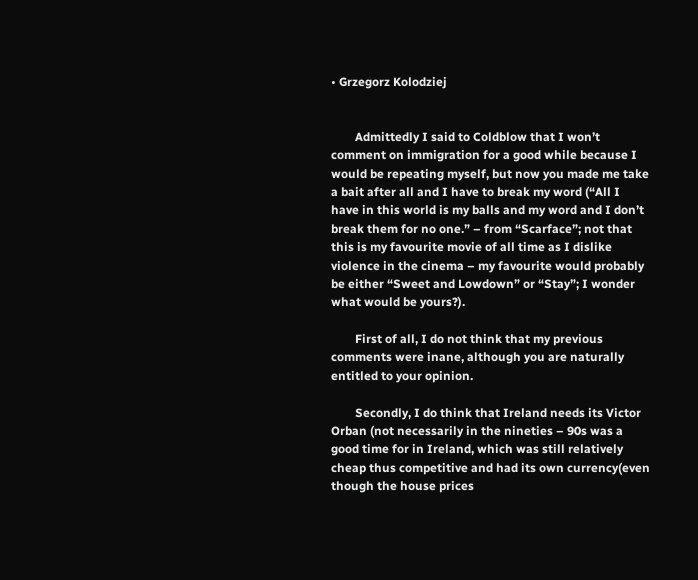• Grzegorz Kolodziej


        Admittedly I said to Coldblow that I won’t comment on immigration for a good while because I would be repeating myself, but now you made me take a bait after all and I have to break my word (“All I have in this world is my balls and my word and I don’t break them for no one.” – from “Scarface”; not that this is my favourite movie of all time as I dislike violence in the cinema – my favourite would probably be either “Sweet and Lowdown” or “Stay”; I wonder what would be yours?).

        First of all, I do not think that my previous comments were inane, although you are naturally entitled to your opinion.

        Secondly, I do think that Ireland needs its Victor Orban (not necessarily in the nineties – 90s was a good time for in Ireland, which was still relatively cheap thus competitive and had its own currency(even though the house prices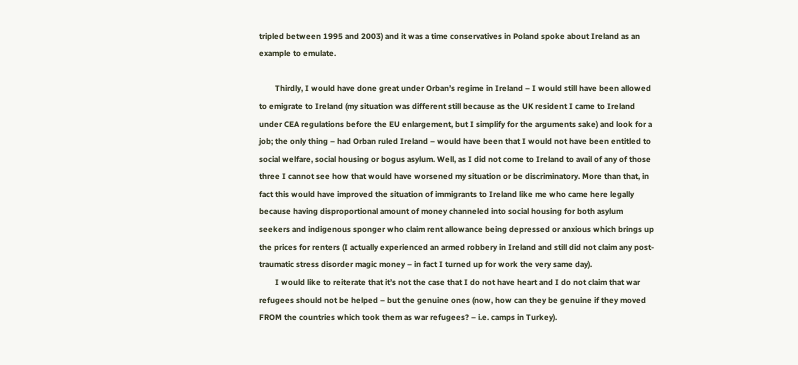tripled between 1995 and 2003) and it was a time conservatives in Poland spoke about Ireland as an example to emulate.

        Thirdly, I would have done great under Orban’s regime in Ireland – I would still have been allowed to emigrate to Ireland (my situation was different still because as the UK resident I came to Ireland under CEA regulations before the EU enlargement, but I simplify for the arguments sake) and look for a job; the only thing – had Orban ruled Ireland – would have been that I would not have been entitled to social welfare, social housing or bogus asylum. Well, as I did not come to Ireland to avail of any of those three I cannot see how that would have worsened my situation or be discriminatory. More than that, in fact this would have improved the situation of immigrants to Ireland like me who came here legally because having disproportional amount of money channeled into social housing for both asylum seekers and indigenous sponger who claim rent allowance being depressed or anxious which brings up the prices for renters (I actually experienced an armed robbery in Ireland and still did not claim any post-traumatic stress disorder magic money – in fact I turned up for work the very same day).
        I would like to reiterate that it’s not the case that I do not have heart and I do not claim that war refugees should not be helped – but the genuine ones (now, how can they be genuine if they moved FROM the countries which took them as war refugees? – i.e. camps in Turkey).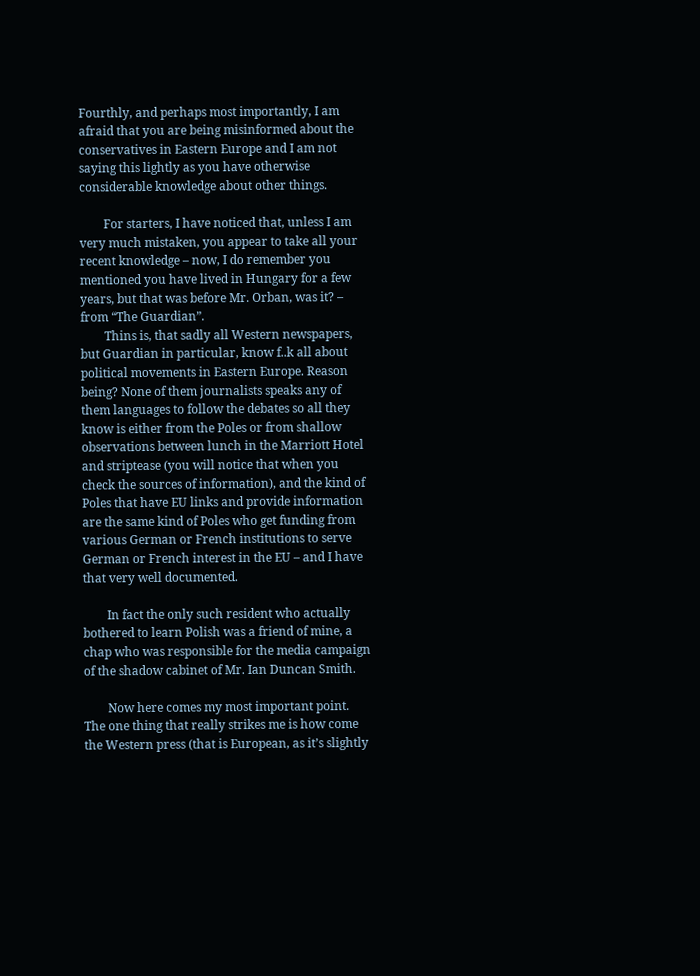Fourthly, and perhaps most importantly, I am afraid that you are being misinformed about the conservatives in Eastern Europe and I am not saying this lightly as you have otherwise considerable knowledge about other things.

        For starters, I have noticed that, unless I am very much mistaken, you appear to take all your recent knowledge – now, I do remember you mentioned you have lived in Hungary for a few years, but that was before Mr. Orban, was it? – from “The Guardian”.
        Thins is, that sadly all Western newspapers, but Guardian in particular, know f..k all about political movements in Eastern Europe. Reason being? None of them journalists speaks any of them languages to follow the debates so all they know is either from the Poles or from shallow observations between lunch in the Marriott Hotel and striptease (you will notice that when you check the sources of information), and the kind of Poles that have EU links and provide information are the same kind of Poles who get funding from various German or French institutions to serve German or French interest in the EU – and I have that very well documented.

        In fact the only such resident who actually bothered to learn Polish was a friend of mine, a chap who was responsible for the media campaign of the shadow cabinet of Mr. Ian Duncan Smith.

        Now here comes my most important point. The one thing that really strikes me is how come the Western press (that is European, as it’s slightly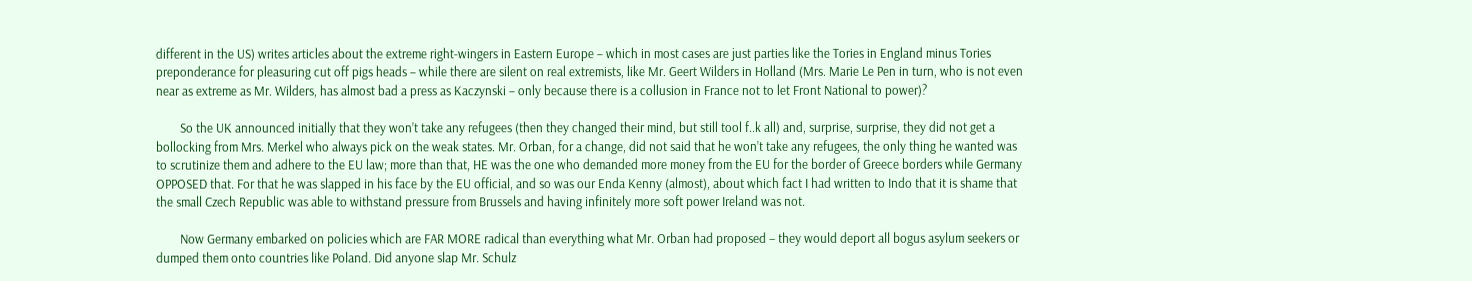different in the US) writes articles about the extreme right-wingers in Eastern Europe – which in most cases are just parties like the Tories in England minus Tories preponderance for pleasuring cut off pigs heads – while there are silent on real extremists, like Mr. Geert Wilders in Holland (Mrs. Marie Le Pen in turn, who is not even near as extreme as Mr. Wilders, has almost bad a press as Kaczynski – only because there is a collusion in France not to let Front National to power)?

        So the UK announced initially that they won’t take any refugees (then they changed their mind, but still tool f..k all) and, surprise, surprise, they did not get a bollocking from Mrs. Merkel who always pick on the weak states. Mr. Orban, for a change, did not said that he won’t take any refugees, the only thing he wanted was to scrutinize them and adhere to the EU law; more than that, HE was the one who demanded more money from the EU for the border of Greece borders while Germany OPPOSED that. For that he was slapped in his face by the EU official, and so was our Enda Kenny (almost), about which fact I had written to Indo that it is shame that the small Czech Republic was able to withstand pressure from Brussels and having infinitely more soft power Ireland was not.

        Now Germany embarked on policies which are FAR MORE radical than everything what Mr. Orban had proposed – they would deport all bogus asylum seekers or dumped them onto countries like Poland. Did anyone slap Mr. Schulz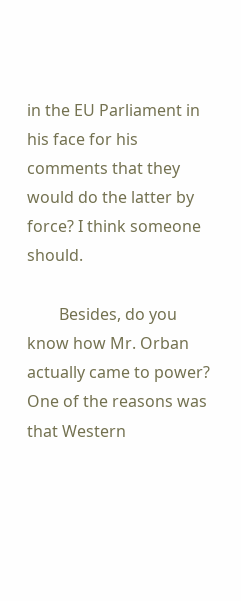in the EU Parliament in his face for his comments that they would do the latter by force? I think someone should.

        Besides, do you know how Mr. Orban actually came to power? One of the reasons was that Western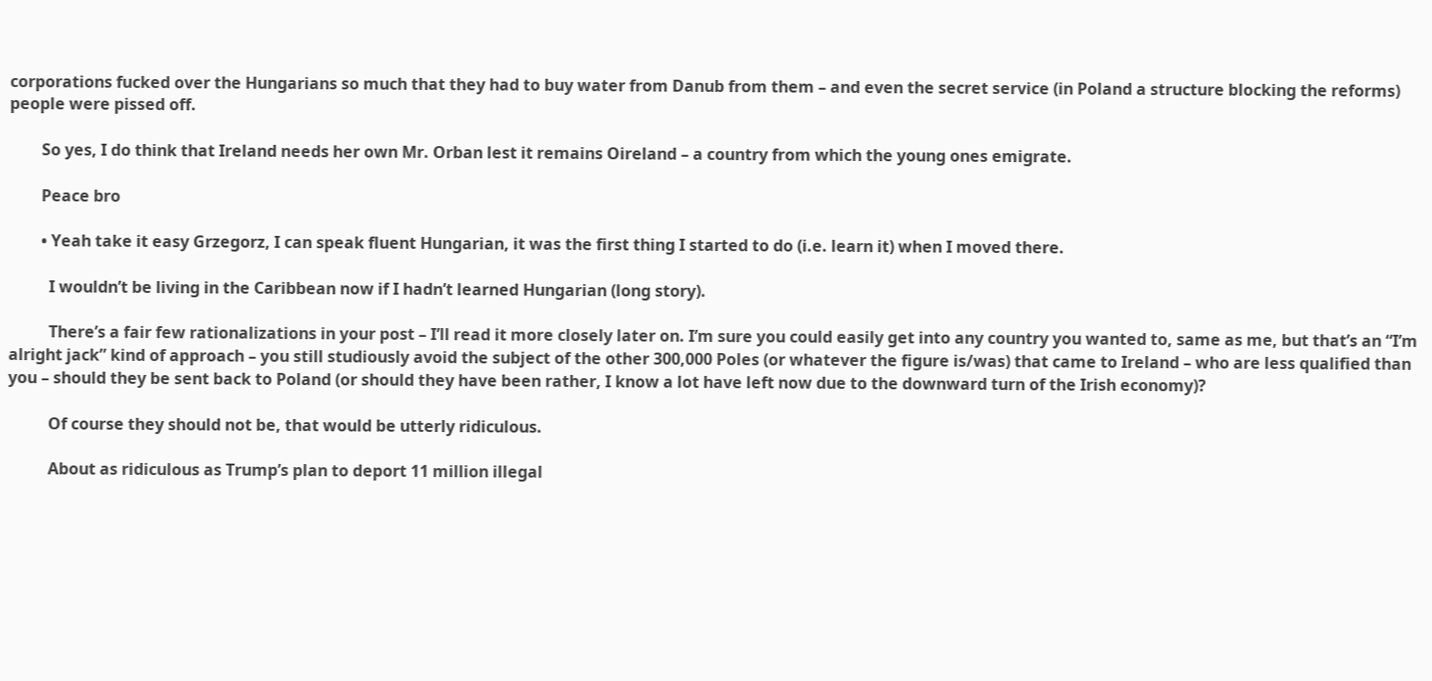corporations fucked over the Hungarians so much that they had to buy water from Danub from them – and even the secret service (in Poland a structure blocking the reforms) people were pissed off.

        So yes, I do think that Ireland needs her own Mr. Orban lest it remains Oireland – a country from which the young ones emigrate.

        Peace bro

        • Yeah take it easy Grzegorz, I can speak fluent Hungarian, it was the first thing I started to do (i.e. learn it) when I moved there.

          I wouldn’t be living in the Caribbean now if I hadn’t learned Hungarian (long story).

          There’s a fair few rationalizations in your post – I’ll read it more closely later on. I’m sure you could easily get into any country you wanted to, same as me, but that’s an “I’m alright jack” kind of approach – you still studiously avoid the subject of the other 300,000 Poles (or whatever the figure is/was) that came to Ireland – who are less qualified than you – should they be sent back to Poland (or should they have been rather, I know a lot have left now due to the downward turn of the Irish economy)?

          Of course they should not be, that would be utterly ridiculous.

          About as ridiculous as Trump’s plan to deport 11 million illegal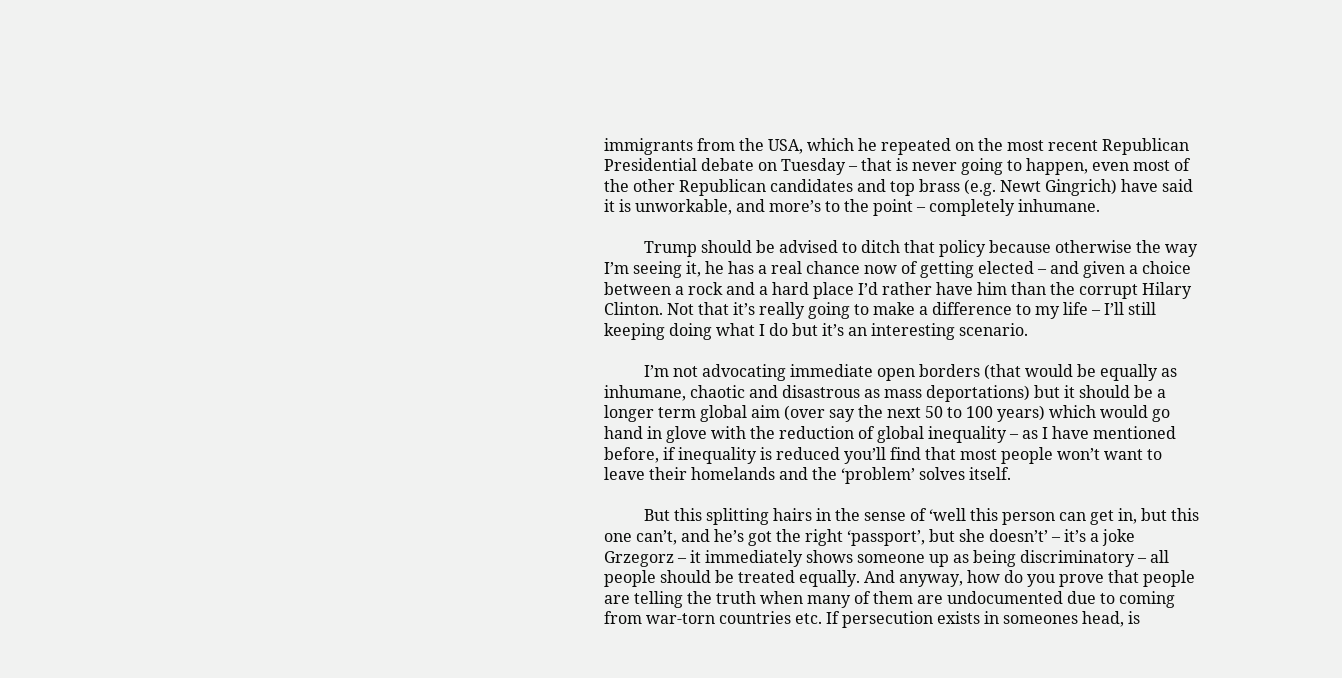immigrants from the USA, which he repeated on the most recent Republican Presidential debate on Tuesday – that is never going to happen, even most of the other Republican candidates and top brass (e.g. Newt Gingrich) have said it is unworkable, and more’s to the point – completely inhumane.

          Trump should be advised to ditch that policy because otherwise the way I’m seeing it, he has a real chance now of getting elected – and given a choice between a rock and a hard place I’d rather have him than the corrupt Hilary Clinton. Not that it’s really going to make a difference to my life – I’ll still keeping doing what I do but it’s an interesting scenario.

          I’m not advocating immediate open borders (that would be equally as inhumane, chaotic and disastrous as mass deportations) but it should be a longer term global aim (over say the next 50 to 100 years) which would go hand in glove with the reduction of global inequality – as I have mentioned before, if inequality is reduced you’ll find that most people won’t want to leave their homelands and the ‘problem’ solves itself.

          But this splitting hairs in the sense of ‘well this person can get in, but this one can’t, and he’s got the right ‘passport’, but she doesn’t’ – it’s a joke Grzegorz – it immediately shows someone up as being discriminatory – all people should be treated equally. And anyway, how do you prove that people are telling the truth when many of them are undocumented due to coming from war-torn countries etc. If persecution exists in someones head, is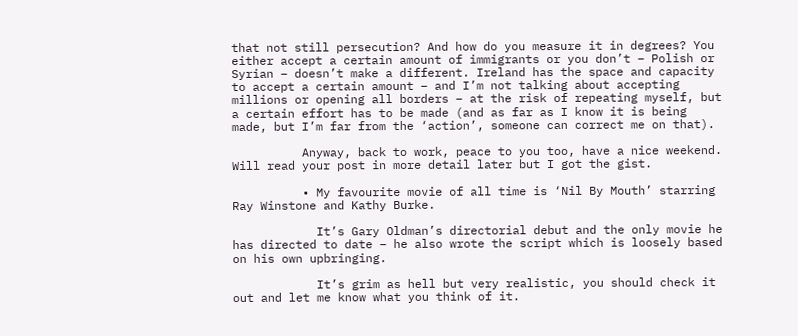that not still persecution? And how do you measure it in degrees? You either accept a certain amount of immigrants or you don’t – Polish or Syrian – doesn’t make a different. Ireland has the space and capacity to accept a certain amount – and I’m not talking about accepting millions or opening all borders – at the risk of repeating myself, but a certain effort has to be made (and as far as I know it is being made, but I’m far from the ‘action’, someone can correct me on that).

          Anyway, back to work, peace to you too, have a nice weekend. Will read your post in more detail later but I got the gist.

          • My favourite movie of all time is ‘Nil By Mouth’ starring Ray Winstone and Kathy Burke.

            It’s Gary Oldman’s directorial debut and the only movie he has directed to date – he also wrote the script which is loosely based on his own upbringing.

            It’s grim as hell but very realistic, you should check it out and let me know what you think of it.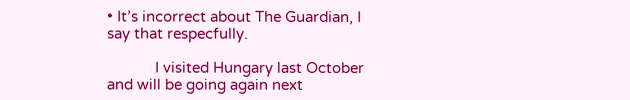• It’s incorrect about The Guardian, I say that respecfully.

            I visited Hungary last October and will be going again next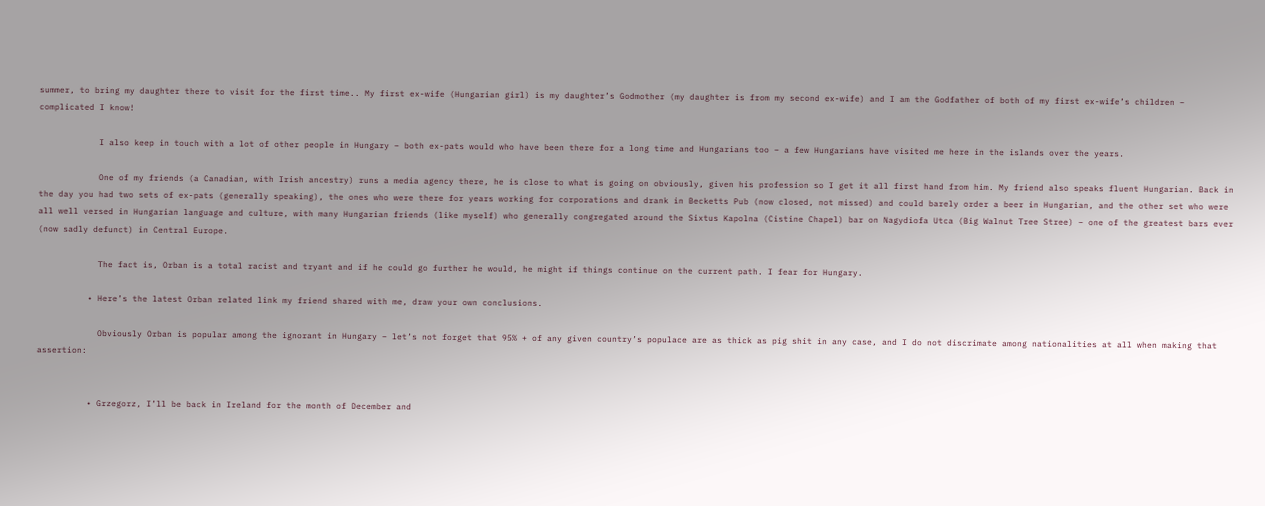summer, to bring my daughter there to visit for the first time.. My first ex-wife (Hungarian girl) is my daughter’s Godmother (my daughter is from my second ex-wife) and I am the Godfather of both of my first ex-wife’s children – complicated I know!

            I also keep in touch with a lot of other people in Hungary – both ex-pats would who have been there for a long time and Hungarians too – a few Hungarians have visited me here in the islands over the years.

            One of my friends (a Canadian, with Irish ancestry) runs a media agency there, he is close to what is going on obviously, given his profession so I get it all first hand from him. My friend also speaks fluent Hungarian. Back in the day you had two sets of ex-pats (generally speaking), the ones who were there for years working for corporations and drank in Becketts Pub (now closed, not missed) and could barely order a beer in Hungarian, and the other set who were all well versed in Hungarian language and culture, with many Hungarian friends (like myself) who generally congregated around the Sixtus Kapolna (Cistine Chapel) bar on Nagydiofa Utca (Big Walnut Tree Stree) – one of the greatest bars ever (now sadly defunct) in Central Europe.

            The fact is, Orban is a total racist and tryant and if he could go further he would, he might if things continue on the current path. I fear for Hungary.

          • Here’s the latest Orban related link my friend shared with me, draw your own conclusions.

            Obviously Orban is popular among the ignorant in Hungary – let’s not forget that 95% + of any given country’s populace are as thick as pig shit in any case, and I do not discrimate among nationalities at all when making that assertion:


          • Grzegorz, I’ll be back in Ireland for the month of December and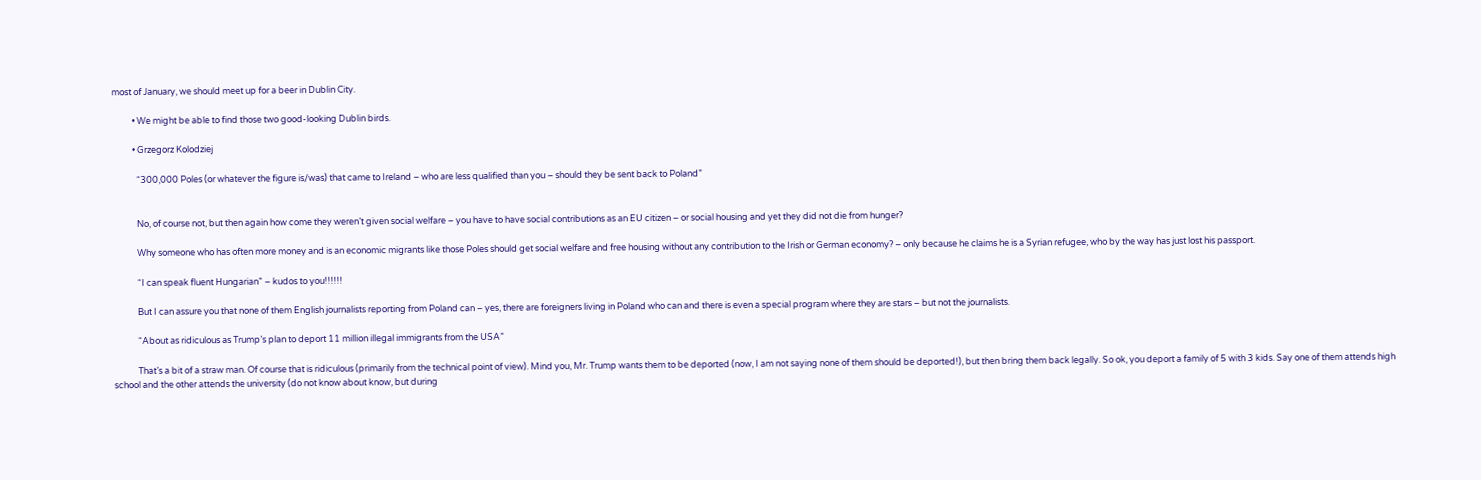most of January, we should meet up for a beer in Dublin City.

          • We might be able to find those two good-looking Dublin birds.

          • Grzegorz Kolodziej

            “300,000 Poles (or whatever the figure is/was) that came to Ireland – who are less qualified than you – should they be sent back to Poland”


            No, of course not, but then again how come they weren’t given social welfare – you have to have social contributions as an EU citizen – or social housing and yet they did not die from hunger?

            Why someone who has often more money and is an economic migrants like those Poles should get social welfare and free housing without any contribution to the Irish or German economy? – only because he claims he is a Syrian refugee, who by the way has just lost his passport.

            “I can speak fluent Hungarian” – kudos to you!!!!!!

            But I can assure you that none of them English journalists reporting from Poland can – yes, there are foreigners living in Poland who can and there is even a special program where they are stars – but not the journalists.

            “About as ridiculous as Trump’s plan to deport 11 million illegal immigrants from the USA”

            That’s a bit of a straw man. Of course that is ridiculous (primarily from the technical point of view). Mind you, Mr. Trump wants them to be deported (now, I am not saying none of them should be deported!), but then bring them back legally. So ok, you deport a family of 5 with 3 kids. Say one of them attends high school and the other attends the university (do not know about know, but during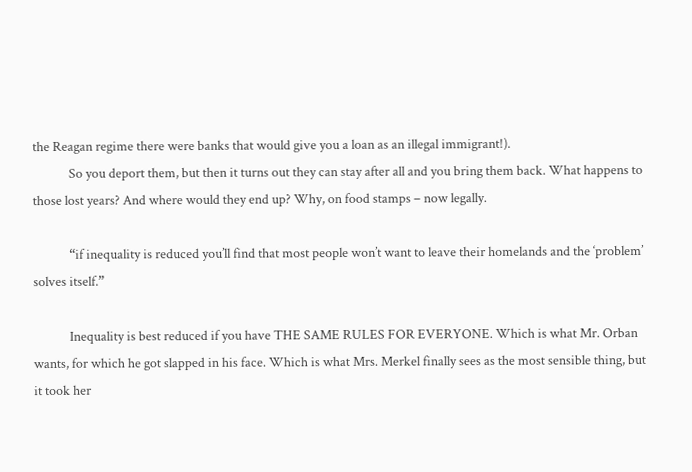the Reagan regime there were banks that would give you a loan as an illegal immigrant!).
            So you deport them, but then it turns out they can stay after all and you bring them back. What happens to those lost years? And where would they end up? Why, on food stamps – now legally.

            “if inequality is reduced you’ll find that most people won’t want to leave their homelands and the ‘problem’ solves itself.”

            Inequality is best reduced if you have THE SAME RULES FOR EVERYONE. Which is what Mr. Orban wants, for which he got slapped in his face. Which is what Mrs. Merkel finally sees as the most sensible thing, but it took her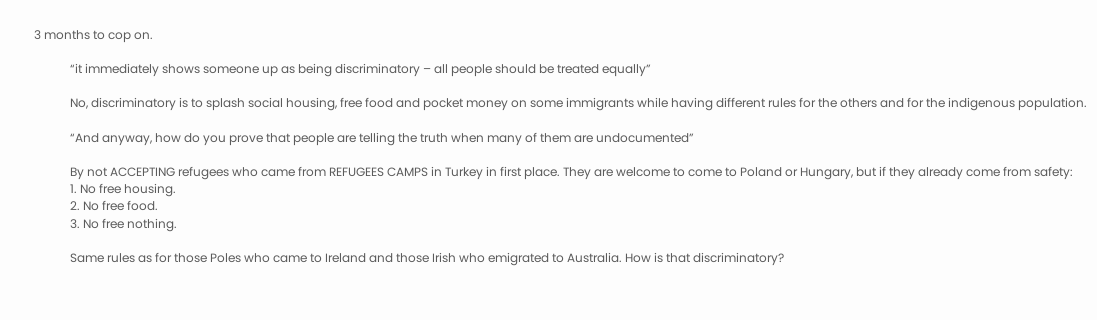3 months to cop on.

            “it immediately shows someone up as being discriminatory – all people should be treated equally”

            No, discriminatory is to splash social housing, free food and pocket money on some immigrants while having different rules for the others and for the indigenous population.

            “And anyway, how do you prove that people are telling the truth when many of them are undocumented”

            By not ACCEPTING refugees who came from REFUGEES CAMPS in Turkey in first place. They are welcome to come to Poland or Hungary, but if they already come from safety:
            1. No free housing.
            2. No free food.
            3. No free nothing.

            Same rules as for those Poles who came to Ireland and those Irish who emigrated to Australia. How is that discriminatory?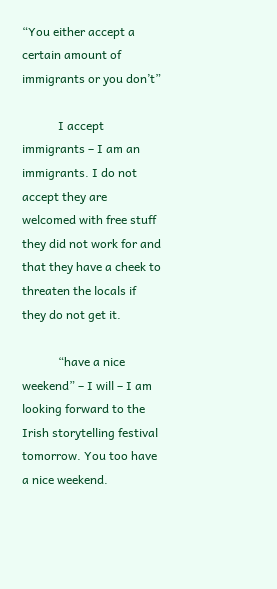“You either accept a certain amount of immigrants or you don’t”

            I accept immigrants – I am an immigrants. I do not accept they are welcomed with free stuff they did not work for and that they have a cheek to threaten the locals if they do not get it.

            “have a nice weekend” – I will – I am looking forward to the Irish storytelling festival tomorrow. You too have a nice weekend.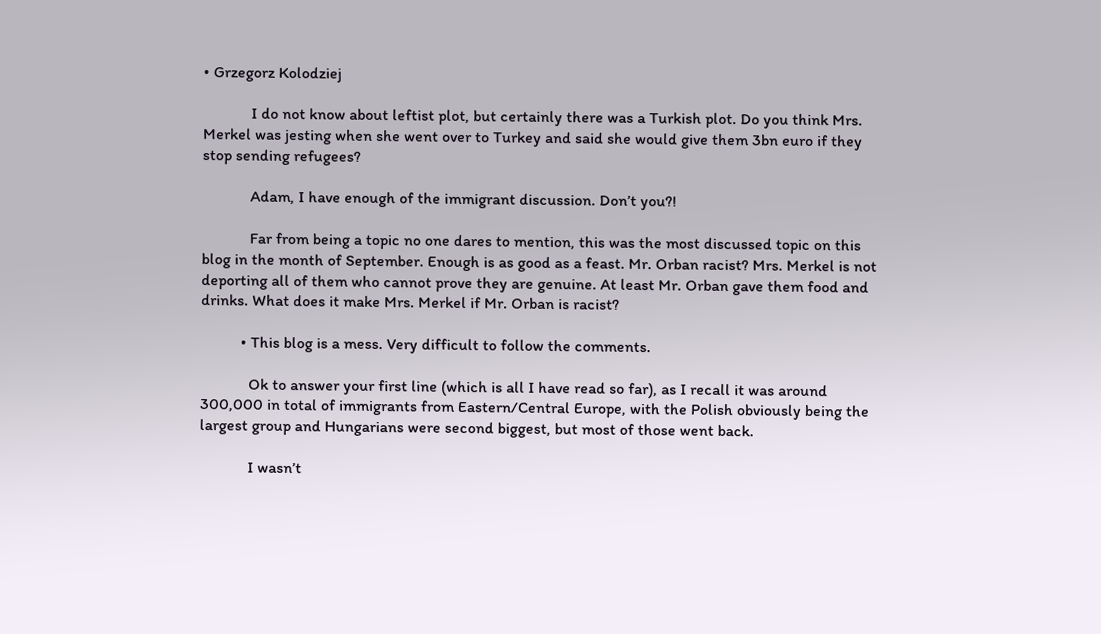• Grzegorz Kolodziej

            I do not know about leftist plot, but certainly there was a Turkish plot. Do you think Mrs. Merkel was jesting when she went over to Turkey and said she would give them 3bn euro if they stop sending refugees?

            Adam, I have enough of the immigrant discussion. Don’t you?!

            Far from being a topic no one dares to mention, this was the most discussed topic on this blog in the month of September. Enough is as good as a feast. Mr. Orban racist? Mrs. Merkel is not deporting all of them who cannot prove they are genuine. At least Mr. Orban gave them food and drinks. What does it make Mrs. Merkel if Mr. Orban is racist?

          • This blog is a mess. Very difficult to follow the comments.

            Ok to answer your first line (which is all I have read so far), as I recall it was around 300,000 in total of immigrants from Eastern/Central Europe, with the Polish obviously being the largest group and Hungarians were second biggest, but most of those went back.

            I wasn’t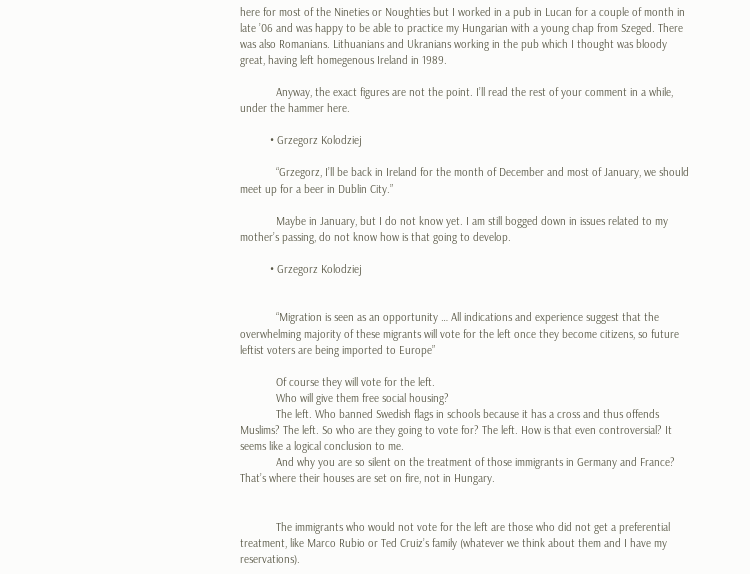here for most of the Nineties or Noughties but I worked in a pub in Lucan for a couple of month in late ’06 and was happy to be able to practice my Hungarian with a young chap from Szeged. There was also Romanians. Lithuanians and Ukranians working in the pub which I thought was bloody great, having left homegenous Ireland in 1989.

            Anyway, the exact figures are not the point. I’ll read the rest of your comment in a while, under the hammer here.

          • Grzegorz Kolodziej

            “Grzegorz, I’ll be back in Ireland for the month of December and most of January, we should meet up for a beer in Dublin City.”

            Maybe in January, but I do not know yet. I am still bogged down in issues related to my mother’s passing, do not know how is that going to develop.

          • Grzegorz Kolodziej


            “Migration is seen as an opportunity … All indications and experience suggest that the overwhelming majority of these migrants will vote for the left once they become citizens, so future leftist voters are being imported to Europe”

            Of course they will vote for the left.
            Who will give them free social housing?
            The left. Who banned Swedish flags in schools because it has a cross and thus offends Muslims? The left. So who are they going to vote for? The left. How is that even controversial? It seems like a logical conclusion to me.
            And why you are so silent on the treatment of those immigrants in Germany and France? That’s where their houses are set on fire, not in Hungary.


            The immigrants who would not vote for the left are those who did not get a preferential treatment, like Marco Rubio or Ted Cruiz’s family (whatever we think about them and I have my reservations).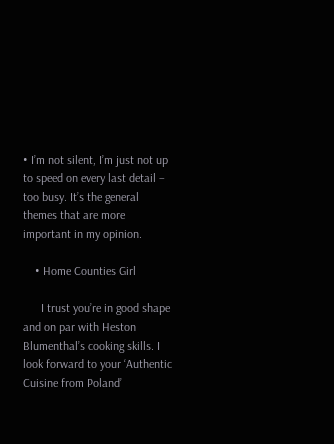• I’m not silent, I’m just not up to speed on every last detail – too busy. It’s the general themes that are more important in my opinion.

    • Home Counties Girl

      I trust you’re in good shape and on par with Heston Blumenthal’s cooking skills. I look forward to your ‘Authentic Cuisine from Poland’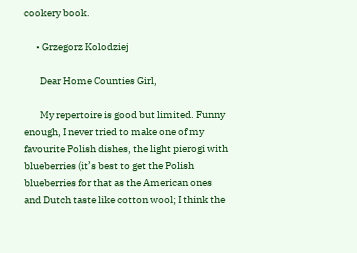cookery book.

      • Grzegorz Kolodziej

        Dear Home Counties Girl,

        My repertoire is good but limited. Funny enough, I never tried to make one of my favourite Polish dishes, the light pierogi with blueberries (it’s best to get the Polish blueberries for that as the American ones and Dutch taste like cotton wool; I think the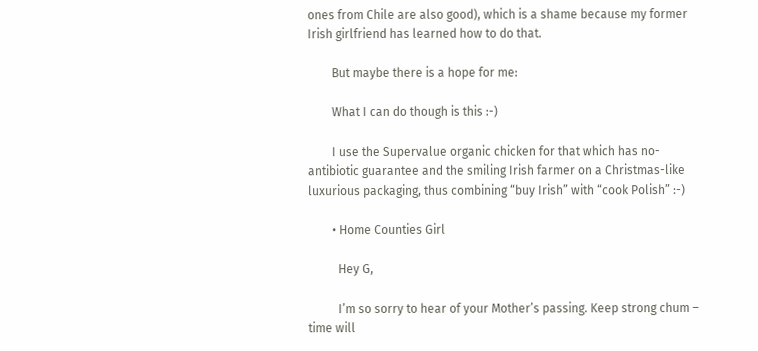ones from Chile are also good), which is a shame because my former Irish girlfriend has learned how to do that.

        But maybe there is a hope for me:

        What I can do though is this :-)

        I use the Supervalue organic chicken for that which has no-antibiotic guarantee and the smiling Irish farmer on a Christmas-like luxurious packaging, thus combining “buy Irish” with “cook Polish” :-)

        • Home Counties Girl

          Hey G,

          I’m so sorry to hear of your Mother’s passing. Keep strong chum – time will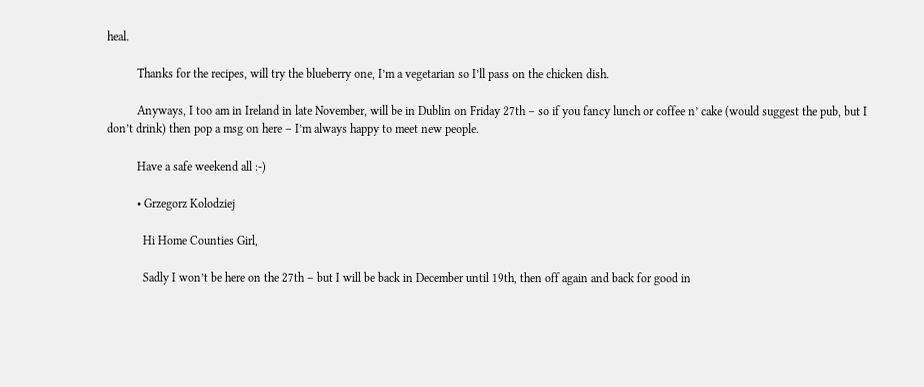heal.

          Thanks for the recipes, will try the blueberry one, I’m a vegetarian so I’ll pass on the chicken dish.

          Anyways, I too am in Ireland in late November, will be in Dublin on Friday 27th – so if you fancy lunch or coffee n’ cake (would suggest the pub, but I don’t drink) then pop a msg on here – I’m always happy to meet new people.

          Have a safe weekend all :-)

          • Grzegorz Kolodziej

            Hi Home Counties Girl,

            Sadly I won’t be here on the 27th – but I will be back in December until 19th, then off again and back for good in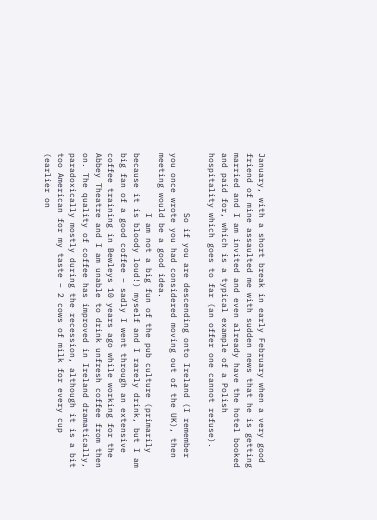January, with a short break in early February when a very good friend of mine assaulted me with sudden news that he is getting married and I am invited and even already have the hotel booked and paid for, which is a typical example of a Polish hospitality which goes to far (an offer one cannot refuse).

            So if you are descending onto Ireland (I remember you once wrote you had considered moving out of the UK), then meeting would be a good idea.
            I am not a big fun of the pub culture (primarily because it is bloody loud!) myself and I rarely drink, but I am big fan of a good coffee – sadly I went through an extensive coffee training in Bewleys 10 years ago while working for the Abbey Theatre and I am unable to drink unfresh coffee from then on. The quality of coffee has improved in Ireland dramatically, paradoxically mostly during the recession, although it is a bit too American for my taste – 2 cows of milk for every cup (earlier on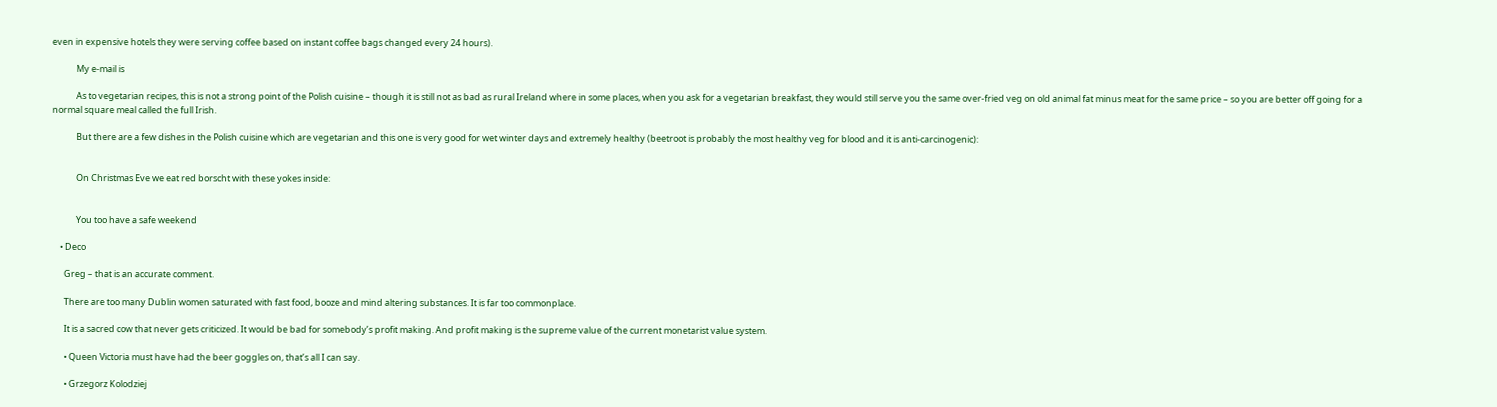even in expensive hotels they were serving coffee based on instant coffee bags changed every 24 hours).

            My e-mail is

            As to vegetarian recipes, this is not a strong point of the Polish cuisine – though it is still not as bad as rural Ireland where in some places, when you ask for a vegetarian breakfast, they would still serve you the same over-fried veg on old animal fat minus meat for the same price – so you are better off going for a normal square meal called the full Irish.

            But there are a few dishes in the Polish cuisine which are vegetarian and this one is very good for wet winter days and extremely healthy (beetroot is probably the most healthy veg for blood and it is anti-carcinogenic):


            On Christmas Eve we eat red borscht with these yokes inside:


            You too have a safe weekend

    • Deco

      Greg – that is an accurate comment.

      There are too many Dublin women saturated with fast food, booze and mind altering substances. It is far too commonplace.

      It is a sacred cow that never gets criticized. It would be bad for somebody’s profit making. And profit making is the supreme value of the current monetarist value system.

      • Queen Victoria must have had the beer goggles on, that’s all I can say.

      • Grzegorz Kolodziej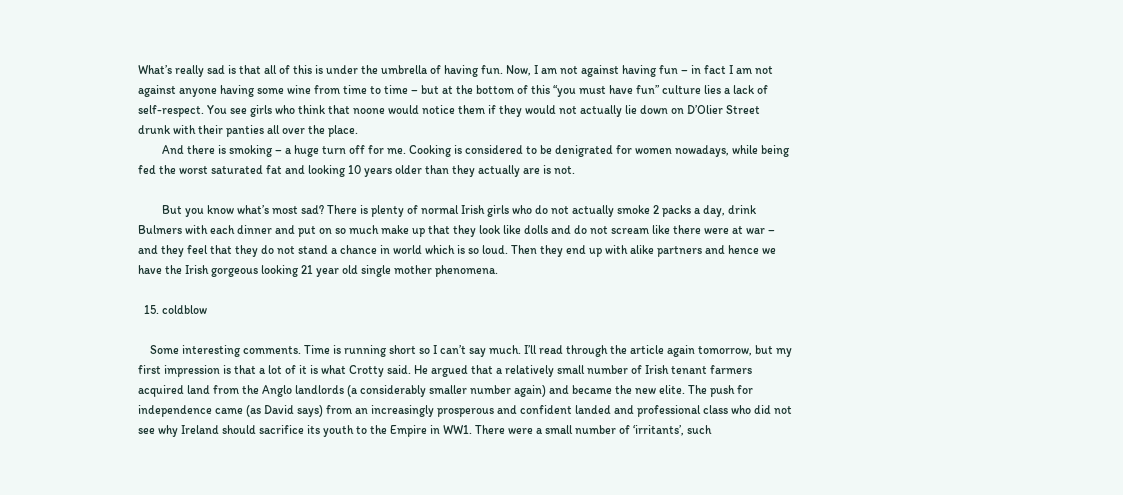What’s really sad is that all of this is under the umbrella of having fun. Now, I am not against having fun – in fact I am not against anyone having some wine from time to time – but at the bottom of this “you must have fun” culture lies a lack of self-respect. You see girls who think that noone would notice them if they would not actually lie down on D’Olier Street drunk with their panties all over the place.
        And there is smoking – a huge turn off for me. Cooking is considered to be denigrated for women nowadays, while being fed the worst saturated fat and looking 10 years older than they actually are is not.

        But you know what’s most sad? There is plenty of normal Irish girls who do not actually smoke 2 packs a day, drink Bulmers with each dinner and put on so much make up that they look like dolls and do not scream like there were at war – and they feel that they do not stand a chance in world which is so loud. Then they end up with alike partners and hence we have the Irish gorgeous looking 21 year old single mother phenomena.

  15. coldblow

    Some interesting comments. Time is running short so I can’t say much. I’ll read through the article again tomorrow, but my first impression is that a lot of it is what Crotty said. He argued that a relatively small number of Irish tenant farmers acquired land from the Anglo landlords (a considerably smaller number again) and became the new elite. The push for independence came (as David says) from an increasingly prosperous and confident landed and professional class who did not see why Ireland should sacrifice its youth to the Empire in WW1. There were a small number of ‘irritants’, such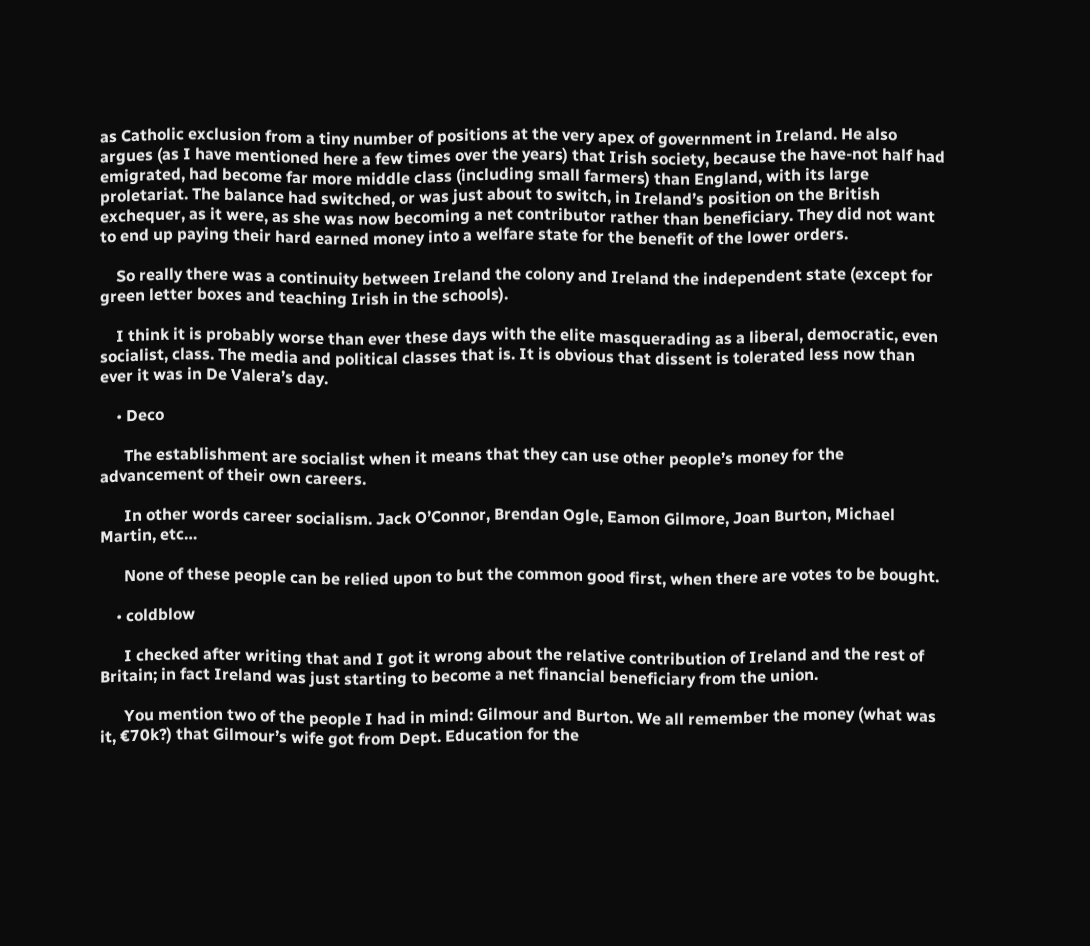as Catholic exclusion from a tiny number of positions at the very apex of government in Ireland. He also argues (as I have mentioned here a few times over the years) that Irish society, because the have-not half had emigrated, had become far more middle class (including small farmers) than England, with its large proletariat. The balance had switched, or was just about to switch, in Ireland’s position on the British exchequer, as it were, as she was now becoming a net contributor rather than beneficiary. They did not want to end up paying their hard earned money into a welfare state for the benefit of the lower orders.

    So really there was a continuity between Ireland the colony and Ireland the independent state (except for green letter boxes and teaching Irish in the schools).

    I think it is probably worse than ever these days with the elite masquerading as a liberal, democratic, even socialist, class. The media and political classes that is. It is obvious that dissent is tolerated less now than ever it was in De Valera’s day.

    • Deco

      The establishment are socialist when it means that they can use other people’s money for the advancement of their own careers.

      In other words career socialism. Jack O’Connor, Brendan Ogle, Eamon Gilmore, Joan Burton, Michael Martin, etc…

      None of these people can be relied upon to but the common good first, when there are votes to be bought.

    • coldblow

      I checked after writing that and I got it wrong about the relative contribution of Ireland and the rest of Britain; in fact Ireland was just starting to become a net financial beneficiary from the union.

      You mention two of the people I had in mind: Gilmour and Burton. We all remember the money (what was it, €70k?) that Gilmour’s wife got from Dept. Education for the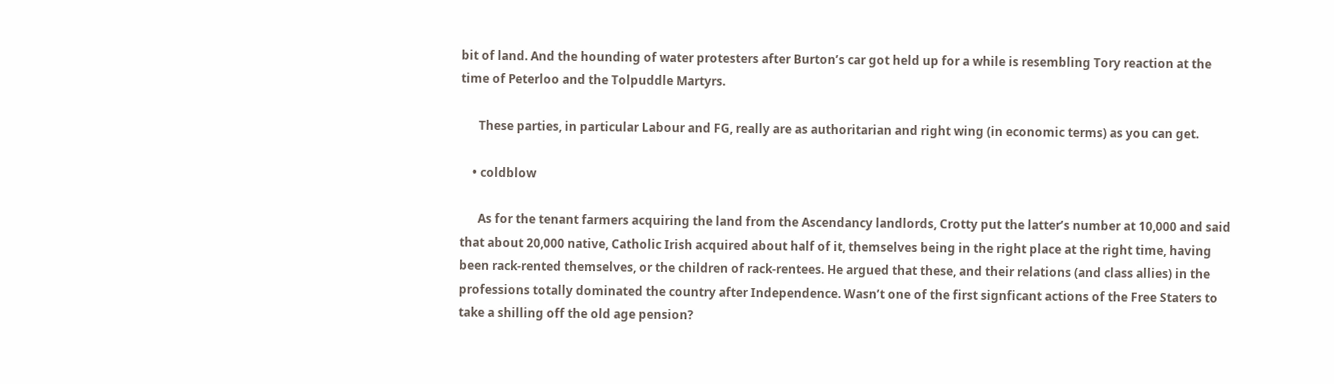bit of land. And the hounding of water protesters after Burton’s car got held up for a while is resembling Tory reaction at the time of Peterloo and the Tolpuddle Martyrs.

      These parties, in particular Labour and FG, really are as authoritarian and right wing (in economic terms) as you can get.

    • coldblow

      As for the tenant farmers acquiring the land from the Ascendancy landlords, Crotty put the latter’s number at 10,000 and said that about 20,000 native, Catholic Irish acquired about half of it, themselves being in the right place at the right time, having been rack-rented themselves, or the children of rack-rentees. He argued that these, and their relations (and class allies) in the professions totally dominated the country after Independence. Wasn’t one of the first signficant actions of the Free Staters to take a shilling off the old age pension?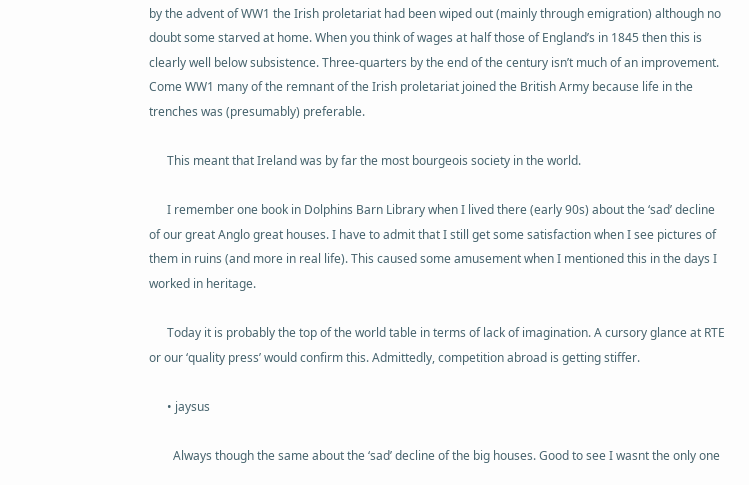by the advent of WW1 the Irish proletariat had been wiped out (mainly through emigration) although no doubt some starved at home. When you think of wages at half those of England’s in 1845 then this is clearly well below subsistence. Three-quarters by the end of the century isn’t much of an improvement. Come WW1 many of the remnant of the Irish proletariat joined the British Army because life in the trenches was (presumably) preferable.

      This meant that Ireland was by far the most bourgeois society in the world.

      I remember one book in Dolphins Barn Library when I lived there (early 90s) about the ‘sad’ decline of our great Anglo great houses. I have to admit that I still get some satisfaction when I see pictures of them in ruins (and more in real life). This caused some amusement when I mentioned this in the days I worked in heritage.

      Today it is probably the top of the world table in terms of lack of imagination. A cursory glance at RTE or our ‘quality press’ would confirm this. Admittedly, competition abroad is getting stiffer.

      • jaysus

        Always though the same about the ‘sad’ decline of the big houses. Good to see I wasnt the only one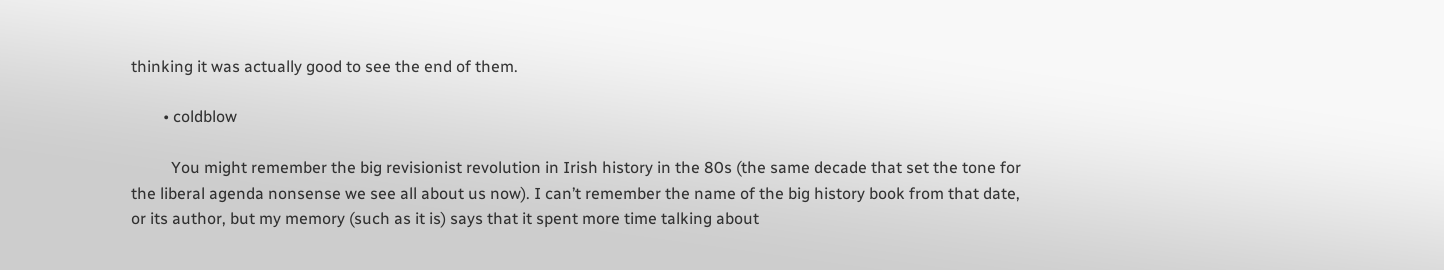thinking it was actually good to see the end of them.

        • coldblow

          You might remember the big revisionist revolution in Irish history in the 80s (the same decade that set the tone for the liberal agenda nonsense we see all about us now). I can’t remember the name of the big history book from that date, or its author, but my memory (such as it is) says that it spent more time talking about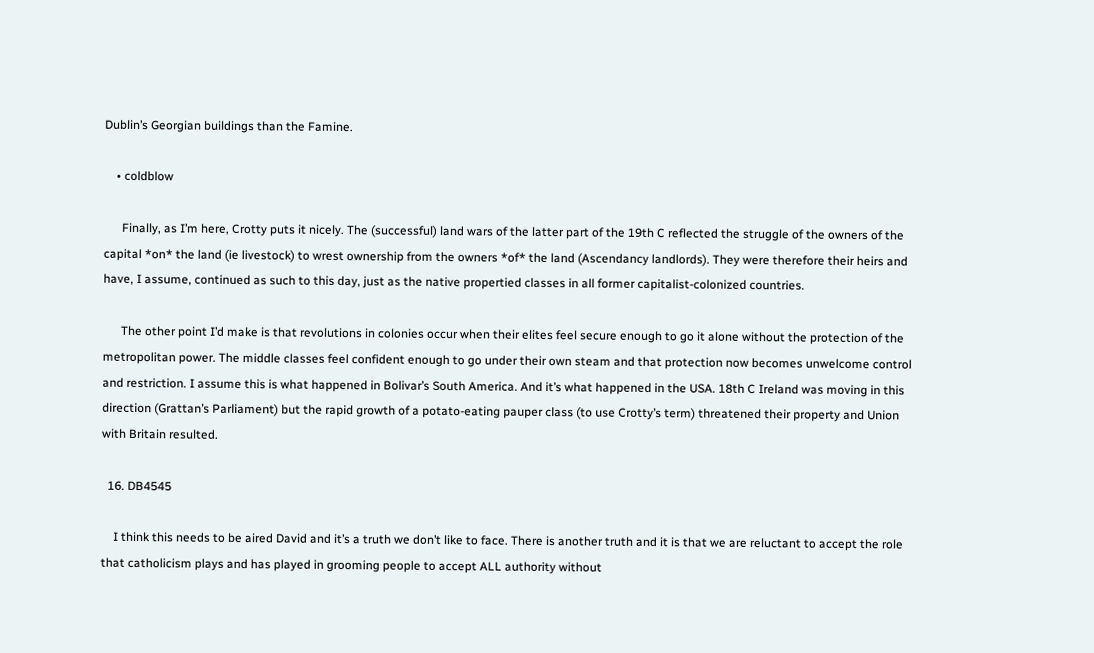Dublin’s Georgian buildings than the Famine.

    • coldblow

      Finally, as I’m here, Crotty puts it nicely. The (successful) land wars of the latter part of the 19th C reflected the struggle of the owners of the capital *on* the land (ie livestock) to wrest ownership from the owners *of* the land (Ascendancy landlords). They were therefore their heirs and have, I assume, continued as such to this day, just as the native propertied classes in all former capitalist-colonized countries.

      The other point I’d make is that revolutions in colonies occur when their elites feel secure enough to go it alone without the protection of the metropolitan power. The middle classes feel confident enough to go under their own steam and that protection now becomes unwelcome control and restriction. I assume this is what happened in Bolivar’s South America. And it’s what happened in the USA. 18th C Ireland was moving in this direction (Grattan’s Parliament) but the rapid growth of a potato-eating pauper class (to use Crotty’s term) threatened their property and Union with Britain resulted.

  16. DB4545

    I think this needs to be aired David and it’s a truth we don’t like to face. There is another truth and it is that we are reluctant to accept the role that catholicism plays and has played in grooming people to accept ALL authority without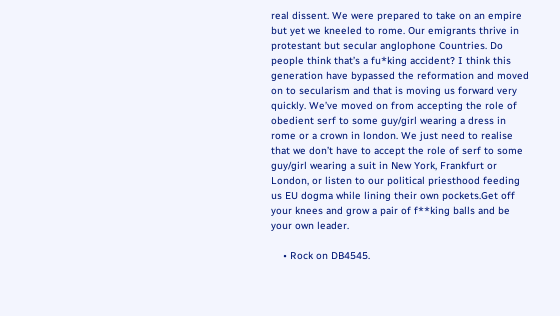real dissent. We were prepared to take on an empire but yet we kneeled to rome. Our emigrants thrive in protestant but secular anglophone Countries. Do people think that’s a fu*king accident? I think this generation have bypassed the reformation and moved on to secularism and that is moving us forward very quickly. We’ve moved on from accepting the role of obedient serf to some guy/girl wearing a dress in rome or a crown in london. We just need to realise that we don’t have to accept the role of serf to some guy/girl wearing a suit in New York, Frankfurt or London, or listen to our political priesthood feeding us EU dogma while lining their own pockets.Get off your knees and grow a pair of f**king balls and be your own leader.

    • Rock on DB4545.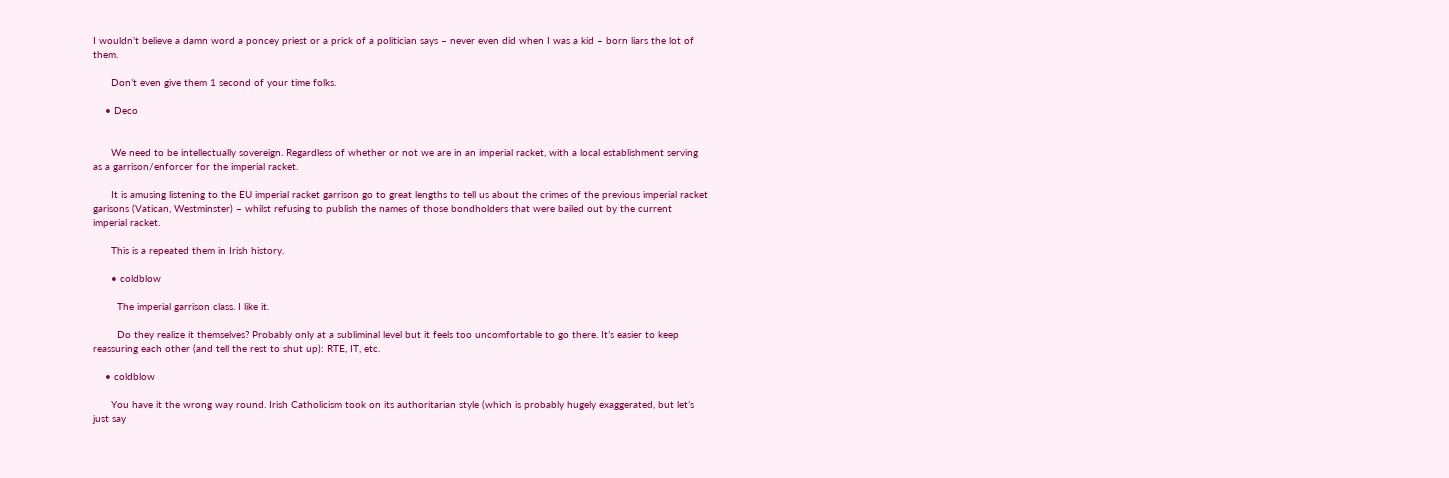I wouldn’t believe a damn word a poncey priest or a prick of a politician says – never even did when I was a kid – born liars the lot of them.

      Don’t even give them 1 second of your time folks.

    • Deco


      We need to be intellectually sovereign. Regardless of whether or not we are in an imperial racket, with a local establishment serving as a garrison/enforcer for the imperial racket.

      It is amusing listening to the EU imperial racket garrison go to great lengths to tell us about the crimes of the previous imperial racket garisons (Vatican, Westminster) – whilst refusing to publish the names of those bondholders that were bailed out by the current imperial racket.

      This is a repeated them in Irish history.

      • coldblow

        The imperial garrison class. I like it.

        Do they realize it themselves? Probably only at a subliminal level but it feels too uncomfortable to go there. It’s easier to keep reassuring each other (and tell the rest to shut up): RTE, IT, etc.

    • coldblow

      You have it the wrong way round. Irish Catholicism took on its authoritarian style (which is probably hugely exaggerated, but let’s just say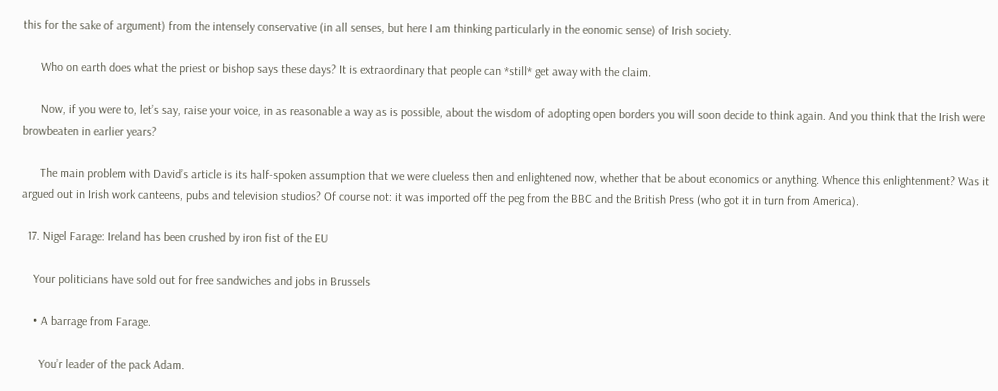this for the sake of argument) from the intensely conservative (in all senses, but here I am thinking particularly in the eonomic sense) of Irish society.

      Who on earth does what the priest or bishop says these days? It is extraordinary that people can *still* get away with the claim.

      Now, if you were to, let’s say, raise your voice, in as reasonable a way as is possible, about the wisdom of adopting open borders you will soon decide to think again. And you think that the Irish were browbeaten in earlier years?

      The main problem with David’s article is its half-spoken assumption that we were clueless then and enlightened now, whether that be about economics or anything. Whence this enlightenment? Was it argued out in Irish work canteens, pubs and television studios? Of course not: it was imported off the peg from the BBC and the British Press (who got it in turn from America).

  17. Nigel Farage: Ireland has been crushed by iron fist of the EU

    Your politicians have sold out for free sandwiches and jobs in Brussels

    • A barrage from Farage.

      You’r leader of the pack Adam.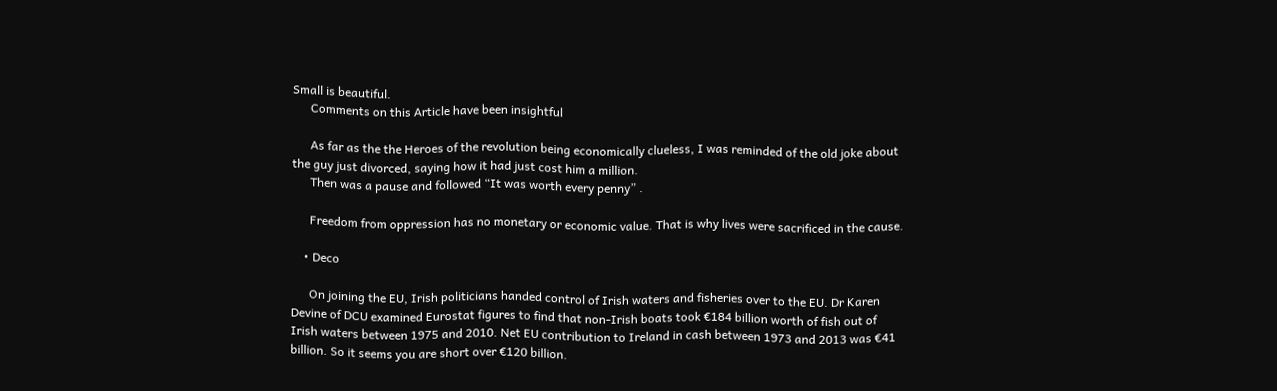Small is beautiful.
      Comments on this Article have been insightful

      As far as the the Heroes of the revolution being economically clueless, I was reminded of the old joke about the guy just divorced, saying how it had just cost him a million.
      Then was a pause and followed “It was worth every penny” .

      Freedom from oppression has no monetary or economic value. That is why lives were sacrificed in the cause.

    • Deco

      On joining the EU, Irish politicians handed control of Irish waters and fisheries over to the EU. Dr Karen Devine of DCU examined Eurostat figures to find that non-Irish boats took €184 billion worth of fish out of Irish waters between 1975 and 2010. Net EU contribution to Ireland in cash between 1973 and 2013 was €41 billion. So it seems you are short over €120 billion.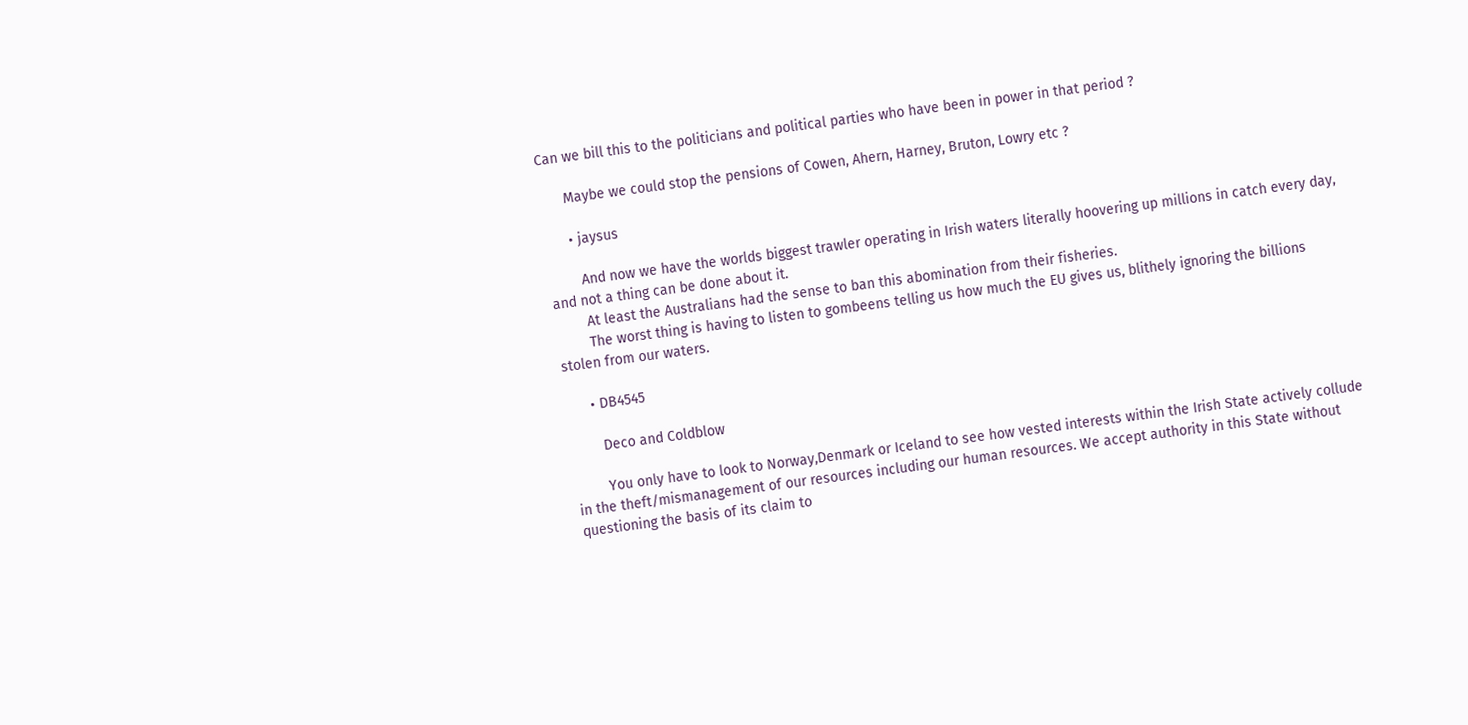Can we bill this to the politicians and political parties who have been in power in that period ?

      Maybe we could stop the pensions of Cowen, Ahern, Harney, Bruton, Lowry etc ?

      • jaysus

        And now we have the worlds biggest trawler operating in Irish waters literally hoovering up millions in catch every day, and not a thing can be done about it.
        At least the Australians had the sense to ban this abomination from their fisheries.
        The worst thing is having to listen to gombeens telling us how much the EU gives us, blithely ignoring the billions stolen from our waters.

      • DB4545

        Deco and Coldblow

        You only have to look to Norway,Denmark or Iceland to see how vested interests within the Irish State actively collude in the theft/mismanagement of our resources including our human resources. We accept authority in this State without questioning the basis of its claim to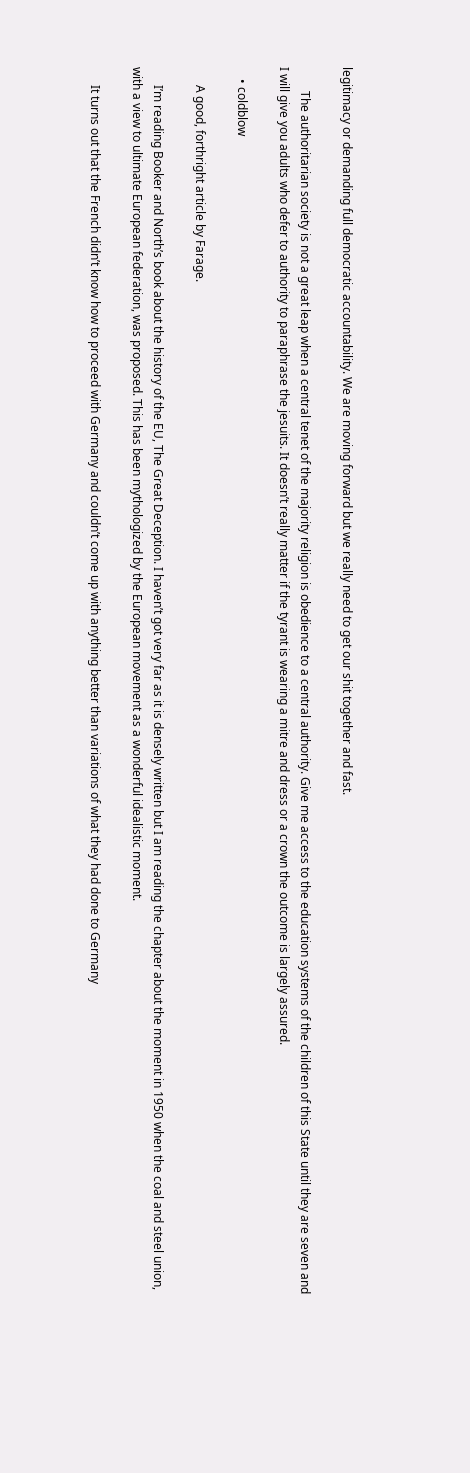legitimacy or demanding full democratic accountability. We are moving forward but we really need to get our shit together and fast.

        The authoritarian society is not a great leap when a central tenet of the majority religion is obedience to a central authority. Give me access to the education systems of the children of this State until they are seven and I will give you adults who defer to authority to paraphrase the jesuits. It doesn’t really matter if the tyrant is wearing a mitre and dress or a crown the outcome is largely assured.

    • coldblow

      A good, forthright article by Farage.

      I’m reading Booker and North’s book about the history of the EU, The Great Deception. I haven’t got very far as it is densely written but I am reading the chapter about the moment in 1950 when the coal and steel union, with a view to ultimate European federation, was proposed. This has been mythologized by the European movement as a wonderful idealistic moment.

      It turns out that the French didn’t know how to proceed with Germany and couldn’t come up with anything better than variations of what they had done to Germany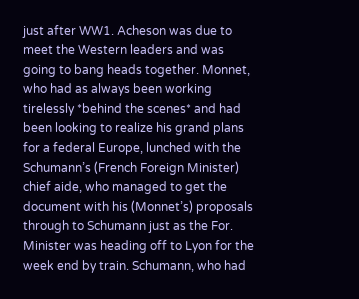just after WW1. Acheson was due to meet the Western leaders and was going to bang heads together. Monnet, who had as always been working tirelessly *behind the scenes* and had been looking to realize his grand plans for a federal Europe, lunched with the Schumann’s (French Foreign Minister) chief aide, who managed to get the document with his (Monnet’s) proposals through to Schumann just as the For. Minister was heading off to Lyon for the week end by train. Schumann, who had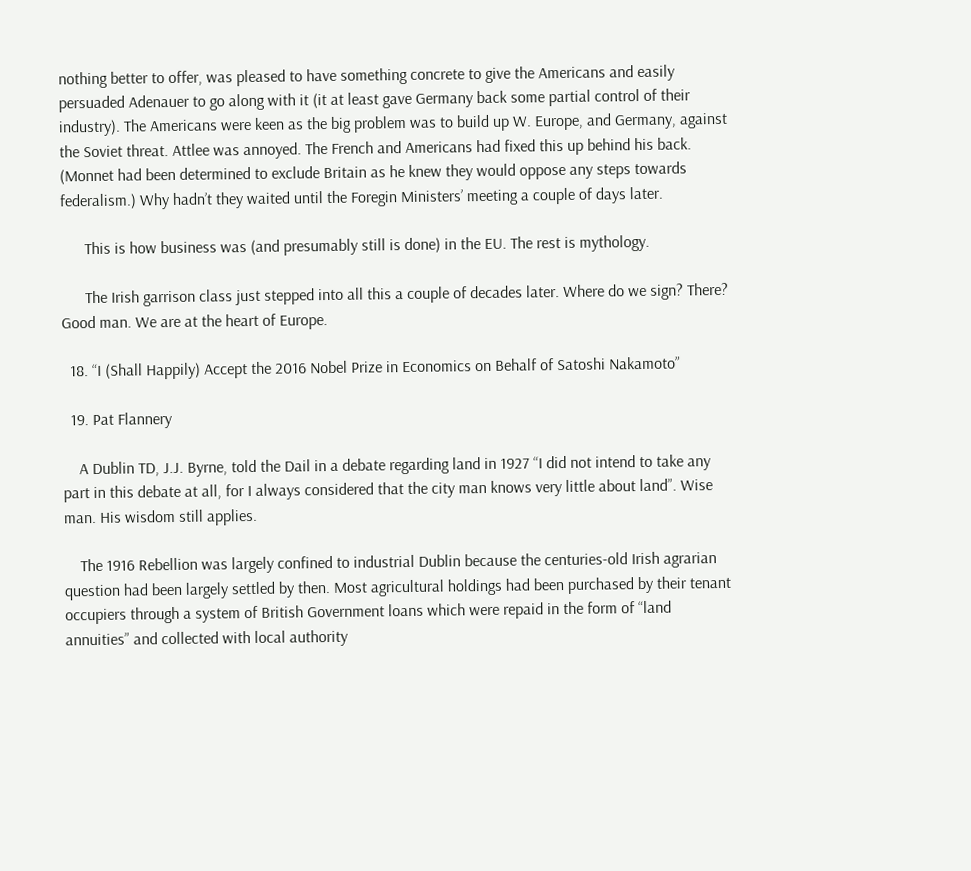nothing better to offer, was pleased to have something concrete to give the Americans and easily persuaded Adenauer to go along with it (it at least gave Germany back some partial control of their industry). The Americans were keen as the big problem was to build up W. Europe, and Germany, against the Soviet threat. Attlee was annoyed. The French and Americans had fixed this up behind his back. (Monnet had been determined to exclude Britain as he knew they would oppose any steps towards federalism.) Why hadn’t they waited until the Foregin Ministers’ meeting a couple of days later.

      This is how business was (and presumably still is done) in the EU. The rest is mythology.

      The Irish garrison class just stepped into all this a couple of decades later. Where do we sign? There? Good man. We are at the heart of Europe.

  18. “I (Shall Happily) Accept the 2016 Nobel Prize in Economics on Behalf of Satoshi Nakamoto”

  19. Pat Flannery

    A Dublin TD, J.J. Byrne, told the Dail in a debate regarding land in 1927 “I did not intend to take any part in this debate at all, for I always considered that the city man knows very little about land”. Wise man. His wisdom still applies.

    The 1916 Rebellion was largely confined to industrial Dublin because the centuries-old Irish agrarian question had been largely settled by then. Most agricultural holdings had been purchased by their tenant occupiers through a system of British Government loans which were repaid in the form of “land annuities” and collected with local authority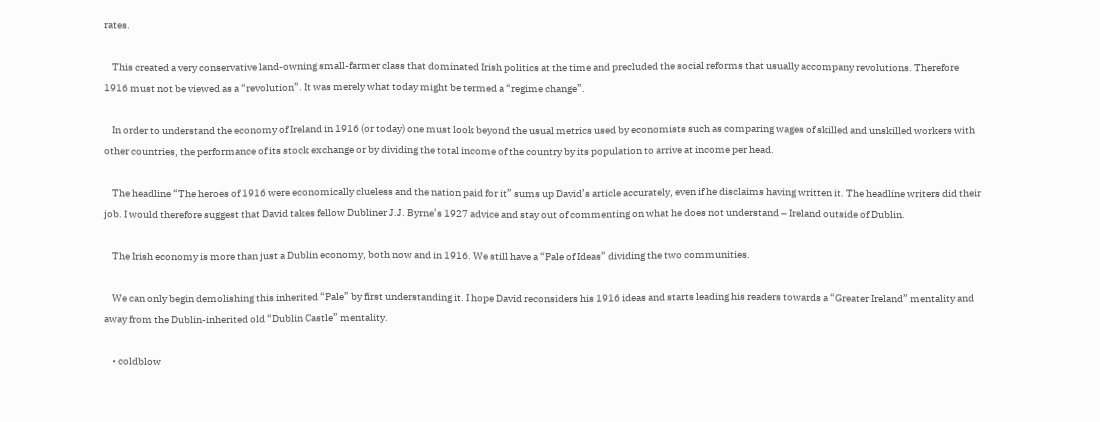rates.

    This created a very conservative land-owning small-farmer class that dominated Irish politics at the time and precluded the social reforms that usually accompany revolutions. Therefore 1916 must not be viewed as a “revolution”. It was merely what today might be termed a “regime change”.

    In order to understand the economy of Ireland in 1916 (or today) one must look beyond the usual metrics used by economists such as comparing wages of skilled and unskilled workers with other countries, the performance of its stock exchange or by dividing the total income of the country by its population to arrive at income per head.

    The headline “The heroes of 1916 were economically clueless and the nation paid for it” sums up David’s article accurately, even if he disclaims having written it. The headline writers did their job. I would therefore suggest that David takes fellow Dubliner J.J. Byrne’s 1927 advice and stay out of commenting on what he does not understand – Ireland outside of Dublin.

    The Irish economy is more than just a Dublin economy, both now and in 1916. We still have a “Pale of Ideas” dividing the two communities.

    We can only begin demolishing this inherited “Pale” by first understanding it. I hope David reconsiders his 1916 ideas and starts leading his readers towards a “Greater Ireland” mentality and away from the Dublin-inherited old “Dublin Castle” mentality.

    • coldblow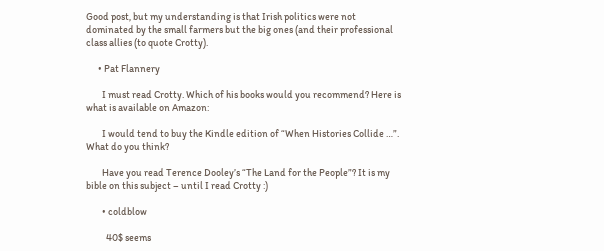Good post, but my understanding is that Irish politics were not dominated by the small farmers but the big ones (and their professional class allies (to quote Crotty).

      • Pat Flannery

        I must read Crotty. Which of his books would you recommend? Here is what is available on Amazon:

        I would tend to buy the Kindle edition of “When Histories Collide …”. What do you think?

        Have you read Terence Dooley’s “The Land for the People”? It is my bible on this subject – until I read Crotty :)

        • coldblow

          40$ seems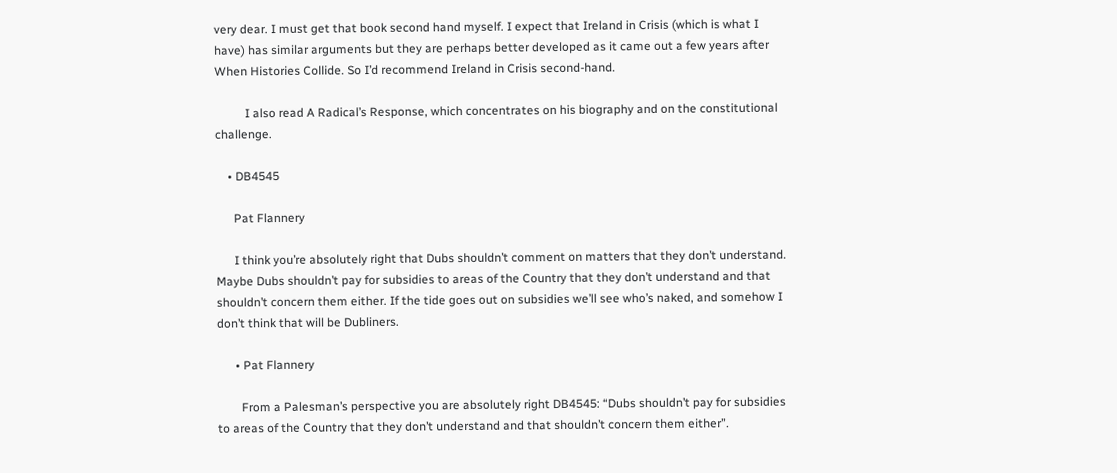very dear. I must get that book second hand myself. I expect that Ireland in Crisis (which is what I have) has similar arguments but they are perhaps better developed as it came out a few years after When Histories Collide. So I’d recommend Ireland in Crisis second-hand.

          I also read A Radical’s Response, which concentrates on his biography and on the constitutional challenge.

    • DB4545

      Pat Flannery

      I think you’re absolutely right that Dubs shouldn’t comment on matters that they don’t understand. Maybe Dubs shouldn’t pay for subsidies to areas of the Country that they don’t understand and that shouldn’t concern them either. If the tide goes out on subsidies we’ll see who’s naked, and somehow I don’t think that will be Dubliners.

      • Pat Flannery

        From a Palesman’s perspective you are absolutely right DB4545: “Dubs shouldn’t pay for subsidies to areas of the Country that they don’t understand and that shouldn’t concern them either”.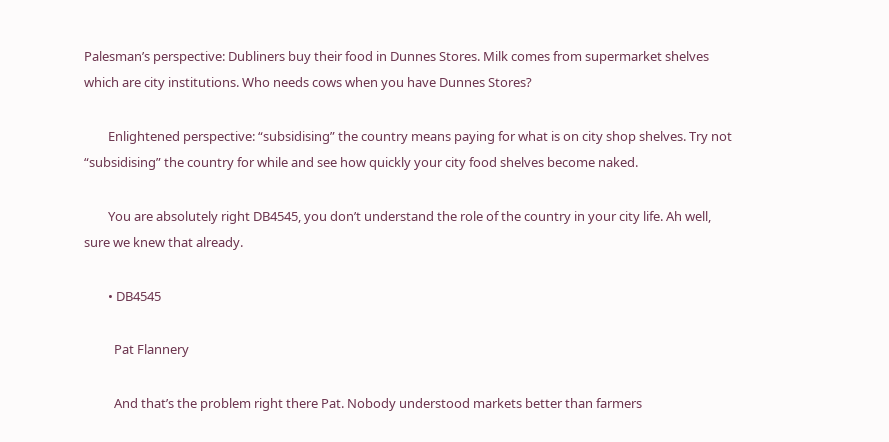Palesman’s perspective: Dubliners buy their food in Dunnes Stores. Milk comes from supermarket shelves which are city institutions. Who needs cows when you have Dunnes Stores?

        Enlightened perspective: “subsidising” the country means paying for what is on city shop shelves. Try not “subsidising” the country for while and see how quickly your city food shelves become naked.

        You are absolutely right DB4545, you don’t understand the role of the country in your city life. Ah well, sure we knew that already.

        • DB4545

          Pat Flannery

          And that’s the problem right there Pat. Nobody understood markets better than farmers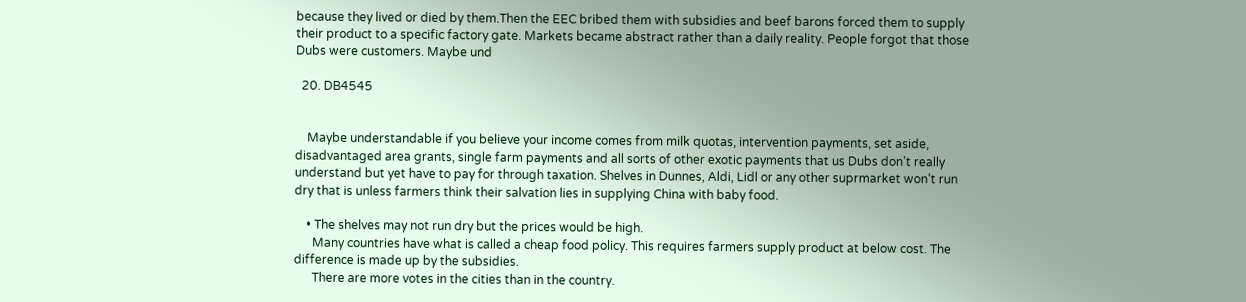because they lived or died by them.Then the EEC bribed them with subsidies and beef barons forced them to supply their product to a specific factory gate. Markets became abstract rather than a daily reality. People forgot that those Dubs were customers. Maybe und

  20. DB4545


    Maybe understandable if you believe your income comes from milk quotas, intervention payments, set aside, disadvantaged area grants, single farm payments and all sorts of other exotic payments that us Dubs don’t really understand but yet have to pay for through taxation. Shelves in Dunnes, Aldi, Lidl or any other suprmarket won’t run dry that is unless farmers think their salvation lies in supplying China with baby food.

    • The shelves may not run dry but the prices would be high.
      Many countries have what is called a cheap food policy. This requires farmers supply product at below cost. The difference is made up by the subsidies.
      There are more votes in the cities than in the country.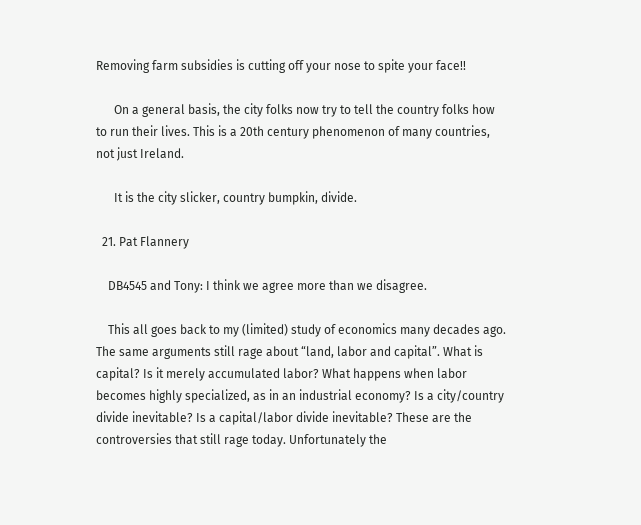Removing farm subsidies is cutting off your nose to spite your face!!

      On a general basis, the city folks now try to tell the country folks how to run their lives. This is a 20th century phenomenon of many countries, not just Ireland.

      It is the city slicker, country bumpkin, divide.

  21. Pat Flannery

    DB4545 and Tony: I think we agree more than we disagree.

    This all goes back to my (limited) study of economics many decades ago. The same arguments still rage about “land, labor and capital”. What is capital? Is it merely accumulated labor? What happens when labor becomes highly specialized, as in an industrial economy? Is a city/country divide inevitable? Is a capital/labor divide inevitable? These are the controversies that still rage today. Unfortunately the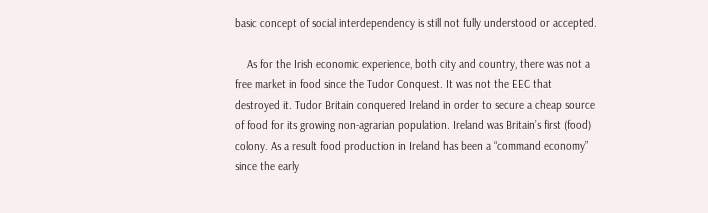basic concept of social interdependency is still not fully understood or accepted.

    As for the Irish economic experience, both city and country, there was not a free market in food since the Tudor Conquest. It was not the EEC that destroyed it. Tudor Britain conquered Ireland in order to secure a cheap source of food for its growing non-agrarian population. Ireland was Britain’s first (food) colony. As a result food production in Ireland has been a “command economy” since the early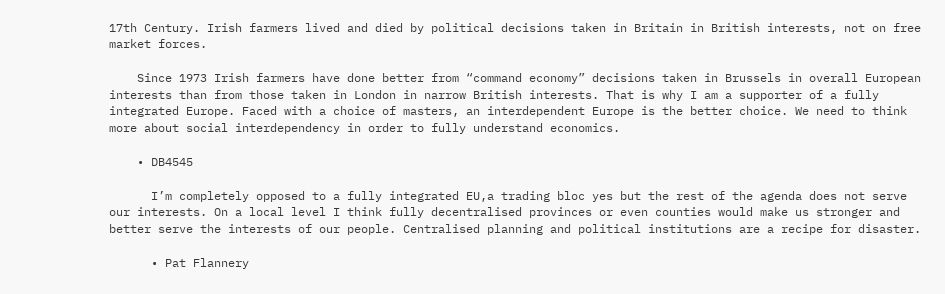17th Century. Irish farmers lived and died by political decisions taken in Britain in British interests, not on free market forces.

    Since 1973 Irish farmers have done better from “command economy” decisions taken in Brussels in overall European interests than from those taken in London in narrow British interests. That is why I am a supporter of a fully integrated Europe. Faced with a choice of masters, an interdependent Europe is the better choice. We need to think more about social interdependency in order to fully understand economics.

    • DB4545

      I’m completely opposed to a fully integrated EU,a trading bloc yes but the rest of the agenda does not serve our interests. On a local level I think fully decentralised provinces or even counties would make us stronger and better serve the interests of our people. Centralised planning and political institutions are a recipe for disaster.

      • Pat Flannery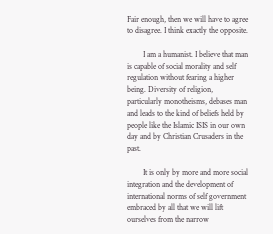Fair enough, then we will have to agree to disagree. I think exactly the opposite.

        I am a humanist. I believe that man is capable of social morality and self regulation without fearing a higher being. Diversity of religion, particularly monotheisms, debases man and leads to the kind of beliefs held by people like the Islamic ISIS in our own day and by Christian Crusaders in the past.

        It is only by more and more social integration and the development of international norms of self government embraced by all that we will lift ourselves from the narrow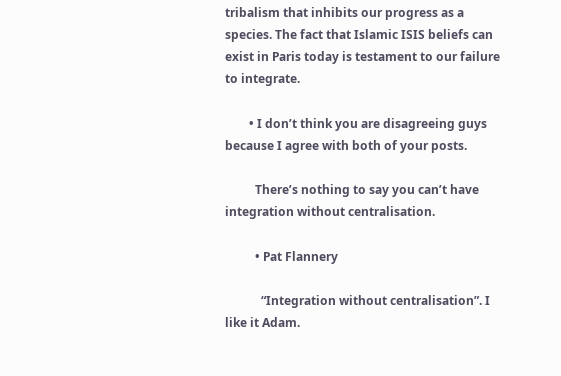tribalism that inhibits our progress as a species. The fact that Islamic ISIS beliefs can exist in Paris today is testament to our failure to integrate.

        • I don’t think you are disagreeing guys because I agree with both of your posts.

          There’s nothing to say you can’t have integration without centralisation.

          • Pat Flannery

            “Integration without centralisation”. I like it Adam.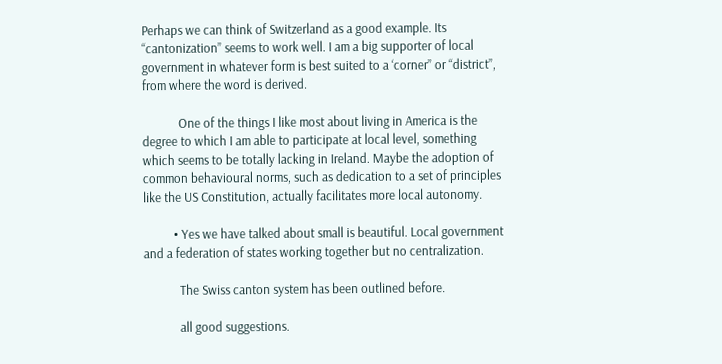Perhaps we can think of Switzerland as a good example. Its “cantonization” seems to work well. I am a big supporter of local government in whatever form is best suited to a ‘corner” or “district”, from where the word is derived.

            One of the things I like most about living in America is the degree to which I am able to participate at local level, something which seems to be totally lacking in Ireland. Maybe the adoption of common behavioural norms, such as dedication to a set of principles like the US Constitution, actually facilitates more local autonomy.

          • Yes we have talked about small is beautiful. Local government and a federation of states working together but no centralization.

            The Swiss canton system has been outlined before.

            all good suggestions.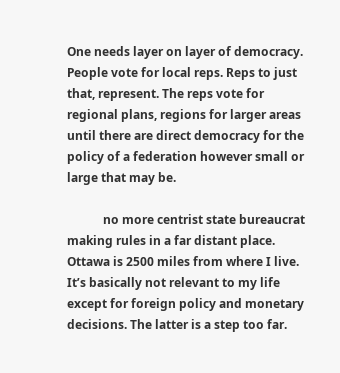One needs layer on layer of democracy. People vote for local reps. Reps to just that, represent. The reps vote for regional plans, regions for larger areas until there are direct democracy for the policy of a federation however small or large that may be.

            no more centrist state bureaucrat making rules in a far distant place. Ottawa is 2500 miles from where I live. It’s basically not relevant to my life except for foreign policy and monetary decisions. The latter is a step too far.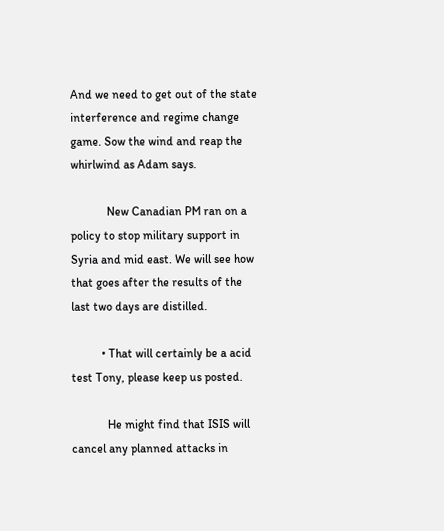And we need to get out of the state interference and regime change game. Sow the wind and reap the whirlwind as Adam says.

            New Canadian PM ran on a policy to stop military support in Syria and mid east. We will see how that goes after the results of the last two days are distilled.

          • That will certainly be a acid test Tony, please keep us posted.

            He might find that ISIS will cancel any planned attacks in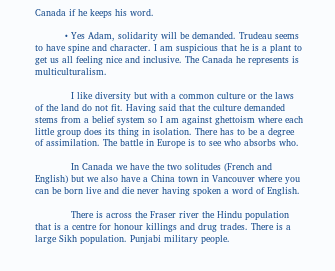Canada if he keeps his word.

          • Yes Adam, solidarity will be demanded. Trudeau seems to have spine and character. I am suspicious that he is a plant to get us all feeling nice and inclusive. The Canada he represents is multiculturalism.

            I like diversity but with a common culture or the laws of the land do not fit. Having said that the culture demanded stems from a belief system so I am against ghettoism where each little group does its thing in isolation. There has to be a degree of assimilation. The battle in Europe is to see who absorbs who.

            In Canada we have the two solitudes (French and English) but we also have a China town in Vancouver where you can be born live and die never having spoken a word of English.

            There is across the Fraser river the Hindu population that is a centre for honour killings and drug trades. There is a large Sikh population. Punjabi military people.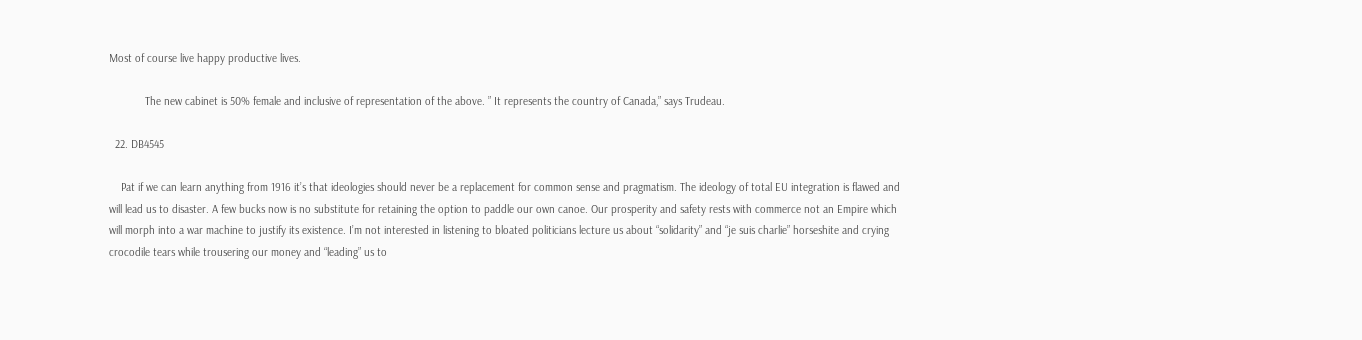Most of course live happy productive lives.

            The new cabinet is 50% female and inclusive of representation of the above. ” It represents the country of Canada,” says Trudeau.

  22. DB4545

    Pat if we can learn anything from 1916 it’s that ideologies should never be a replacement for common sense and pragmatism. The ideology of total EU integration is flawed and will lead us to disaster. A few bucks now is no substitute for retaining the option to paddle our own canoe. Our prosperity and safety rests with commerce not an Empire which will morph into a war machine to justify its existence. I’m not interested in listening to bloated politicians lecture us about “solidarity” and “je suis charlie” horseshite and crying crocodile tears while trousering our money and “leading” us to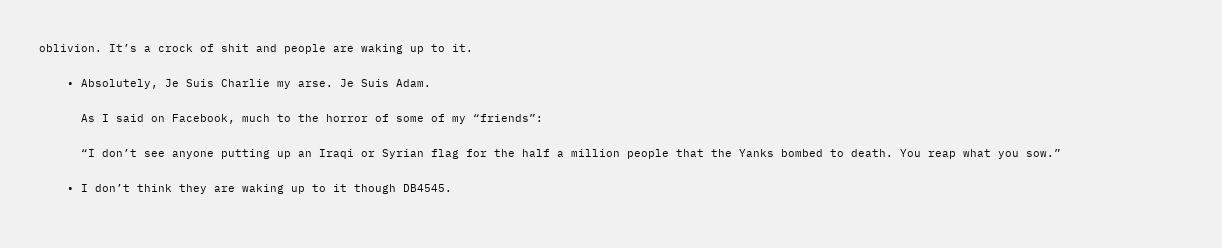oblivion. It’s a crock of shit and people are waking up to it.

    • Absolutely, Je Suis Charlie my arse. Je Suis Adam.

      As I said on Facebook, much to the horror of some of my “friends”:

      “I don’t see anyone putting up an Iraqi or Syrian flag for the half a million people that the Yanks bombed to death. You reap what you sow.”

    • I don’t think they are waking up to it though DB4545.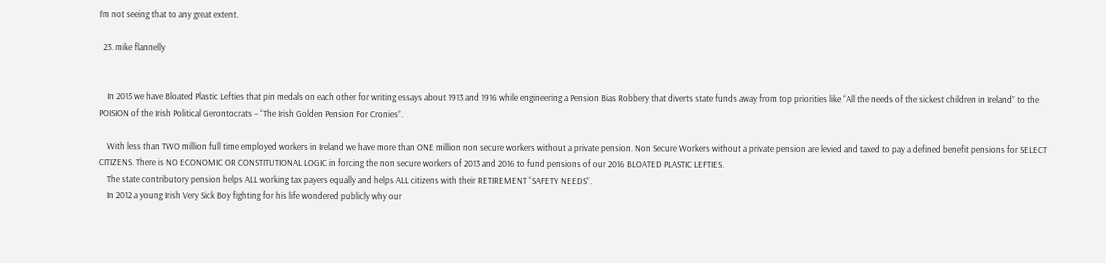I’m not seeing that to any great extent.

  23. mike flannelly


    In 2015 we have Bloated Plastic Lefties that pin medals on each other for writing essays about 1913 and 1916 while engineering a Pension Bias Robbery that diverts state funds away from top priorities like “All the needs of the sickest children in Ireland” to the POISION of the Irish Political Gerontocrats – “The Irish Golden Pension For Cronies”.

    With less than TWO million full time employed workers in Ireland we have more than ONE million non secure workers without a private pension. Non Secure Workers without a private pension are levied and taxed to pay a defined benefit pensions for SELECT CITIZENS. There is NO ECONOMIC OR CONSTITUTIONAL LOGIC in forcing the non secure workers of 2013 and 2016 to fund pensions of our 2016 BLOATED PLASTIC LEFTIES.
    The state contributory pension helps ALL working tax payers equally and helps ALL citizens with their RETIREMENT “SAFETY NEEDS”.
    In 2012 a young Irish Very Sick Boy fighting for his life wondered publicly why our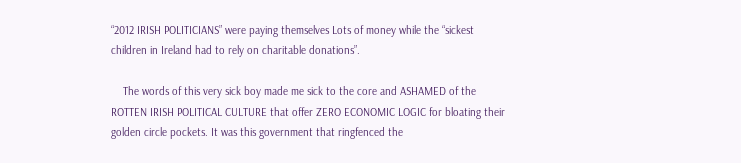“2012 IRISH POLITICIANS” were paying themselves Lots of money while the “sickest children in Ireland had to rely on charitable donations”.

    The words of this very sick boy made me sick to the core and ASHAMED of the ROTTEN IRISH POLITICAL CULTURE that offer ZERO ECONOMIC LOGIC for bloating their golden circle pockets. It was this government that ringfenced the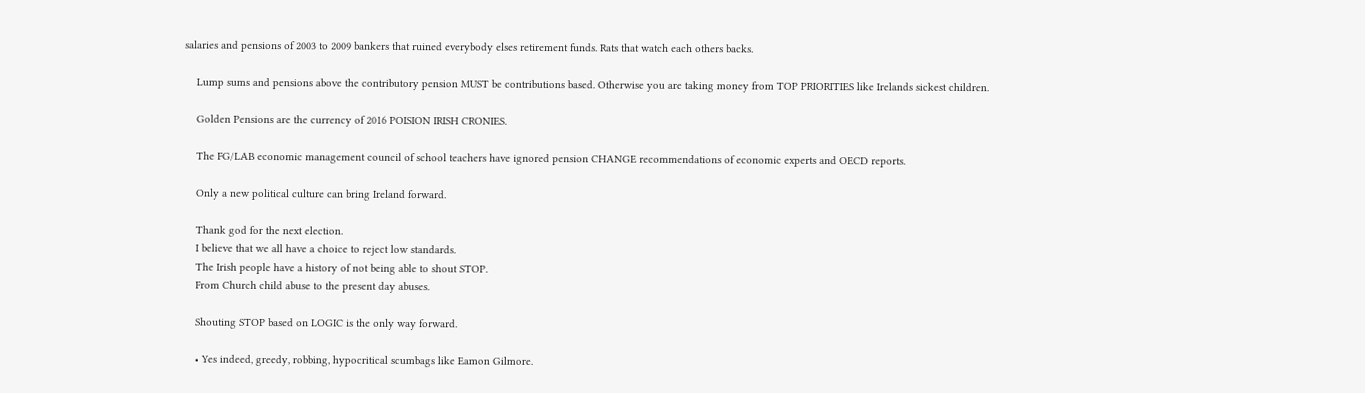salaries and pensions of 2003 to 2009 bankers that ruined everybody elses retirement funds. Rats that watch each others backs.

    Lump sums and pensions above the contributory pension MUST be contributions based. Otherwise you are taking money from TOP PRIORITIES like Irelands sickest children.

    Golden Pensions are the currency of 2016 POISION IRISH CRONIES.

    The FG/LAB economic management council of school teachers have ignored pension CHANGE recommendations of economic experts and OECD reports.

    Only a new political culture can bring Ireland forward.

    Thank god for the next election.
    I believe that we all have a choice to reject low standards.
    The Irish people have a history of not being able to shout STOP.
    From Church child abuse to the present day abuses.

    Shouting STOP based on LOGIC is the only way forward.

    • Yes indeed, greedy, robbing, hypocritical scumbags like Eamon Gilmore.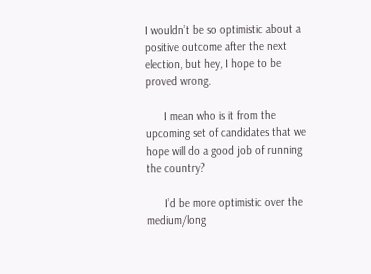I wouldn’t be so optimistic about a positive outcome after the next election, but hey, I hope to be proved wrong.

      I mean who is it from the upcoming set of candidates that we hope will do a good job of running the country?

      I’d be more optimistic over the medium/long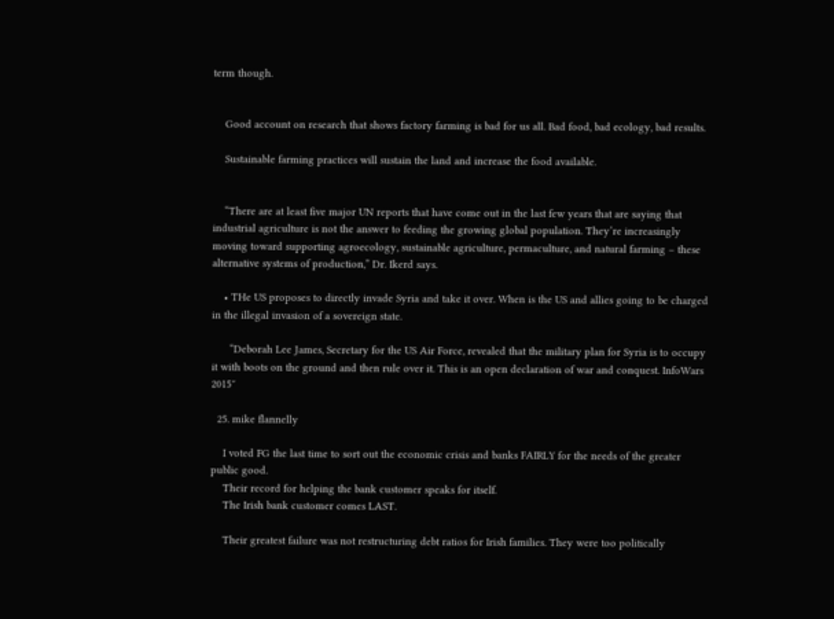term though.


    Good account on research that shows factory farming is bad for us all. Bad food, bad ecology, bad results.

    Sustainable farming practices will sustain the land and increase the food available.


    “There are at least five major UN reports that have come out in the last few years that are saying that industrial agriculture is not the answer to feeding the growing global population. They’re increasingly moving toward supporting agroecology, sustainable agriculture, permaculture, and natural farming – these alternative systems of production,” Dr. Ikerd says.

    • THe US proposes to directly invade Syria and take it over. When is the US and allies going to be charged in the illegal invasion of a sovereign state.

      “Deborah Lee James, Secretary for the US Air Force, revealed that the military plan for Syria is to occupy it with boots on the ground and then rule over it. This is an open declaration of war and conquest. InfoWars 2015″

  25. mike flannelly

    I voted FG the last time to sort out the economic crisis and banks FAIRLY for the needs of the greater public good.
    Their record for helping the bank customer speaks for itself.
    The Irish bank customer comes LAST.

    Their greatest failure was not restructuring debt ratios for Irish families. They were too politically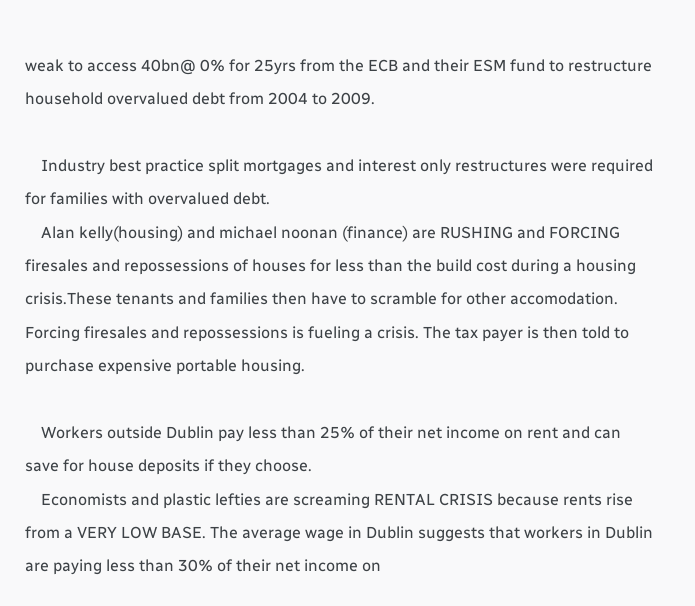weak to access 40bn@ 0% for 25yrs from the ECB and their ESM fund to restructure household overvalued debt from 2004 to 2009.

    Industry best practice split mortgages and interest only restructures were required for families with overvalued debt.
    Alan kelly(housing) and michael noonan (finance) are RUSHING and FORCING firesales and repossessions of houses for less than the build cost during a housing crisis.These tenants and families then have to scramble for other accomodation. Forcing firesales and repossessions is fueling a crisis. The tax payer is then told to purchase expensive portable housing.

    Workers outside Dublin pay less than 25% of their net income on rent and can save for house deposits if they choose.
    Economists and plastic lefties are screaming RENTAL CRISIS because rents rise from a VERY LOW BASE. The average wage in Dublin suggests that workers in Dublin are paying less than 30% of their net income on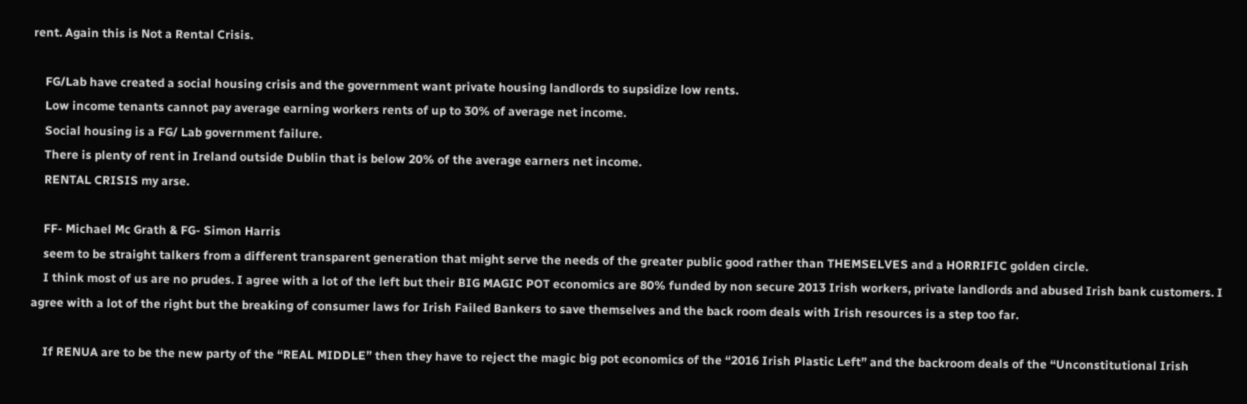rent. Again this is Not a Rental Crisis.

    FG/Lab have created a social housing crisis and the government want private housing landlords to supsidize low rents.
    Low income tenants cannot pay average earning workers rents of up to 30% of average net income.
    Social housing is a FG/ Lab government failure.
    There is plenty of rent in Ireland outside Dublin that is below 20% of the average earners net income.
    RENTAL CRISIS my arse.

    FF- Michael Mc Grath & FG- Simon Harris
    seem to be straight talkers from a different transparent generation that might serve the needs of the greater public good rather than THEMSELVES and a HORRIFIC golden circle.
    I think most of us are no prudes. I agree with a lot of the left but their BIG MAGIC POT economics are 80% funded by non secure 2013 Irish workers, private landlords and abused Irish bank customers. I agree with a lot of the right but the breaking of consumer laws for Irish Failed Bankers to save themselves and the back room deals with Irish resources is a step too far.

    If RENUA are to be the new party of the “REAL MIDDLE” then they have to reject the magic big pot economics of the “2016 Irish Plastic Left” and the backroom deals of the “Unconstitutional Irish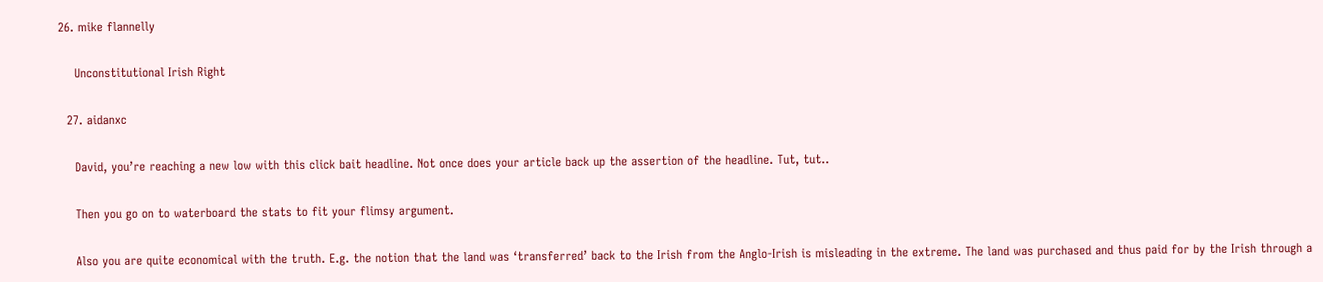26. mike flannelly

    Unconstitutional Irish Right

  27. aidanxc

    David, you’re reaching a new low with this click bait headline. Not once does your article back up the assertion of the headline. Tut, tut..

    Then you go on to waterboard the stats to fit your flimsy argument.

    Also you are quite economical with the truth. E.g. the notion that the land was ‘transferred’ back to the Irish from the Anglo-Irish is misleading in the extreme. The land was purchased and thus paid for by the Irish through a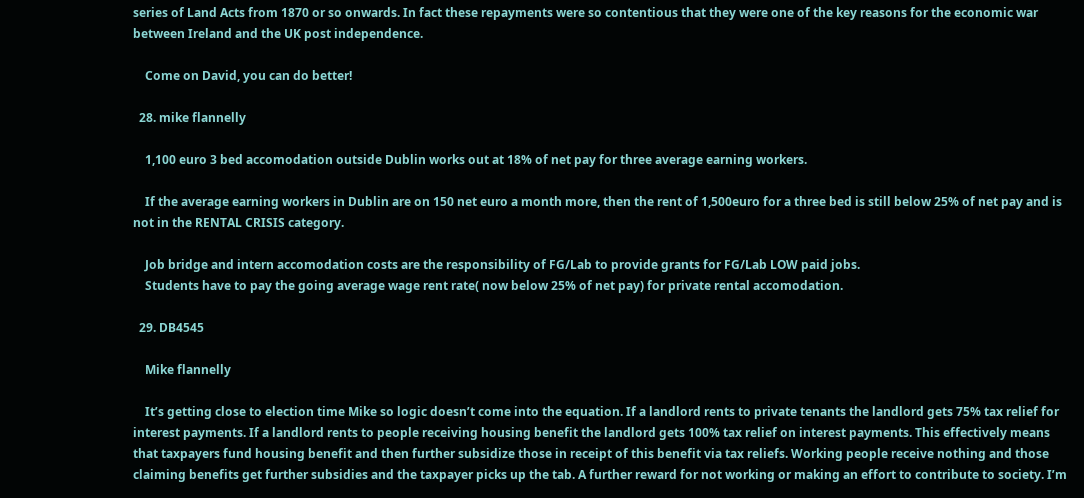series of Land Acts from 1870 or so onwards. In fact these repayments were so contentious that they were one of the key reasons for the economic war between Ireland and the UK post independence.

    Come on David, you can do better!

  28. mike flannelly

    1,100 euro 3 bed accomodation outside Dublin works out at 18% of net pay for three average earning workers.

    If the average earning workers in Dublin are on 150 net euro a month more, then the rent of 1,500euro for a three bed is still below 25% of net pay and is not in the RENTAL CRISIS category.

    Job bridge and intern accomodation costs are the responsibility of FG/Lab to provide grants for FG/Lab LOW paid jobs.
    Students have to pay the going average wage rent rate( now below 25% of net pay) for private rental accomodation.

  29. DB4545

    Mike flannelly

    It’s getting close to election time Mike so logic doesn’t come into the equation. If a landlord rents to private tenants the landlord gets 75% tax relief for interest payments. If a landlord rents to people receiving housing benefit the landlord gets 100% tax relief on interest payments. This effectively means that taxpayers fund housing benefit and then further subsidize those in receipt of this benefit via tax reliefs. Working people receive nothing and those claiming benefits get further subsidies and the taxpayer picks up the tab. A further reward for not working or making an effort to contribute to society. I’m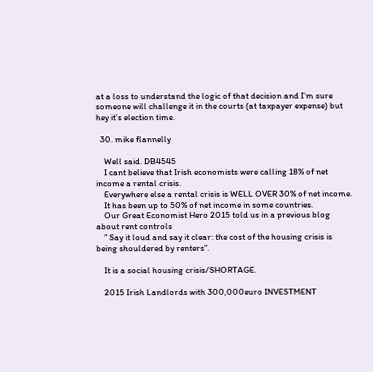at a loss to understand the logic of that decision and I’m sure someone will challenge it in the courts (at taxpayer expense) but hey it’s election time.

  30. mike flannelly

    Well said. DB4545
    I cant believe that Irish economists were calling 18% of net income a rental crisis.
    Everywhere else a rental crisis is WELL OVER 30% of net income.
    It has been up to 50% of net income in some countries.
    Our Great Economist Hero 2015 told us in a previous blog about rent controls
    ” Say it loud and say it clear: the cost of the housing crisis is being shouldered by renters”.

    It is a social housing crisis/SHORTAGE.

    2015 Irish Landlords with 300,000euro INVESTMENT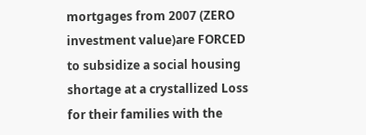mortgages from 2007 (ZERO investment value)are FORCED to subsidize a social housing shortage at a crystallized Loss for their families with the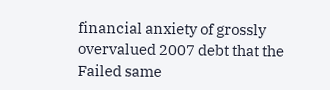financial anxiety of grossly overvalued 2007 debt that the Failed same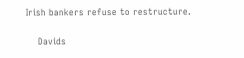Irish bankers refuse to restructure.

    Davids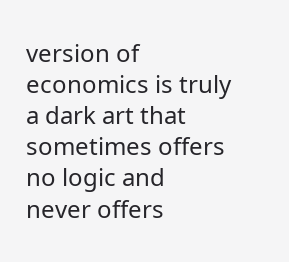version of economics is truly a dark art that sometimes offers no logic and never offers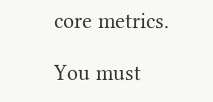core metrics.

You must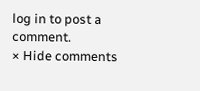log in to post a comment.
× Hide comments